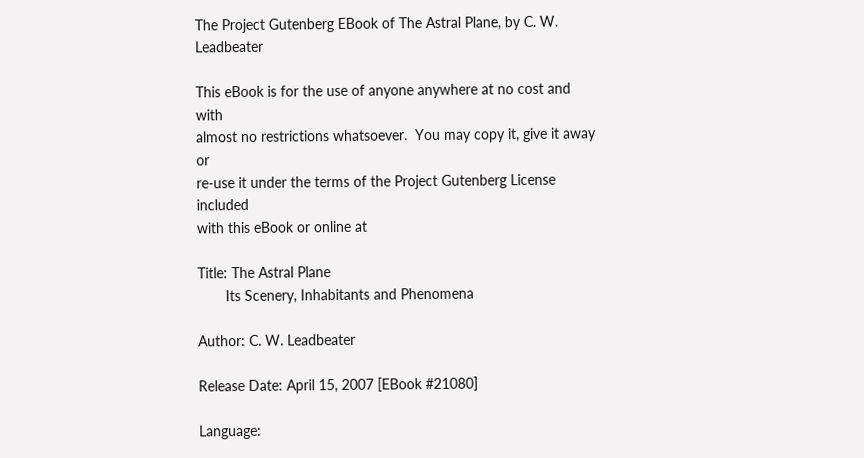The Project Gutenberg EBook of The Astral Plane, by C. W. Leadbeater

This eBook is for the use of anyone anywhere at no cost and with
almost no restrictions whatsoever.  You may copy it, give it away or
re-use it under the terms of the Project Gutenberg License included
with this eBook or online at

Title: The Astral Plane
       Its Scenery, Inhabitants and Phenomena

Author: C. W. Leadbeater

Release Date: April 15, 2007 [EBook #21080]

Language: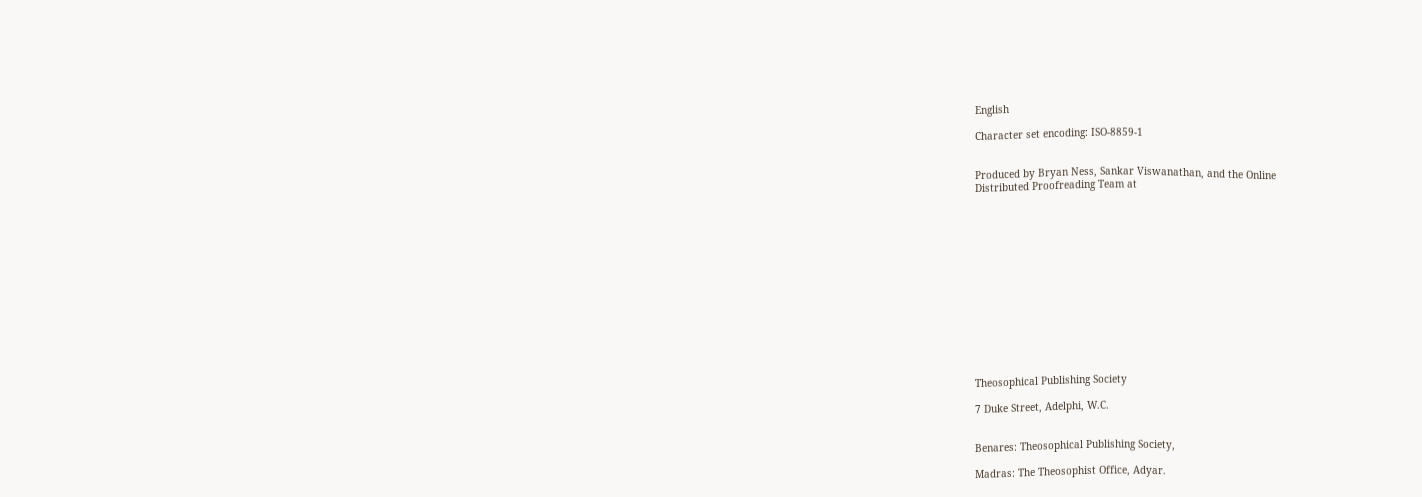English

Character set encoding: ISO-8859-1


Produced by Bryan Ness, Sankar Viswanathan, and the Online
Distributed Proofreading Team at














Theosophical Publishing Society

7 Duke Street, Adelphi, W.C.


Benares: Theosophical Publishing Society,

Madras: The Theosophist Office, Adyar.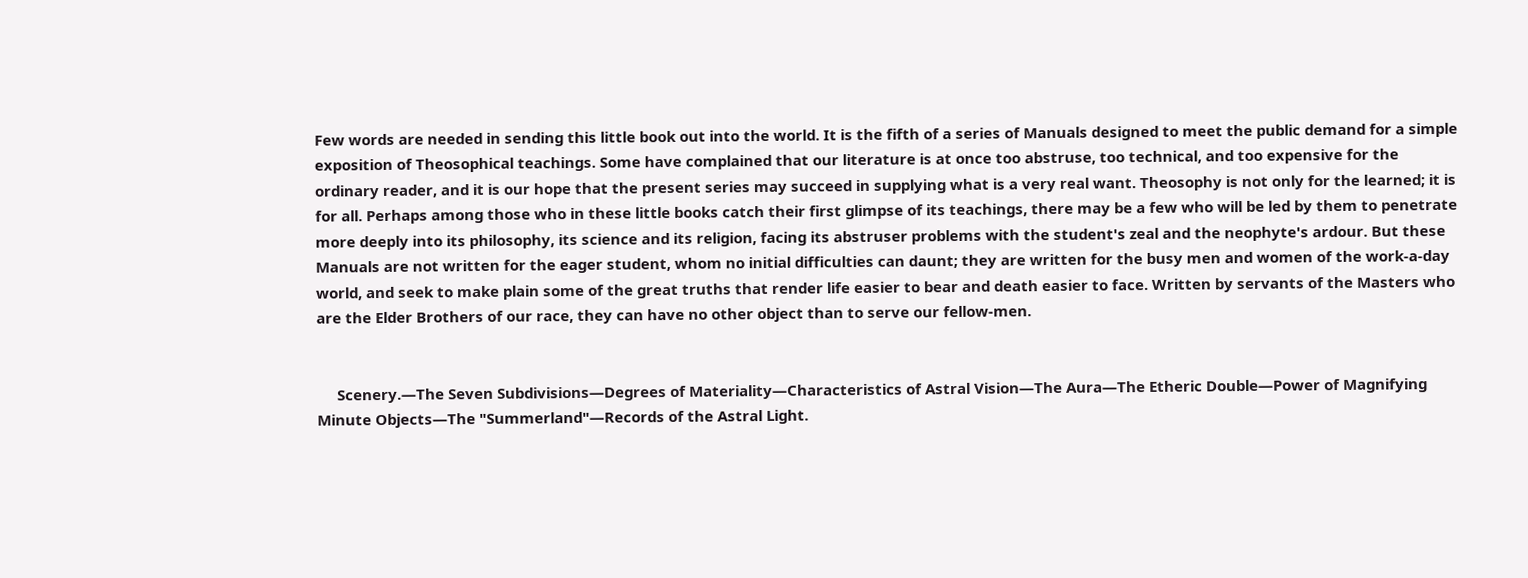Few words are needed in sending this little book out into the world. It is the fifth of a series of Manuals designed to meet the public demand for a simple exposition of Theosophical teachings. Some have complained that our literature is at once too abstruse, too technical, and too expensive for the ordinary reader, and it is our hope that the present series may succeed in supplying what is a very real want. Theosophy is not only for the learned; it is for all. Perhaps among those who in these little books catch their first glimpse of its teachings, there may be a few who will be led by them to penetrate more deeply into its philosophy, its science and its religion, facing its abstruser problems with the student's zeal and the neophyte's ardour. But these Manuals are not written for the eager student, whom no initial difficulties can daunt; they are written for the busy men and women of the work-a-day world, and seek to make plain some of the great truths that render life easier to bear and death easier to face. Written by servants of the Masters who are the Elder Brothers of our race, they can have no other object than to serve our fellow-men.


     Scenery.—The Seven Subdivisions—Degrees of Materiality—Characteristics of Astral Vision—The Aura—The Etheric Double—Power of Magnifying Minute Objects—The "Summerland"—Records of the Astral Light.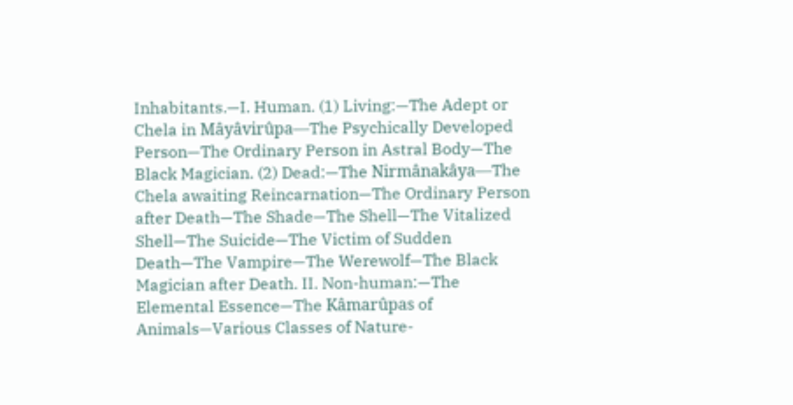Inhabitants.—I. Human. (1) Living:—The Adept or Chela in Mâyâvirûpa—The Psychically Developed Person—The Ordinary Person in Astral Body—The Black Magician. (2) Dead:—The Nirmânakâya—The Chela awaiting Reincarnation—The Ordinary Person after Death—The Shade—The Shell—The Vitalized Shell—The Suicide—The Victim of Sudden Death—The Vampire—The Werewolf—The Black Magician after Death. II. Non-human:—The Elemental Essence—The Kâmarûpas of Animals—Various Classes of Nature-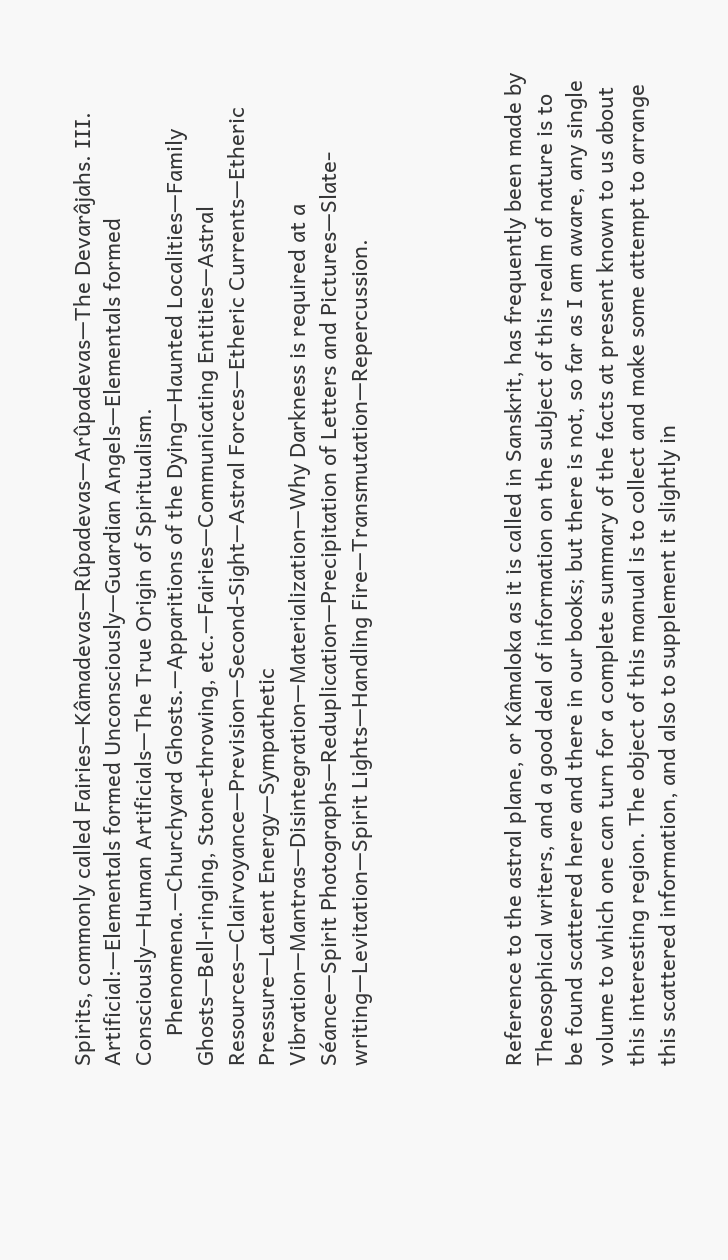Spirits, commonly called Fairies—Kâmadevas—Rûpadevas—Arûpadevas—The Devarâjahs. III. Artificial:—Elementals formed Unconsciously—Guardian Angels—Elementals formed Consciously—Human Artificials—The True Origin of Spiritualism.
     Phenomena.—Churchyard Ghosts.—Apparitions of the Dying—Haunted Localities—Family Ghosts—Bell-ringing, Stone-throwing, etc.—Fairies—Communicating Entities—Astral Resources—Clairvoyance—Prevision—Second-Sight—Astral Forces—Etheric Currents—Etheric Pressure—Latent Energy—Sympathetic Vibration—Mantras—Disintegration—Materialization—Why Darkness is required at a Séance—Spirit Photographs—Reduplication—Precipitation of Letters and Pictures—Slate-writing—Levitation—Spirit Lights—Handling Fire—Transmutation—Repercussion.




Reference to the astral plane, or Kâmaloka as it is called in Sanskrit, has frequently been made by Theosophical writers, and a good deal of information on the subject of this realm of nature is to be found scattered here and there in our books; but there is not, so far as I am aware, any single volume to which one can turn for a complete summary of the facts at present known to us about this interesting region. The object of this manual is to collect and make some attempt to arrange this scattered information, and also to supplement it slightly in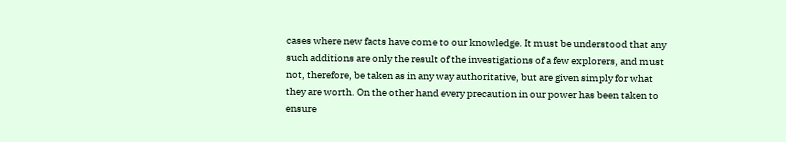cases where new facts have come to our knowledge. It must be understood that any such additions are only the result of the investigations of a few explorers, and must not, therefore, be taken as in any way authoritative, but are given simply for what they are worth. On the other hand every precaution in our power has been taken to ensure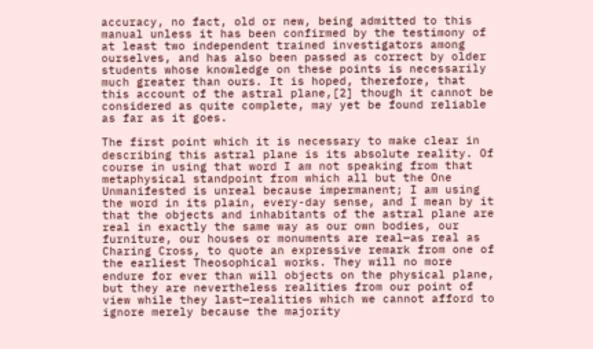accuracy, no fact, old or new, being admitted to this manual unless it has been confirmed by the testimony of at least two independent trained investigators among ourselves, and has also been passed as correct by older students whose knowledge on these points is necessarily much greater than ours. It is hoped, therefore, that this account of the astral plane,[2] though it cannot be considered as quite complete, may yet be found reliable as far as it goes.

The first point which it is necessary to make clear in describing this astral plane is its absolute reality. Of course in using that word I am not speaking from that metaphysical standpoint from which all but the One Unmanifested is unreal because impermanent; I am using the word in its plain, every-day sense, and I mean by it that the objects and inhabitants of the astral plane are real in exactly the same way as our own bodies, our furniture, our houses or monuments are real—as real as Charing Cross, to quote an expressive remark from one of the earliest Theosophical works. They will no more endure for ever than will objects on the physical plane, but they are nevertheless realities from our point of view while they last—realities which we cannot afford to ignore merely because the majority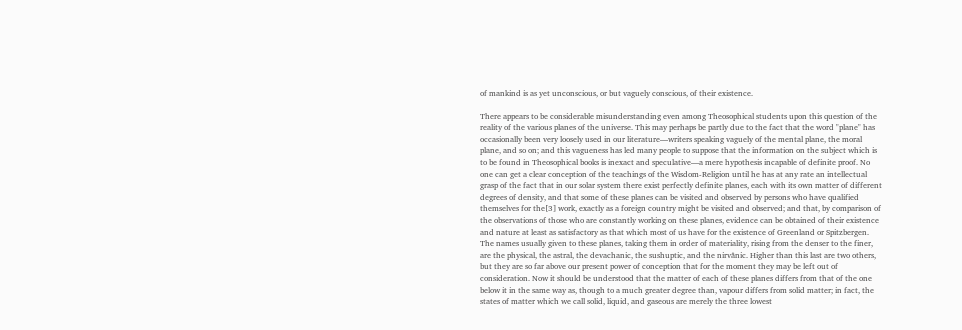of mankind is as yet unconscious, or but vaguely conscious, of their existence.

There appears to be considerable misunderstanding even among Theosophical students upon this question of the reality of the various planes of the universe. This may perhaps be partly due to the fact that the word "plane" has occasionally been very loosely used in our literature—writers speaking vaguely of the mental plane, the moral plane, and so on; and this vagueness has led many people to suppose that the information on the subject which is to be found in Theosophical books is inexact and speculative—a mere hypothesis incapable of definite proof. No one can get a clear conception of the teachings of the Wisdom-Religion until he has at any rate an intellectual grasp of the fact that in our solar system there exist perfectly definite planes, each with its own matter of different degrees of density, and that some of these planes can be visited and observed by persons who have qualified themselves for the[3] work, exactly as a foreign country might be visited and observed; and that, by comparison of the observations of those who are constantly working on these planes, evidence can be obtained of their existence and nature at least as satisfactory as that which most of us have for the existence of Greenland or Spitzbergen. The names usually given to these planes, taking them in order of materiality, rising from the denser to the finer, are the physical, the astral, the devachanic, the sushuptic, and the nirvânic. Higher than this last are two others, but they are so far above our present power of conception that for the moment they may be left out of consideration. Now it should be understood that the matter of each of these planes differs from that of the one below it in the same way as, though to a much greater degree than, vapour differs from solid matter; in fact, the states of matter which we call solid, liquid, and gaseous are merely the three lowest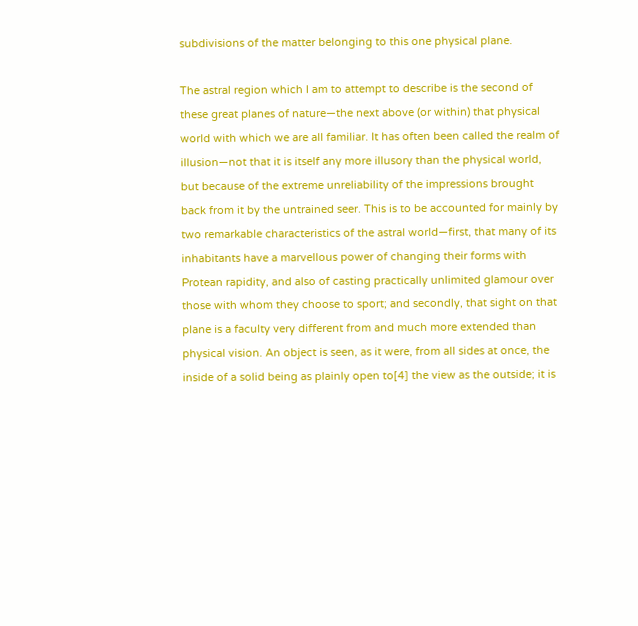subdivisions of the matter belonging to this one physical plane.

The astral region which I am to attempt to describe is the second of these great planes of nature—the next above (or within) that physical world with which we are all familiar. It has often been called the realm of illusion—not that it is itself any more illusory than the physical world, but because of the extreme unreliability of the impressions brought back from it by the untrained seer. This is to be accounted for mainly by two remarkable characteristics of the astral world—first, that many of its inhabitants have a marvellous power of changing their forms with Protean rapidity, and also of casting practically unlimited glamour over those with whom they choose to sport; and secondly, that sight on that plane is a faculty very different from and much more extended than physical vision. An object is seen, as it were, from all sides at once, the inside of a solid being as plainly open to[4] the view as the outside; it is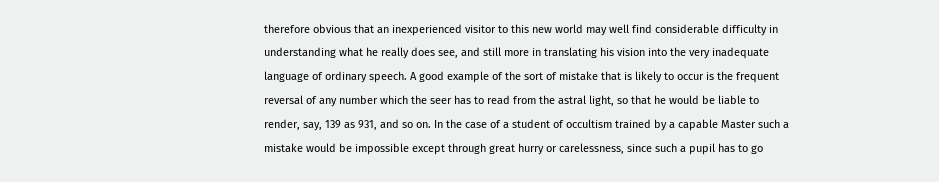therefore obvious that an inexperienced visitor to this new world may well find considerable difficulty in understanding what he really does see, and still more in translating his vision into the very inadequate language of ordinary speech. A good example of the sort of mistake that is likely to occur is the frequent reversal of any number which the seer has to read from the astral light, so that he would be liable to render, say, 139 as 931, and so on. In the case of a student of occultism trained by a capable Master such a mistake would be impossible except through great hurry or carelessness, since such a pupil has to go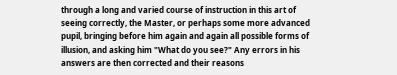through a long and varied course of instruction in this art of seeing correctly, the Master, or perhaps some more advanced pupil, bringing before him again and again all possible forms of illusion, and asking him "What do you see?" Any errors in his answers are then corrected and their reasons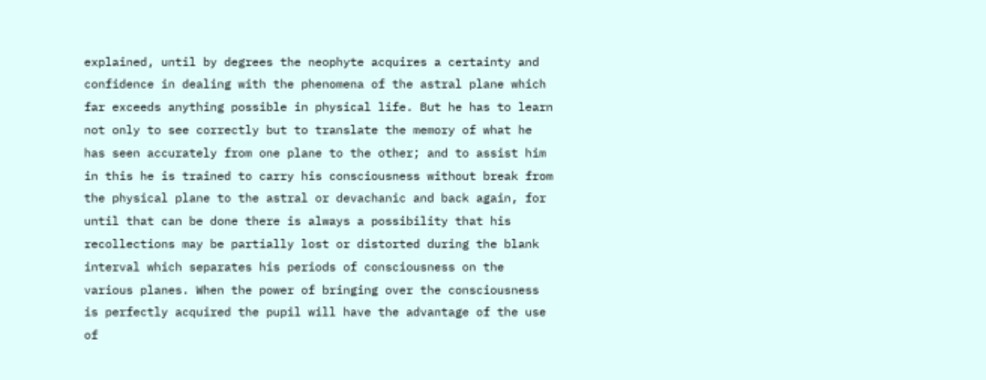explained, until by degrees the neophyte acquires a certainty and confidence in dealing with the phenomena of the astral plane which far exceeds anything possible in physical life. But he has to learn not only to see correctly but to translate the memory of what he has seen accurately from one plane to the other; and to assist him in this he is trained to carry his consciousness without break from the physical plane to the astral or devachanic and back again, for until that can be done there is always a possibility that his recollections may be partially lost or distorted during the blank interval which separates his periods of consciousness on the various planes. When the power of bringing over the consciousness is perfectly acquired the pupil will have the advantage of the use of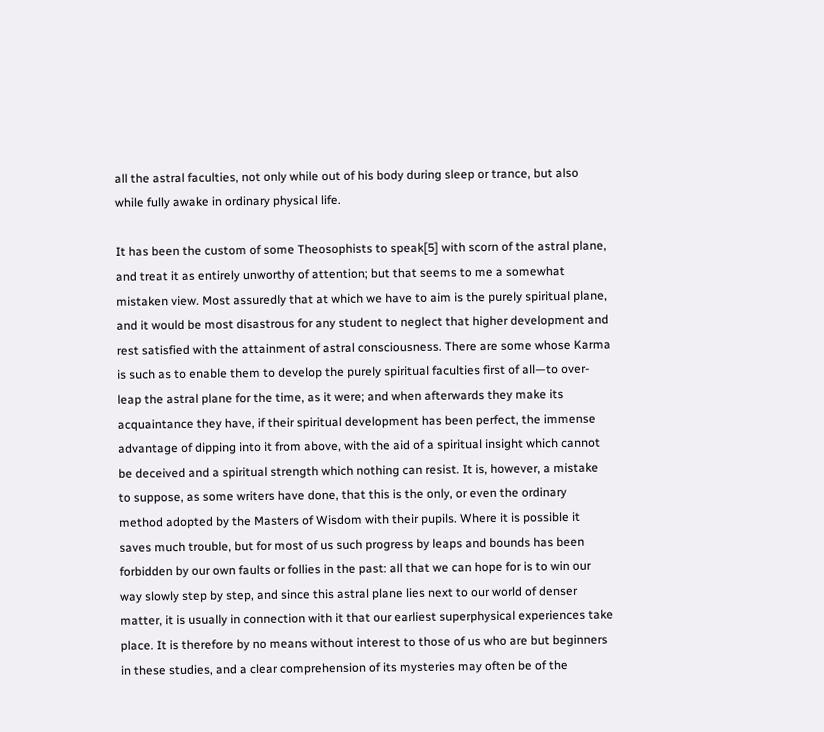all the astral faculties, not only while out of his body during sleep or trance, but also while fully awake in ordinary physical life.

It has been the custom of some Theosophists to speak[5] with scorn of the astral plane, and treat it as entirely unworthy of attention; but that seems to me a somewhat mistaken view. Most assuredly that at which we have to aim is the purely spiritual plane, and it would be most disastrous for any student to neglect that higher development and rest satisfied with the attainment of astral consciousness. There are some whose Karma is such as to enable them to develop the purely spiritual faculties first of all—to over-leap the astral plane for the time, as it were; and when afterwards they make its acquaintance they have, if their spiritual development has been perfect, the immense advantage of dipping into it from above, with the aid of a spiritual insight which cannot be deceived and a spiritual strength which nothing can resist. It is, however, a mistake to suppose, as some writers have done, that this is the only, or even the ordinary method adopted by the Masters of Wisdom with their pupils. Where it is possible it saves much trouble, but for most of us such progress by leaps and bounds has been forbidden by our own faults or follies in the past: all that we can hope for is to win our way slowly step by step, and since this astral plane lies next to our world of denser matter, it is usually in connection with it that our earliest superphysical experiences take place. It is therefore by no means without interest to those of us who are but beginners in these studies, and a clear comprehension of its mysteries may often be of the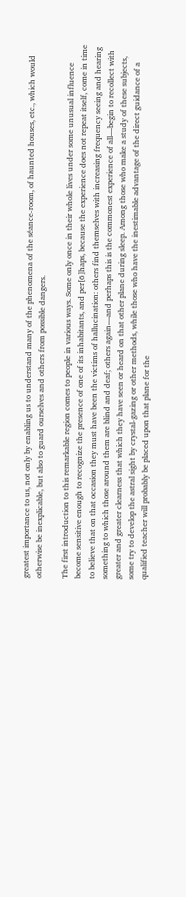greatest importance to us, not only by enabling us to understand many of the phenomena of the séance-room, of haunted houses, etc., which would otherwise be inexplicable, but also to guard ourselves and others from possible dangers.

The first introduction to this remarkable region comes to people in various ways. Some only once in their whole lives under some unusual influence become sensitive enough to recognize the presence of one of its inhabitants, and per[6]haps, because the experience does not repeat itself, come in time to believe that on that occasion they must have been the victims of hallucination: others find themselves with increasing frequency seeing and hearing something to which those around them are blind and deaf; others again—and perhaps this is the commonest experience of all—begin to recollect with greater and greater clearness that which they have seen or heard on that other plane during sleep. Among those who make a study of these subjects, some try to develop the astral sight by crystal-gazing or other methods, while those who have the inestimable advantage of the direct guidance of a qualified teacher will probably be placed upon that plane for the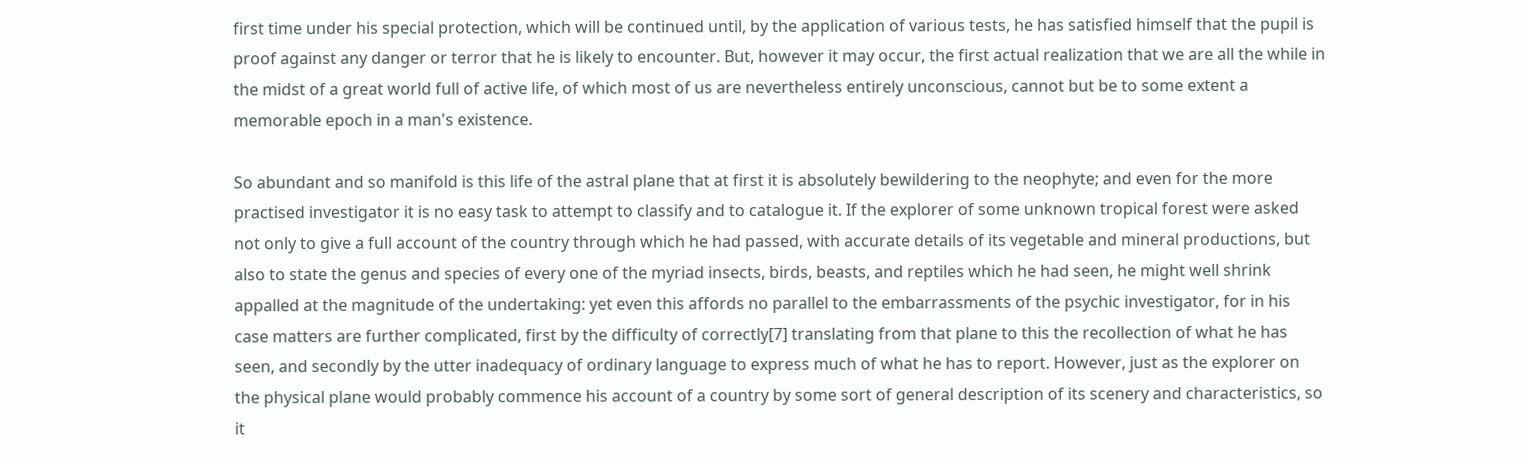first time under his special protection, which will be continued until, by the application of various tests, he has satisfied himself that the pupil is proof against any danger or terror that he is likely to encounter. But, however it may occur, the first actual realization that we are all the while in the midst of a great world full of active life, of which most of us are nevertheless entirely unconscious, cannot but be to some extent a memorable epoch in a man's existence.

So abundant and so manifold is this life of the astral plane that at first it is absolutely bewildering to the neophyte; and even for the more practised investigator it is no easy task to attempt to classify and to catalogue it. If the explorer of some unknown tropical forest were asked not only to give a full account of the country through which he had passed, with accurate details of its vegetable and mineral productions, but also to state the genus and species of every one of the myriad insects, birds, beasts, and reptiles which he had seen, he might well shrink appalled at the magnitude of the undertaking: yet even this affords no parallel to the embarrassments of the psychic investigator, for in his case matters are further complicated, first by the difficulty of correctly[7] translating from that plane to this the recollection of what he has seen, and secondly by the utter inadequacy of ordinary language to express much of what he has to report. However, just as the explorer on the physical plane would probably commence his account of a country by some sort of general description of its scenery and characteristics, so it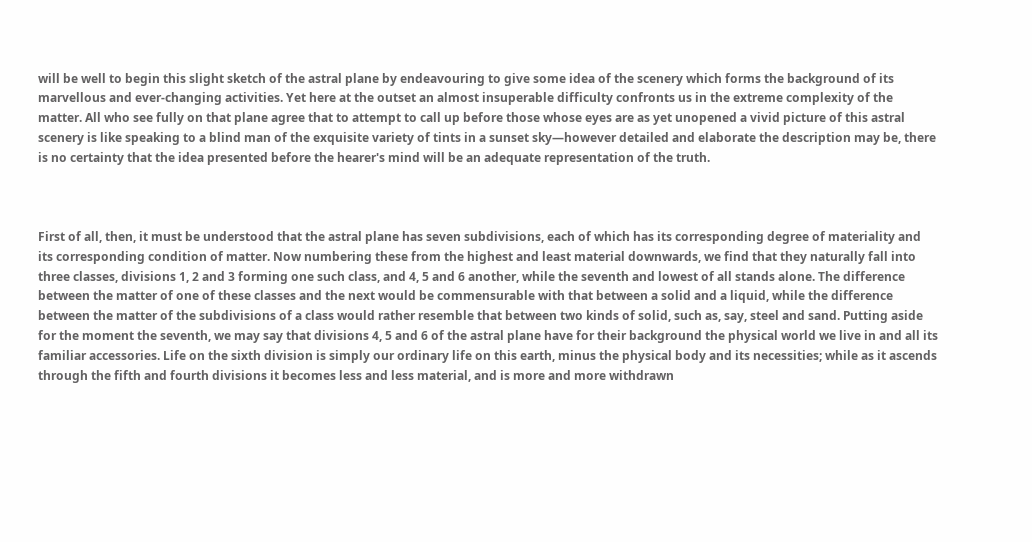will be well to begin this slight sketch of the astral plane by endeavouring to give some idea of the scenery which forms the background of its marvellous and ever-changing activities. Yet here at the outset an almost insuperable difficulty confronts us in the extreme complexity of the matter. All who see fully on that plane agree that to attempt to call up before those whose eyes are as yet unopened a vivid picture of this astral scenery is like speaking to a blind man of the exquisite variety of tints in a sunset sky—however detailed and elaborate the description may be, there is no certainty that the idea presented before the hearer's mind will be an adequate representation of the truth.



First of all, then, it must be understood that the astral plane has seven subdivisions, each of which has its corresponding degree of materiality and its corresponding condition of matter. Now numbering these from the highest and least material downwards, we find that they naturally fall into three classes, divisions 1, 2 and 3 forming one such class, and 4, 5 and 6 another, while the seventh and lowest of all stands alone. The difference between the matter of one of these classes and the next would be commensurable with that between a solid and a liquid, while the difference between the matter of the subdivisions of a class would rather resemble that between two kinds of solid, such as, say, steel and sand. Putting aside for the moment the seventh, we may say that divisions 4, 5 and 6 of the astral plane have for their background the physical world we live in and all its familiar accessories. Life on the sixth division is simply our ordinary life on this earth, minus the physical body and its necessities; while as it ascends through the fifth and fourth divisions it becomes less and less material, and is more and more withdrawn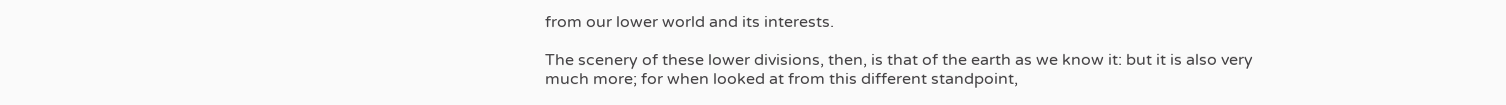from our lower world and its interests.

The scenery of these lower divisions, then, is that of the earth as we know it: but it is also very much more; for when looked at from this different standpoint,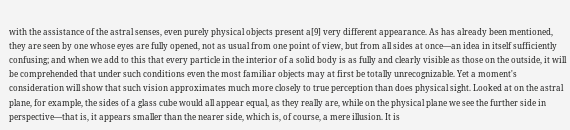with the assistance of the astral senses, even purely physical objects present a[9] very different appearance. As has already been mentioned, they are seen by one whose eyes are fully opened, not as usual from one point of view, but from all sides at once—an idea in itself sufficiently confusing; and when we add to this that every particle in the interior of a solid body is as fully and clearly visible as those on the outside, it will be comprehended that under such conditions even the most familiar objects may at first be totally unrecognizable. Yet a moment's consideration will show that such vision approximates much more closely to true perception than does physical sight. Looked at on the astral plane, for example, the sides of a glass cube would all appear equal, as they really are, while on the physical plane we see the further side in perspective—that is, it appears smaller than the nearer side, which is, of course, a mere illusion. It is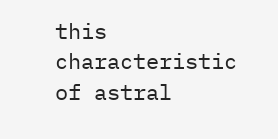this characteristic of astral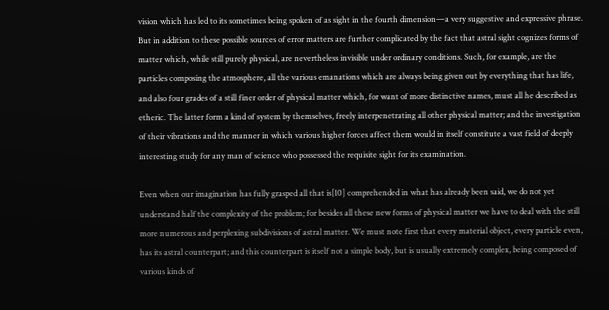vision which has led to its sometimes being spoken of as sight in the fourth dimension—a very suggestive and expressive phrase. But in addition to these possible sources of error matters are further complicated by the fact that astral sight cognizes forms of matter which, while still purely physical, are nevertheless invisible under ordinary conditions. Such, for example, are the particles composing the atmosphere, all the various emanations which are always being given out by everything that has life, and also four grades of a still finer order of physical matter which, for want of more distinctive names, must all he described as etheric. The latter form a kind of system by themselves, freely interpenetrating all other physical matter; and the investigation of their vibrations and the manner in which various higher forces affect them would in itself constitute a vast field of deeply interesting study for any man of science who possessed the requisite sight for its examination.

Even when our imagination has fully grasped all that is[10] comprehended in what has already been said, we do not yet understand half the complexity of the problem; for besides all these new forms of physical matter we have to deal with the still more numerous and perplexing subdivisions of astral matter. We must note first that every material object, every particle even, has its astral counterpart; and this counterpart is itself not a simple body, but is usually extremely complex, being composed of various kinds of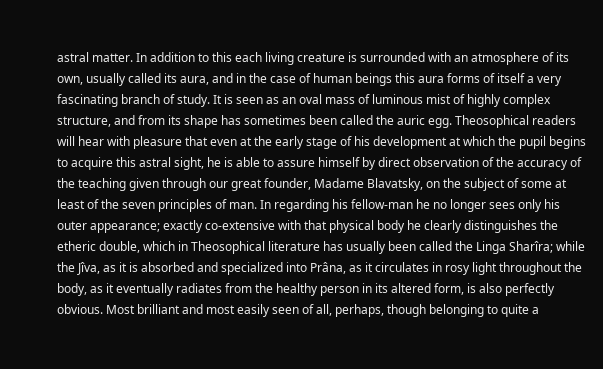astral matter. In addition to this each living creature is surrounded with an atmosphere of its own, usually called its aura, and in the case of human beings this aura forms of itself a very fascinating branch of study. It is seen as an oval mass of luminous mist of highly complex structure, and from its shape has sometimes been called the auric egg. Theosophical readers will hear with pleasure that even at the early stage of his development at which the pupil begins to acquire this astral sight, he is able to assure himself by direct observation of the accuracy of the teaching given through our great founder, Madame Blavatsky, on the subject of some at least of the seven principles of man. In regarding his fellow-man he no longer sees only his outer appearance; exactly co-extensive with that physical body he clearly distinguishes the etheric double, which in Theosophical literature has usually been called the Linga Sharîra; while the Jîva, as it is absorbed and specialized into Prâna, as it circulates in rosy light throughout the body, as it eventually radiates from the healthy person in its altered form, is also perfectly obvious. Most brilliant and most easily seen of all, perhaps, though belonging to quite a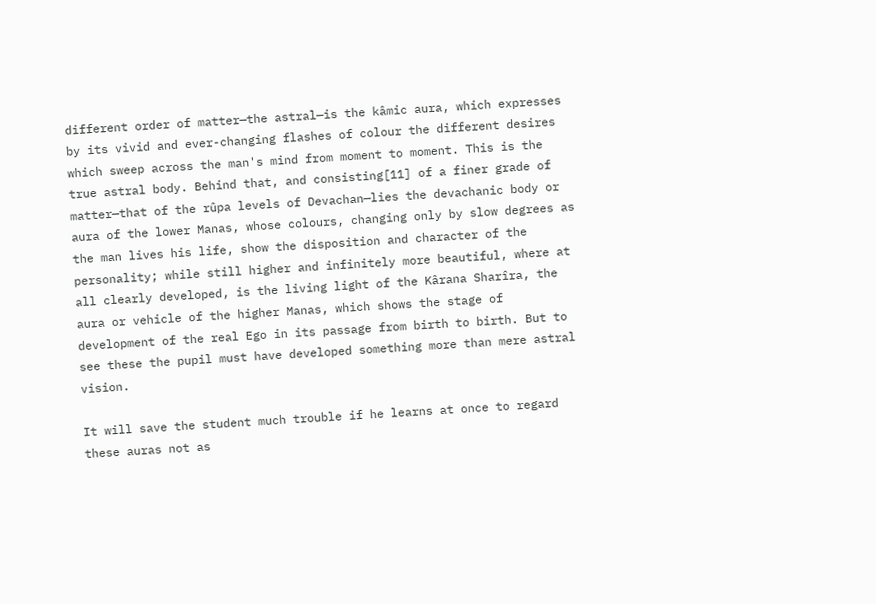different order of matter—the astral—is the kâmic aura, which expresses by its vivid and ever-changing flashes of colour the different desires which sweep across the man's mind from moment to moment. This is the true astral body. Behind that, and consisting[11] of a finer grade of matter—that of the rûpa levels of Devachan—lies the devachanic body or aura of the lower Manas, whose colours, changing only by slow degrees as the man lives his life, show the disposition and character of the personality; while still higher and infinitely more beautiful, where at all clearly developed, is the living light of the Kârana Sharîra, the aura or vehicle of the higher Manas, which shows the stage of development of the real Ego in its passage from birth to birth. But to see these the pupil must have developed something more than mere astral vision.

It will save the student much trouble if he learns at once to regard these auras not as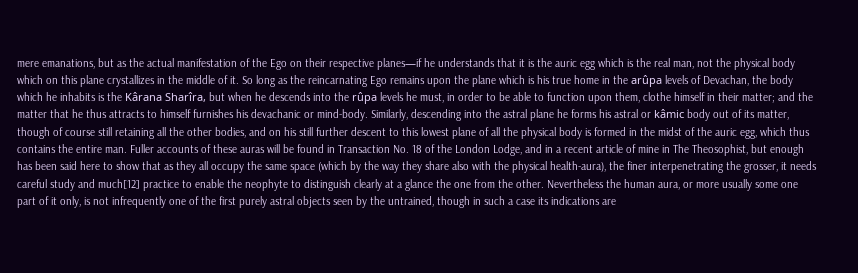mere emanations, but as the actual manifestation of the Ego on their respective planes—if he understands that it is the auric egg which is the real man, not the physical body which on this plane crystallizes in the middle of it. So long as the reincarnating Ego remains upon the plane which is his true home in the arûpa levels of Devachan, the body which he inhabits is the Kârana Sharîra, but when he descends into the rûpa levels he must, in order to be able to function upon them, clothe himself in their matter; and the matter that he thus attracts to himself furnishes his devachanic or mind-body. Similarly, descending into the astral plane he forms his astral or kâmic body out of its matter, though of course still retaining all the other bodies, and on his still further descent to this lowest plane of all the physical body is formed in the midst of the auric egg, which thus contains the entire man. Fuller accounts of these auras will be found in Transaction No. 18 of the London Lodge, and in a recent article of mine in The Theosophist, but enough has been said here to show that as they all occupy the same space (which by the way they share also with the physical health-aura), the finer interpenetrating the grosser, it needs careful study and much[12] practice to enable the neophyte to distinguish clearly at a glance the one from the other. Nevertheless the human aura, or more usually some one part of it only, is not infrequently one of the first purely astral objects seen by the untrained, though in such a case its indications are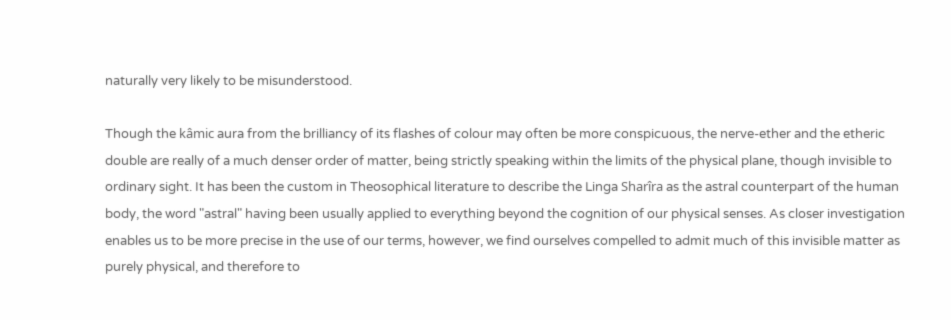naturally very likely to be misunderstood.

Though the kâmic aura from the brilliancy of its flashes of colour may often be more conspicuous, the nerve-ether and the etheric double are really of a much denser order of matter, being strictly speaking within the limits of the physical plane, though invisible to ordinary sight. It has been the custom in Theosophical literature to describe the Linga Sharîra as the astral counterpart of the human body, the word "astral" having been usually applied to everything beyond the cognition of our physical senses. As closer investigation enables us to be more precise in the use of our terms, however, we find ourselves compelled to admit much of this invisible matter as purely physical, and therefore to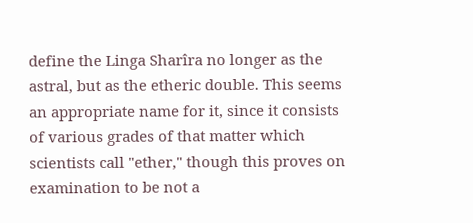define the Linga Sharîra no longer as the astral, but as the etheric double. This seems an appropriate name for it, since it consists of various grades of that matter which scientists call "ether," though this proves on examination to be not a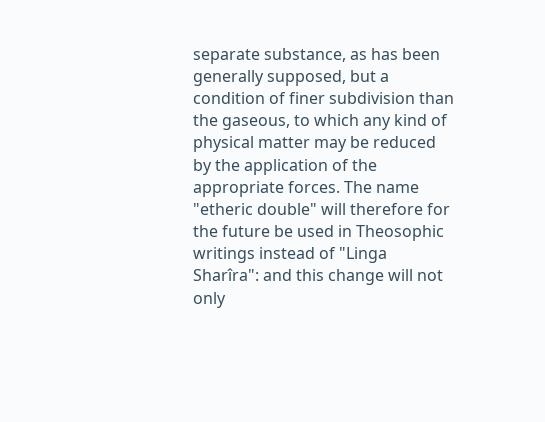separate substance, as has been generally supposed, but a condition of finer subdivision than the gaseous, to which any kind of physical matter may be reduced by the application of the appropriate forces. The name "etheric double" will therefore for the future be used in Theosophic writings instead of "Linga Sharîra": and this change will not only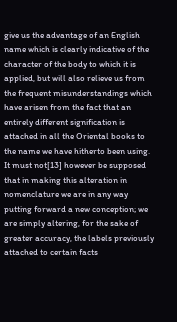give us the advantage of an English name which is clearly indicative of the character of the body to which it is applied, but will also relieve us from the frequent misunderstandings which have arisen from the fact that an entirely different signification is attached in all the Oriental books to the name we have hitherto been using. It must not[13] however be supposed that in making this alteration in nomenclature we are in any way putting forward a new conception; we are simply altering, for the sake of greater accuracy, the labels previously attached to certain facts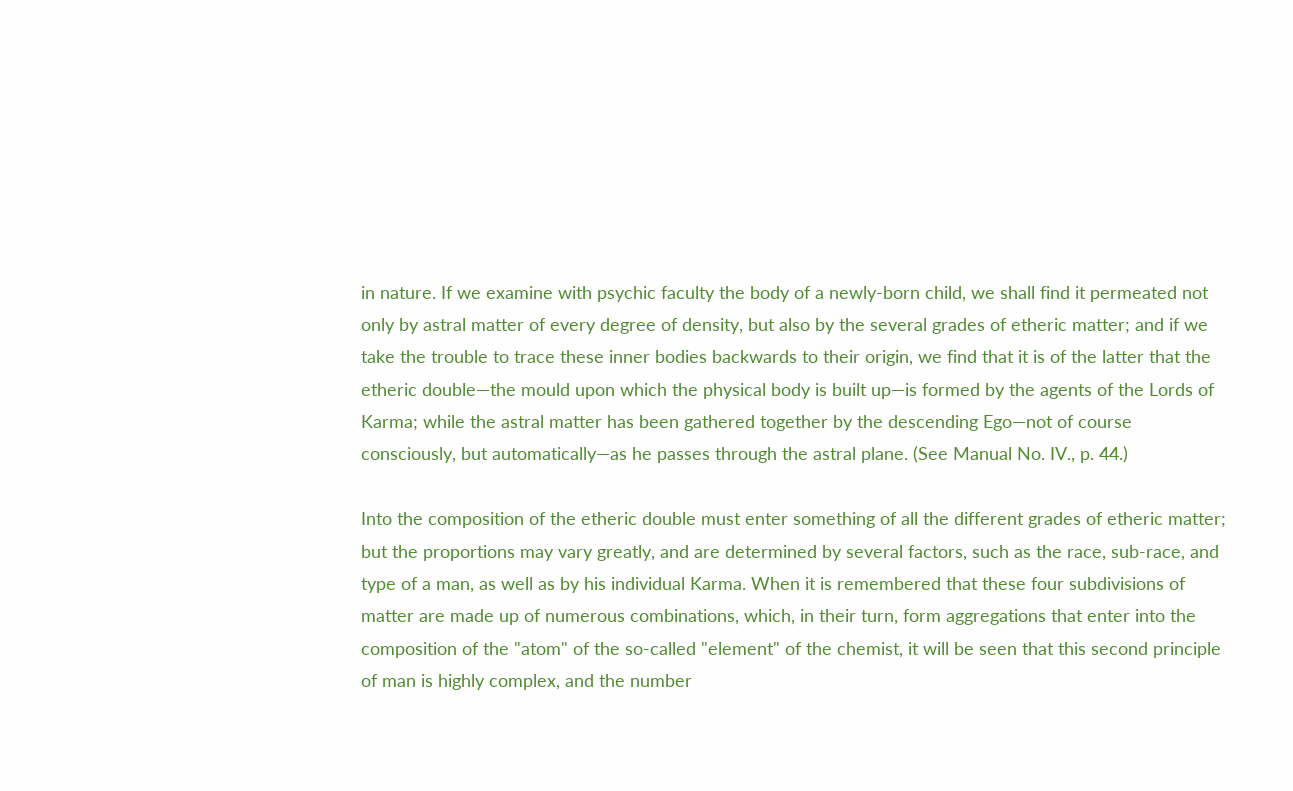in nature. If we examine with psychic faculty the body of a newly-born child, we shall find it permeated not only by astral matter of every degree of density, but also by the several grades of etheric matter; and if we take the trouble to trace these inner bodies backwards to their origin, we find that it is of the latter that the etheric double—the mould upon which the physical body is built up—is formed by the agents of the Lords of Karma; while the astral matter has been gathered together by the descending Ego—not of course consciously, but automatically—as he passes through the astral plane. (See Manual No. IV., p. 44.)

Into the composition of the etheric double must enter something of all the different grades of etheric matter; but the proportions may vary greatly, and are determined by several factors, such as the race, sub-race, and type of a man, as well as by his individual Karma. When it is remembered that these four subdivisions of matter are made up of numerous combinations, which, in their turn, form aggregations that enter into the composition of the "atom" of the so-called "element" of the chemist, it will be seen that this second principle of man is highly complex, and the number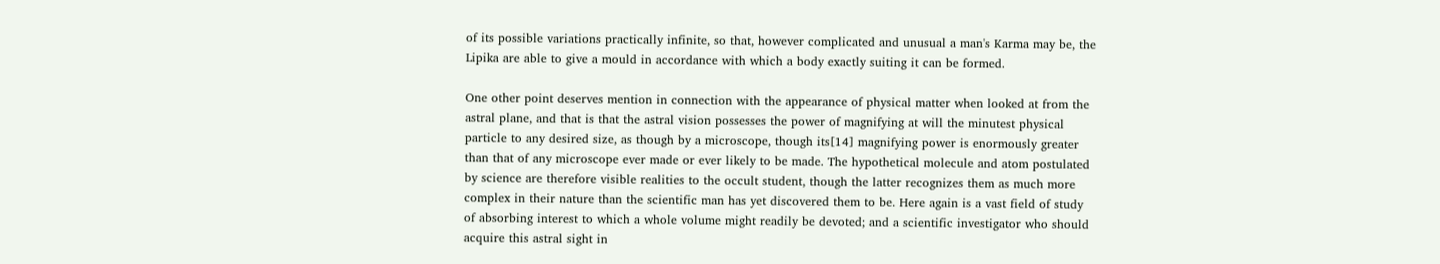of its possible variations practically infinite, so that, however complicated and unusual a man's Karma may be, the Lipika are able to give a mould in accordance with which a body exactly suiting it can be formed.

One other point deserves mention in connection with the appearance of physical matter when looked at from the astral plane, and that is that the astral vision possesses the power of magnifying at will the minutest physical particle to any desired size, as though by a microscope, though its[14] magnifying power is enormously greater than that of any microscope ever made or ever likely to be made. The hypothetical molecule and atom postulated by science are therefore visible realities to the occult student, though the latter recognizes them as much more complex in their nature than the scientific man has yet discovered them to be. Here again is a vast field of study of absorbing interest to which a whole volume might readily be devoted; and a scientific investigator who should acquire this astral sight in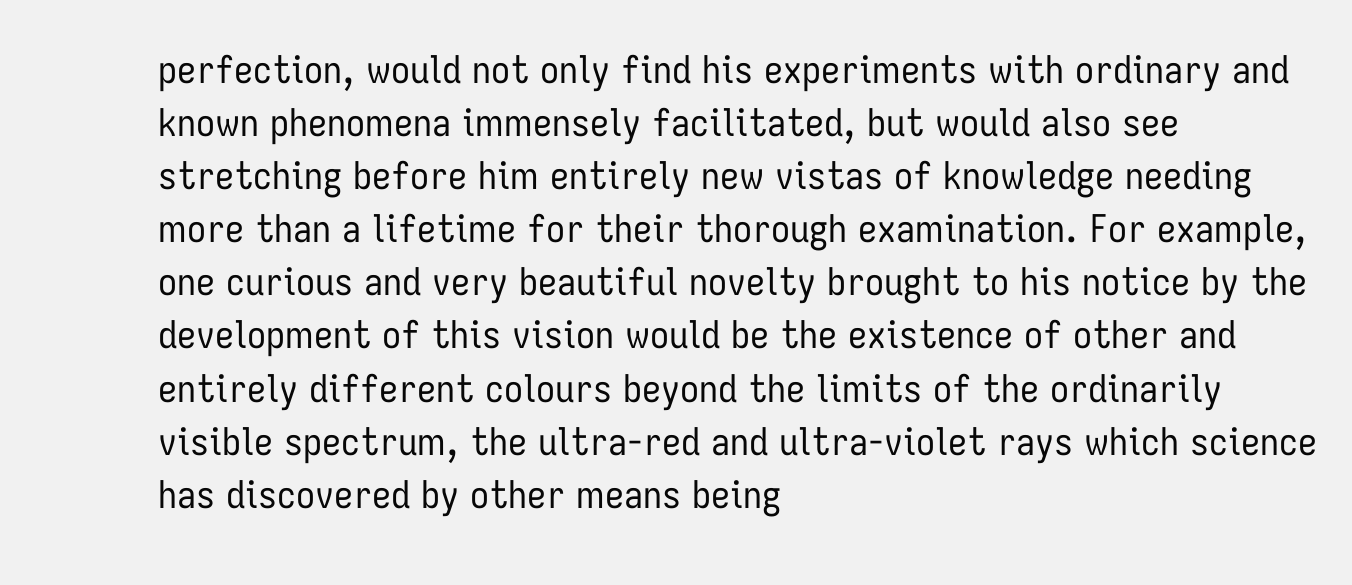perfection, would not only find his experiments with ordinary and known phenomena immensely facilitated, but would also see stretching before him entirely new vistas of knowledge needing more than a lifetime for their thorough examination. For example, one curious and very beautiful novelty brought to his notice by the development of this vision would be the existence of other and entirely different colours beyond the limits of the ordinarily visible spectrum, the ultra-red and ultra-violet rays which science has discovered by other means being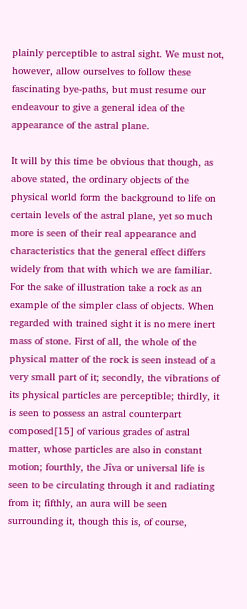plainly perceptible to astral sight. We must not, however, allow ourselves to follow these fascinating bye-paths, but must resume our endeavour to give a general idea of the appearance of the astral plane.

It will by this time be obvious that though, as above stated, the ordinary objects of the physical world form the background to life on certain levels of the astral plane, yet so much more is seen of their real appearance and characteristics that the general effect differs widely from that with which we are familiar. For the sake of illustration take a rock as an example of the simpler class of objects. When regarded with trained sight it is no mere inert mass of stone. First of all, the whole of the physical matter of the rock is seen instead of a very small part of it; secondly, the vibrations of its physical particles are perceptible; thirdly, it is seen to possess an astral counterpart composed[15] of various grades of astral matter, whose particles are also in constant motion; fourthly, the Jîva or universal life is seen to be circulating through it and radiating from it; fifthly, an aura will be seen surrounding it, though this is, of course,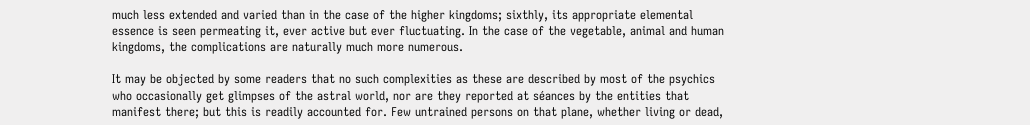much less extended and varied than in the case of the higher kingdoms; sixthly, its appropriate elemental essence is seen permeating it, ever active but ever fluctuating. In the case of the vegetable, animal and human kingdoms, the complications are naturally much more numerous.

It may be objected by some readers that no such complexities as these are described by most of the psychics who occasionally get glimpses of the astral world, nor are they reported at séances by the entities that manifest there; but this is readily accounted for. Few untrained persons on that plane, whether living or dead,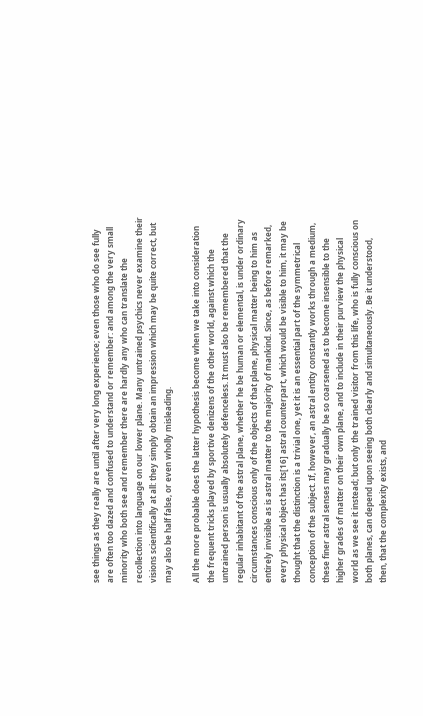see things as they really are until after very long experience; even those who do see fully are often too dazed and confused to understand or remember: and among the very small minority who both see and remember there are hardly any who can translate the recollection into language on our lower plane. Many untrained psychics never examine their visions scientifically at all: they simply obtain an impression which may be quite correct, but may also be half false, or even wholly misleading.

All the more probable does the latter hypothesis become when we take into consideration the frequent tricks played by sportive denizens of the other world, against which the untrained person is usually absolutely defenceless. It must also be remembered that the regular inhabitant of the astral plane, whether he be human or elemental, is under ordinary circumstances conscious only of the objects of that plane, physical matter being to him as entirely invisible as is astral matter to the majority of mankind. Since, as before remarked, every physical object has its[16] astral counterpart, which would be visible to him, it may be thought that the distinction is a trivial one, yet it is an essential part of the symmetrical conception of the subject. If, however, an astral entity constantly works through a medium, these finer astral senses may gradually be so coarsened as to become insensible to the higher grades of matter on their own plane, and to include in their purview the physical world as we see it instead; but only the trained visitor from this life, who is fully conscious on both planes, can depend upon seeing both clearly and simultaneously. Be it understood, then, that the complexity exists, and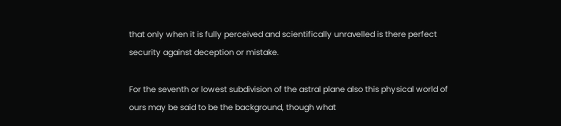that only when it is fully perceived and scientifically unravelled is there perfect security against deception or mistake.

For the seventh or lowest subdivision of the astral plane also this physical world of ours may be said to be the background, though what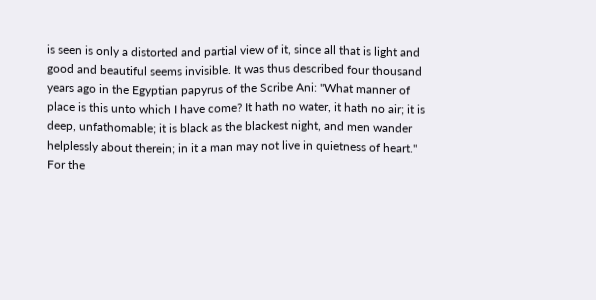is seen is only a distorted and partial view of it, since all that is light and good and beautiful seems invisible. It was thus described four thousand years ago in the Egyptian papyrus of the Scribe Ani: "What manner of place is this unto which I have come? It hath no water, it hath no air; it is deep, unfathomable; it is black as the blackest night, and men wander helplessly about therein; in it a man may not live in quietness of heart." For the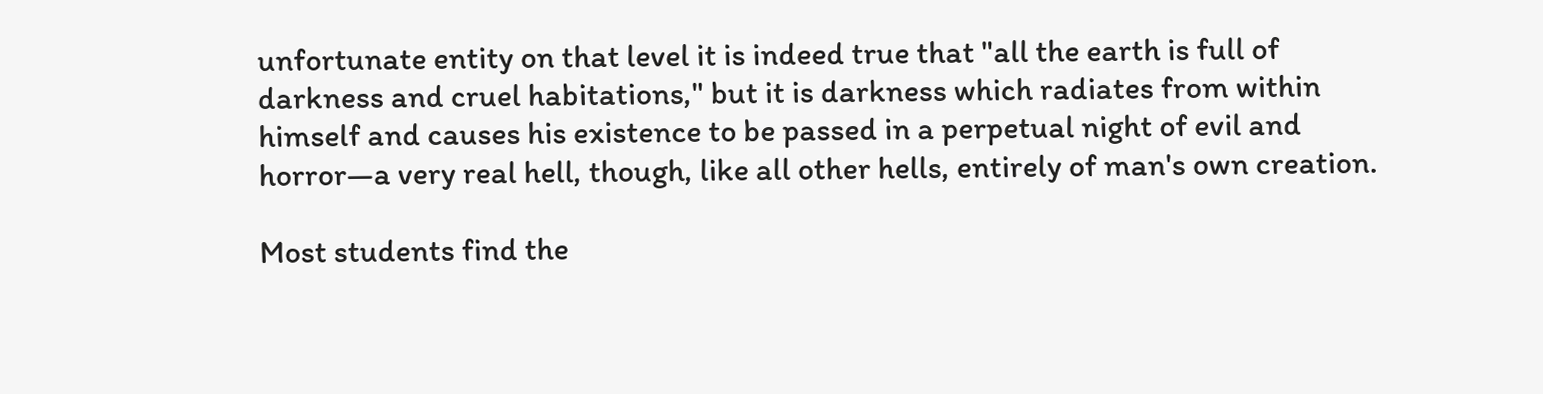unfortunate entity on that level it is indeed true that "all the earth is full of darkness and cruel habitations," but it is darkness which radiates from within himself and causes his existence to be passed in a perpetual night of evil and horror—a very real hell, though, like all other hells, entirely of man's own creation.

Most students find the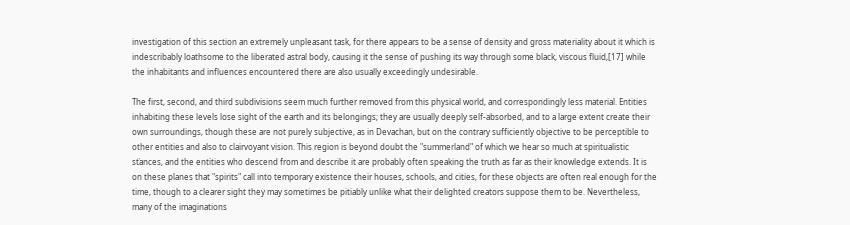investigation of this section an extremely unpleasant task, for there appears to be a sense of density and gross materiality about it which is indescribably loathsome to the liberated astral body, causing it the sense of pushing its way through some black, viscous fluid,[17] while the inhabitants and influences encountered there are also usually exceedingly undesirable.

The first, second, and third subdivisions seem much further removed from this physical world, and correspondingly less material. Entities inhabiting these levels lose sight of the earth and its belongings; they are usually deeply self-absorbed, and to a large extent create their own surroundings, though these are not purely subjective, as in Devachan, but on the contrary sufficiently objective to be perceptible to other entities and also to clairvoyant vision. This region is beyond doubt the "summerland" of which we hear so much at spiritualistic sťances, and the entities who descend from and describe it are probably often speaking the truth as far as their knowledge extends. It is on these planes that "spirits" call into temporary existence their houses, schools, and cities, for these objects are often real enough for the time, though to a clearer sight they may sometimes be pitiably unlike what their delighted creators suppose them to be. Nevertheless, many of the imaginations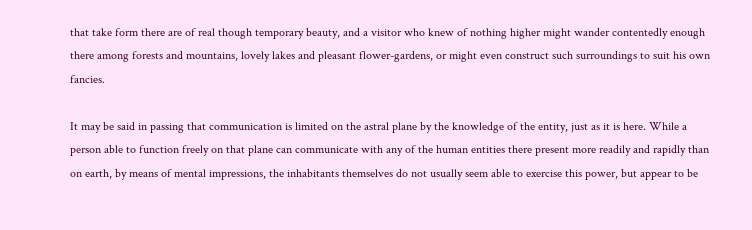that take form there are of real though temporary beauty, and a visitor who knew of nothing higher might wander contentedly enough there among forests and mountains, lovely lakes and pleasant flower-gardens, or might even construct such surroundings to suit his own fancies.

It may be said in passing that communication is limited on the astral plane by the knowledge of the entity, just as it is here. While a person able to function freely on that plane can communicate with any of the human entities there present more readily and rapidly than on earth, by means of mental impressions, the inhabitants themselves do not usually seem able to exercise this power, but appear to be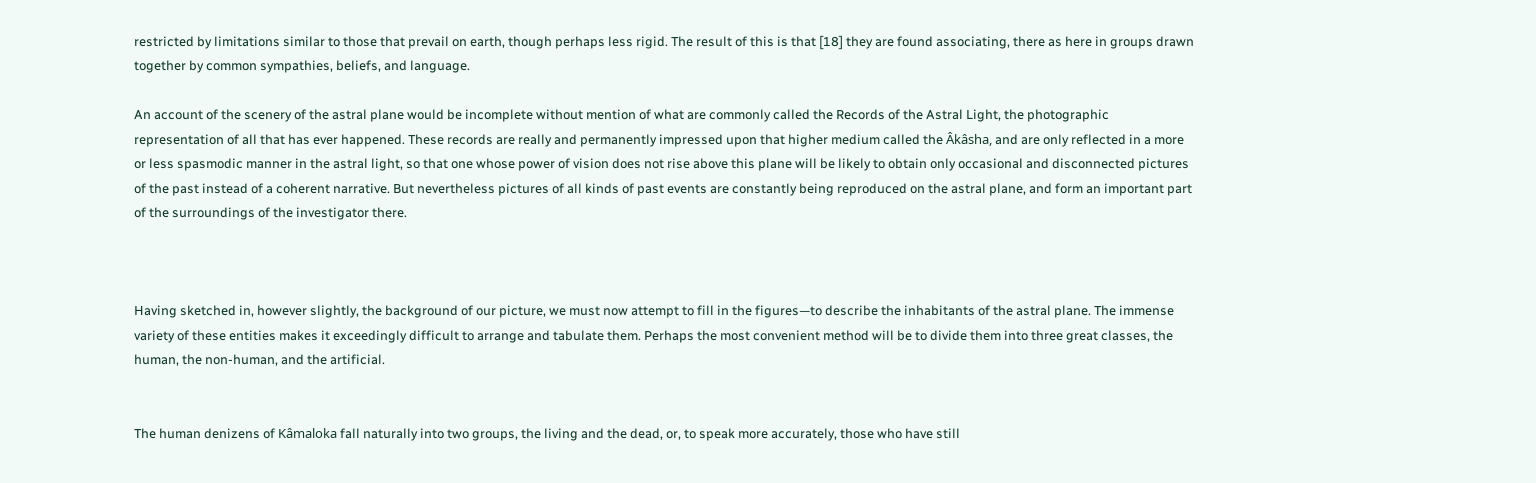restricted by limitations similar to those that prevail on earth, though perhaps less rigid. The result of this is that [18] they are found associating, there as here in groups drawn together by common sympathies, beliefs, and language.

An account of the scenery of the astral plane would be incomplete without mention of what are commonly called the Records of the Astral Light, the photographic representation of all that has ever happened. These records are really and permanently impressed upon that higher medium called the Âkâsha, and are only reflected in a more or less spasmodic manner in the astral light, so that one whose power of vision does not rise above this plane will be likely to obtain only occasional and disconnected pictures of the past instead of a coherent narrative. But nevertheless pictures of all kinds of past events are constantly being reproduced on the astral plane, and form an important part of the surroundings of the investigator there.



Having sketched in, however slightly, the background of our picture, we must now attempt to fill in the figures—to describe the inhabitants of the astral plane. The immense variety of these entities makes it exceedingly difficult to arrange and tabulate them. Perhaps the most convenient method will be to divide them into three great classes, the human, the non-human, and the artificial.


The human denizens of Kâmaloka fall naturally into two groups, the living and the dead, or, to speak more accurately, those who have still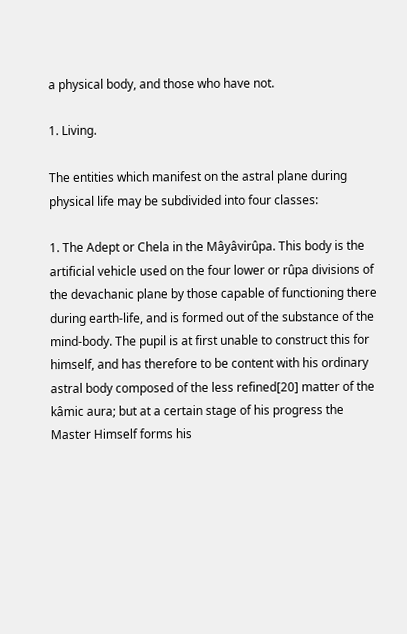a physical body, and those who have not.

1. Living.

The entities which manifest on the astral plane during physical life may be subdivided into four classes:

1. The Adept or Chela in the Mâyâvirûpa. This body is the artificial vehicle used on the four lower or rûpa divisions of the devachanic plane by those capable of functioning there during earth-life, and is formed out of the substance of the mind-body. The pupil is at first unable to construct this for himself, and has therefore to be content with his ordinary astral body composed of the less refined[20] matter of the kâmic aura; but at a certain stage of his progress the Master Himself forms his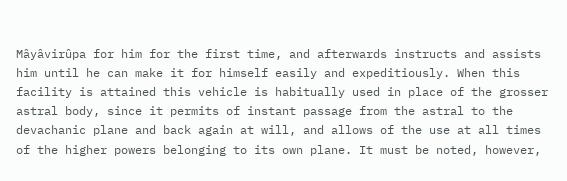Mâyâvirûpa for him for the first time, and afterwards instructs and assists him until he can make it for himself easily and expeditiously. When this facility is attained this vehicle is habitually used in place of the grosser astral body, since it permits of instant passage from the astral to the devachanic plane and back again at will, and allows of the use at all times of the higher powers belonging to its own plane. It must be noted, however,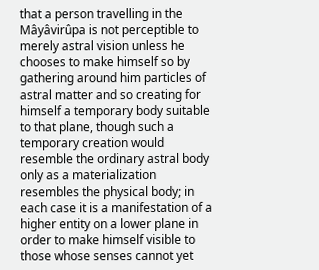that a person travelling in the Mâyâvirûpa is not perceptible to merely astral vision unless he chooses to make himself so by gathering around him particles of astral matter and so creating for himself a temporary body suitable to that plane, though such a temporary creation would resemble the ordinary astral body only as a materialization resembles the physical body; in each case it is a manifestation of a higher entity on a lower plane in order to make himself visible to those whose senses cannot yet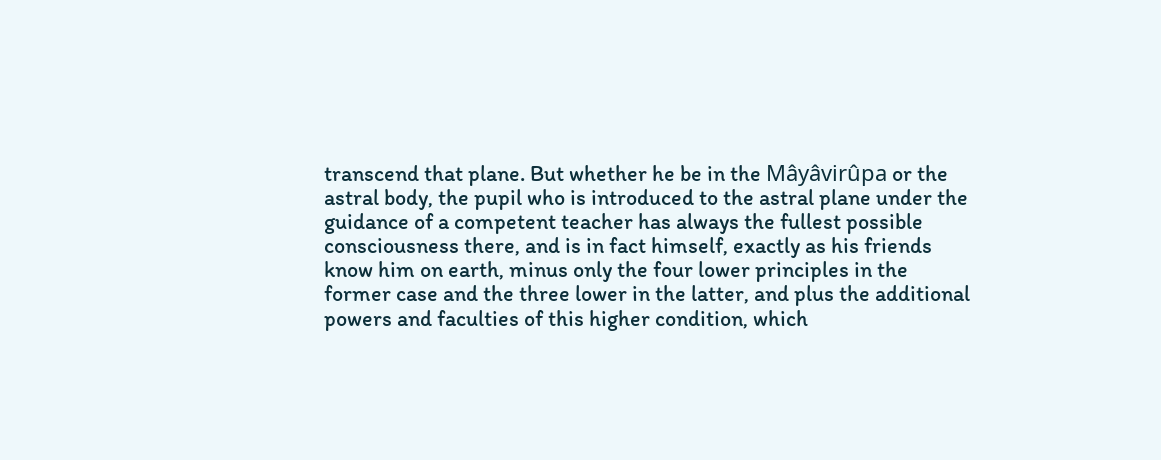transcend that plane. But whether he be in the Mâyâvirûpa or the astral body, the pupil who is introduced to the astral plane under the guidance of a competent teacher has always the fullest possible consciousness there, and is in fact himself, exactly as his friends know him on earth, minus only the four lower principles in the former case and the three lower in the latter, and plus the additional powers and faculties of this higher condition, which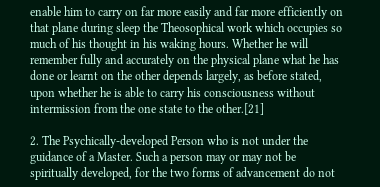enable him to carry on far more easily and far more efficiently on that plane during sleep the Theosophical work which occupies so much of his thought in his waking hours. Whether he will remember fully and accurately on the physical plane what he has done or learnt on the other depends largely, as before stated, upon whether he is able to carry his consciousness without intermission from the one state to the other.[21]

2. The Psychically-developed Person who is not under the guidance of a Master. Such a person may or may not be spiritually developed, for the two forms of advancement do not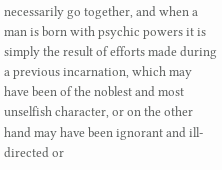necessarily go together, and when a man is born with psychic powers it is simply the result of efforts made during a previous incarnation, which may have been of the noblest and most unselfish character, or on the other hand may have been ignorant and ill-directed or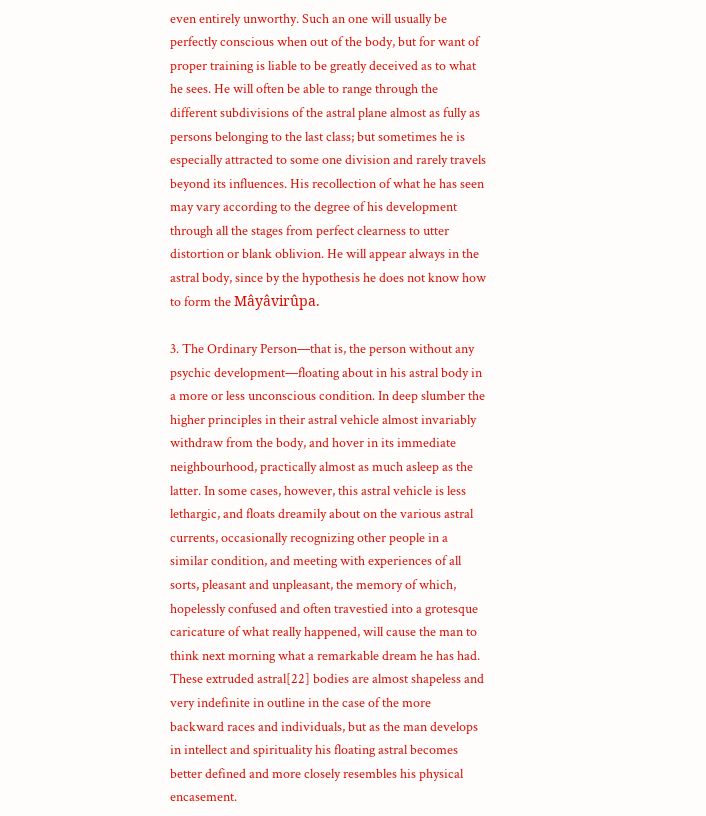even entirely unworthy. Such an one will usually be perfectly conscious when out of the body, but for want of proper training is liable to be greatly deceived as to what he sees. He will often be able to range through the different subdivisions of the astral plane almost as fully as persons belonging to the last class; but sometimes he is especially attracted to some one division and rarely travels beyond its influences. His recollection of what he has seen may vary according to the degree of his development through all the stages from perfect clearness to utter distortion or blank oblivion. He will appear always in the astral body, since by the hypothesis he does not know how to form the Mâyâvirûpa.

3. The Ordinary Person—that is, the person without any psychic development—floating about in his astral body in a more or less unconscious condition. In deep slumber the higher principles in their astral vehicle almost invariably withdraw from the body, and hover in its immediate neighbourhood, practically almost as much asleep as the latter. In some cases, however, this astral vehicle is less lethargic, and floats dreamily about on the various astral currents, occasionally recognizing other people in a similar condition, and meeting with experiences of all sorts, pleasant and unpleasant, the memory of which, hopelessly confused and often travestied into a grotesque caricature of what really happened, will cause the man to think next morning what a remarkable dream he has had. These extruded astral[22] bodies are almost shapeless and very indefinite in outline in the case of the more backward races and individuals, but as the man develops in intellect and spirituality his floating astral becomes better defined and more closely resembles his physical encasement.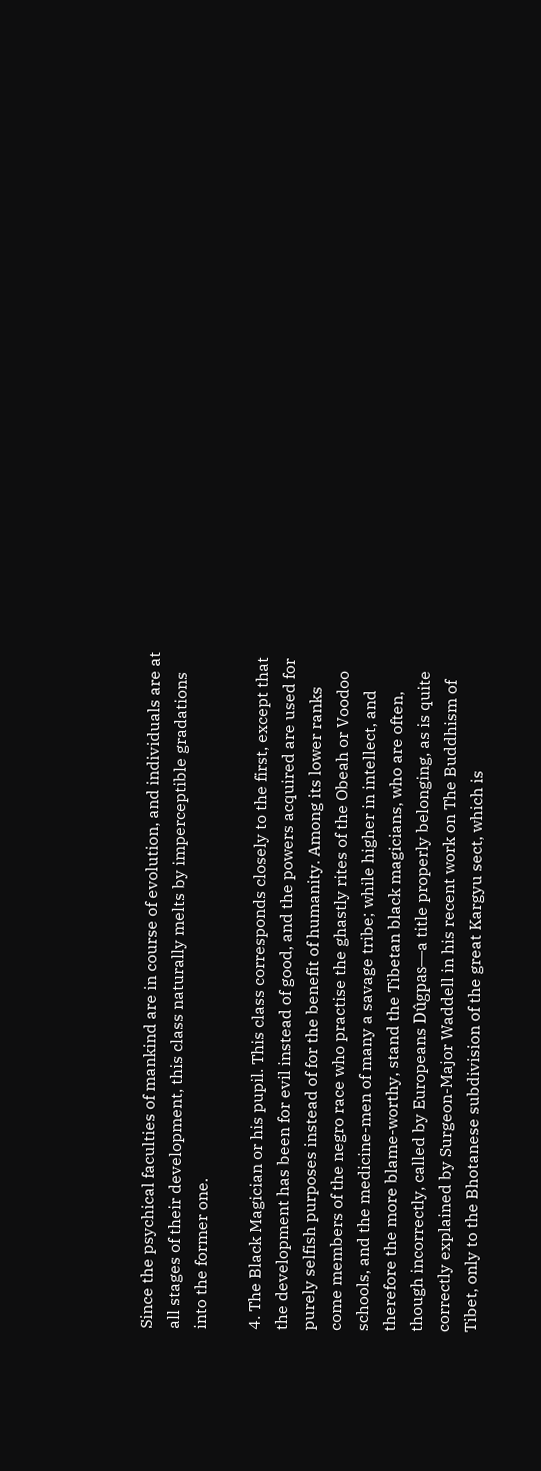Since the psychical faculties of mankind are in course of evolution, and individuals are at all stages of their development, this class naturally melts by imperceptible gradations into the former one.

4. The Black Magician or his pupil. This class corresponds closely to the first, except that the development has been for evil instead of good, and the powers acquired are used for purely selfish purposes instead of for the benefit of humanity. Among its lower ranks come members of the negro race who practise the ghastly rites of the Obeah or Voodoo schools, and the medicine-men of many a savage tribe; while higher in intellect, and therefore the more blame-worthy, stand the Tibetan black magicians, who are often, though incorrectly, called by Europeans Dûgpas—a title properly belonging, as is quite correctly explained by Surgeon-Major Waddell in his recent work on The Buddhism of Tibet, only to the Bhotanese subdivision of the great Kargyu sect, which is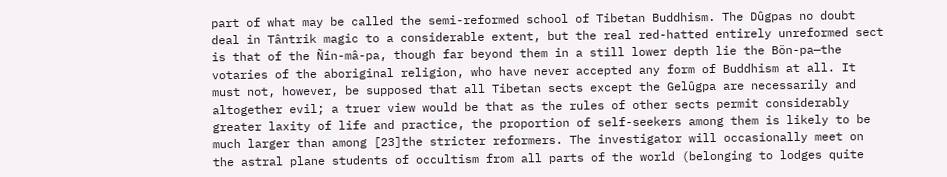part of what may be called the semi-reformed school of Tibetan Buddhism. The Dûgpas no doubt deal in Tântrik magic to a considerable extent, but the real red-hatted entirely unreformed sect is that of the Ñin-mâ-pa, though far beyond them in a still lower depth lie the Bön-pa—the votaries of the aboriginal religion, who have never accepted any form of Buddhism at all. It must not, however, be supposed that all Tibetan sects except the Gelûgpa are necessarily and altogether evil; a truer view would be that as the rules of other sects permit considerably greater laxity of life and practice, the proportion of self-seekers among them is likely to be much larger than among [23]the stricter reformers. The investigator will occasionally meet on the astral plane students of occultism from all parts of the world (belonging to lodges quite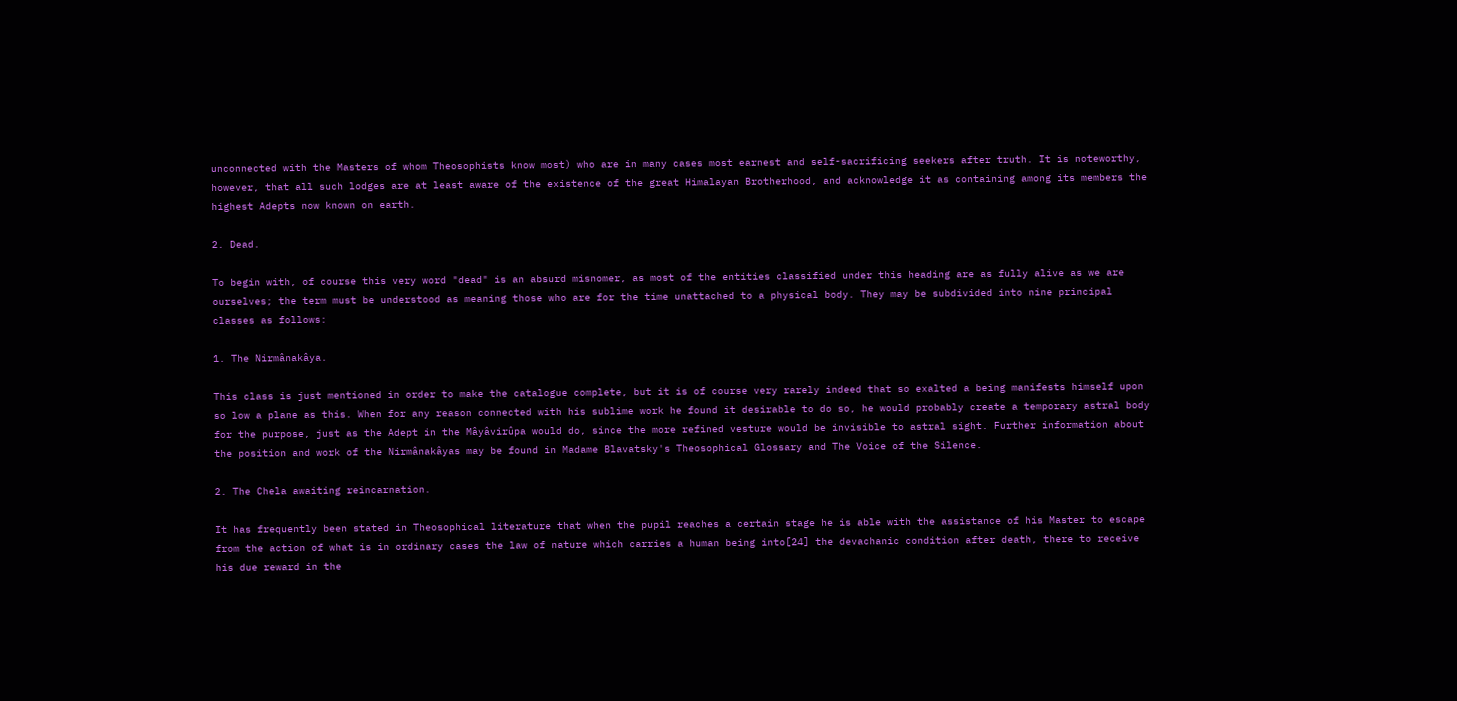unconnected with the Masters of whom Theosophists know most) who are in many cases most earnest and self-sacrificing seekers after truth. It is noteworthy, however, that all such lodges are at least aware of the existence of the great Himalayan Brotherhood, and acknowledge it as containing among its members the highest Adepts now known on earth.

2. Dead.

To begin with, of course this very word "dead" is an absurd misnomer, as most of the entities classified under this heading are as fully alive as we are ourselves; the term must be understood as meaning those who are for the time unattached to a physical body. They may be subdivided into nine principal classes as follows:

1. The Nirmânakâya.

This class is just mentioned in order to make the catalogue complete, but it is of course very rarely indeed that so exalted a being manifests himself upon so low a plane as this. When for any reason connected with his sublime work he found it desirable to do so, he would probably create a temporary astral body for the purpose, just as the Adept in the Mâyâvirûpa would do, since the more refined vesture would be invisible to astral sight. Further information about the position and work of the Nirmânakâyas may be found in Madame Blavatsky's Theosophical Glossary and The Voice of the Silence.

2. The Chela awaiting reincarnation.

It has frequently been stated in Theosophical literature that when the pupil reaches a certain stage he is able with the assistance of his Master to escape from the action of what is in ordinary cases the law of nature which carries a human being into[24] the devachanic condition after death, there to receive his due reward in the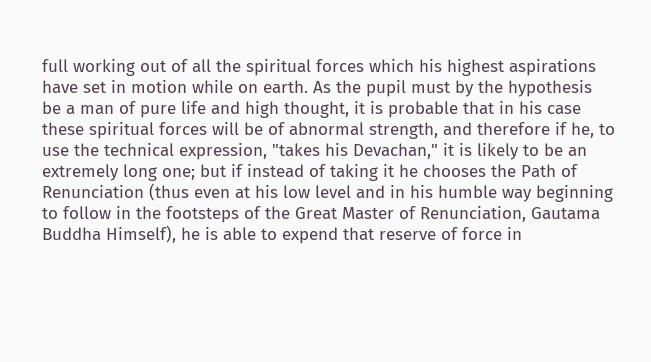full working out of all the spiritual forces which his highest aspirations have set in motion while on earth. As the pupil must by the hypothesis be a man of pure life and high thought, it is probable that in his case these spiritual forces will be of abnormal strength, and therefore if he, to use the technical expression, "takes his Devachan," it is likely to be an extremely long one; but if instead of taking it he chooses the Path of Renunciation (thus even at his low level and in his humble way beginning to follow in the footsteps of the Great Master of Renunciation, Gautama Buddha Himself), he is able to expend that reserve of force in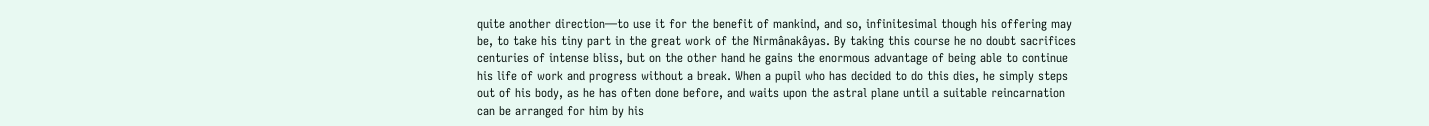quite another direction—to use it for the benefit of mankind, and so, infinitesimal though his offering may be, to take his tiny part in the great work of the Nirmânakâyas. By taking this course he no doubt sacrifices centuries of intense bliss, but on the other hand he gains the enormous advantage of being able to continue his life of work and progress without a break. When a pupil who has decided to do this dies, he simply steps out of his body, as he has often done before, and waits upon the astral plane until a suitable reincarnation can be arranged for him by his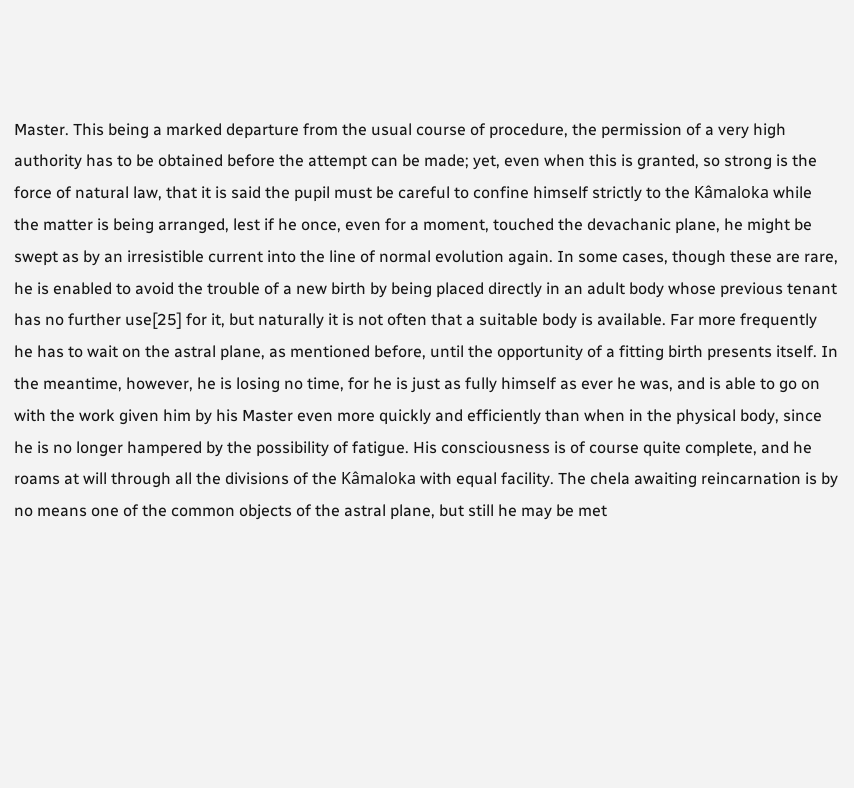Master. This being a marked departure from the usual course of procedure, the permission of a very high authority has to be obtained before the attempt can be made; yet, even when this is granted, so strong is the force of natural law, that it is said the pupil must be careful to confine himself strictly to the Kâmaloka while the matter is being arranged, lest if he once, even for a moment, touched the devachanic plane, he might be swept as by an irresistible current into the line of normal evolution again. In some cases, though these are rare, he is enabled to avoid the trouble of a new birth by being placed directly in an adult body whose previous tenant has no further use[25] for it, but naturally it is not often that a suitable body is available. Far more frequently he has to wait on the astral plane, as mentioned before, until the opportunity of a fitting birth presents itself. In the meantime, however, he is losing no time, for he is just as fully himself as ever he was, and is able to go on with the work given him by his Master even more quickly and efficiently than when in the physical body, since he is no longer hampered by the possibility of fatigue. His consciousness is of course quite complete, and he roams at will through all the divisions of the Kâmaloka with equal facility. The chela awaiting reincarnation is by no means one of the common objects of the astral plane, but still he may be met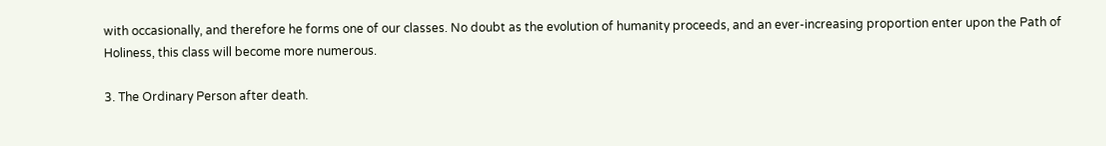with occasionally, and therefore he forms one of our classes. No doubt as the evolution of humanity proceeds, and an ever-increasing proportion enter upon the Path of Holiness, this class will become more numerous.

3. The Ordinary Person after death.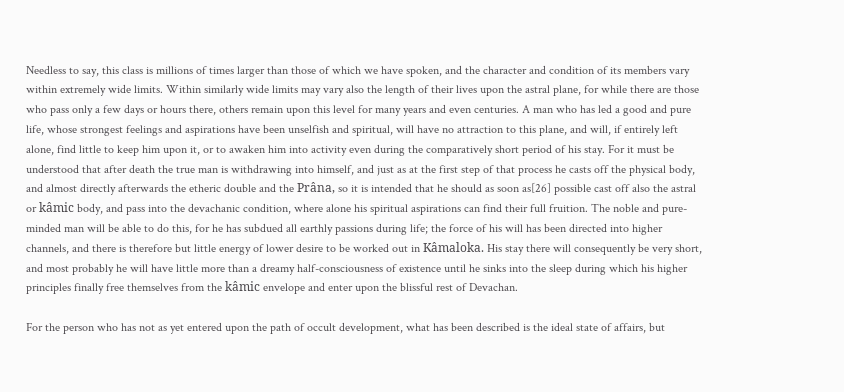Needless to say, this class is millions of times larger than those of which we have spoken, and the character and condition of its members vary within extremely wide limits. Within similarly wide limits may vary also the length of their lives upon the astral plane, for while there are those who pass only a few days or hours there, others remain upon this level for many years and even centuries. A man who has led a good and pure life, whose strongest feelings and aspirations have been unselfish and spiritual, will have no attraction to this plane, and will, if entirely left alone, find little to keep him upon it, or to awaken him into activity even during the comparatively short period of his stay. For it must be understood that after death the true man is withdrawing into himself, and just as at the first step of that process he casts off the physical body, and almost directly afterwards the etheric double and the Prâna, so it is intended that he should as soon as[26] possible cast off also the astral or kâmic body, and pass into the devachanic condition, where alone his spiritual aspirations can find their full fruition. The noble and pure-minded man will be able to do this, for he has subdued all earthly passions during life; the force of his will has been directed into higher channels, and there is therefore but little energy of lower desire to be worked out in Kâmaloka. His stay there will consequently be very short, and most probably he will have little more than a dreamy half-consciousness of existence until he sinks into the sleep during which his higher principles finally free themselves from the kâmic envelope and enter upon the blissful rest of Devachan.

For the person who has not as yet entered upon the path of occult development, what has been described is the ideal state of affairs, but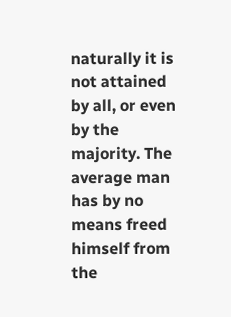naturally it is not attained by all, or even by the majority. The average man has by no means freed himself from the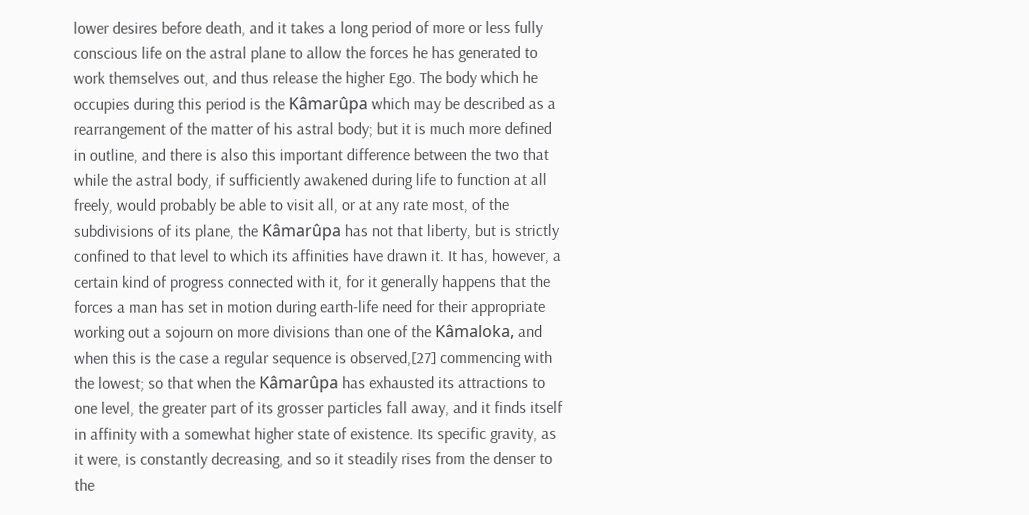lower desires before death, and it takes a long period of more or less fully conscious life on the astral plane to allow the forces he has generated to work themselves out, and thus release the higher Ego. The body which he occupies during this period is the Kâmarûpa which may be described as a rearrangement of the matter of his astral body; but it is much more defined in outline, and there is also this important difference between the two that while the astral body, if sufficiently awakened during life to function at all freely, would probably be able to visit all, or at any rate most, of the subdivisions of its plane, the Kâmarûpa has not that liberty, but is strictly confined to that level to which its affinities have drawn it. It has, however, a certain kind of progress connected with it, for it generally happens that the forces a man has set in motion during earth-life need for their appropriate working out a sojourn on more divisions than one of the Kâmaloka, and when this is the case a regular sequence is observed,[27] commencing with the lowest; so that when the Kâmarûpa has exhausted its attractions to one level, the greater part of its grosser particles fall away, and it finds itself in affinity with a somewhat higher state of existence. Its specific gravity, as it were, is constantly decreasing, and so it steadily rises from the denser to the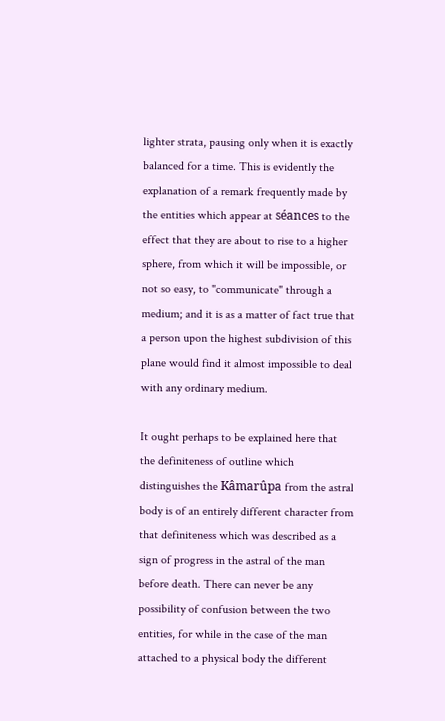lighter strata, pausing only when it is exactly balanced for a time. This is evidently the explanation of a remark frequently made by the entities which appear at séances to the effect that they are about to rise to a higher sphere, from which it will be impossible, or not so easy, to "communicate" through a medium; and it is as a matter of fact true that a person upon the highest subdivision of this plane would find it almost impossible to deal with any ordinary medium.

It ought perhaps to be explained here that the definiteness of outline which distinguishes the Kâmarûpa from the astral body is of an entirely different character from that definiteness which was described as a sign of progress in the astral of the man before death. There can never be any possibility of confusion between the two entities, for while in the case of the man attached to a physical body the different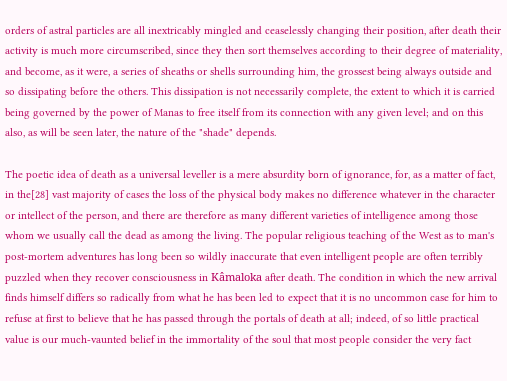orders of astral particles are all inextricably mingled and ceaselessly changing their position, after death their activity is much more circumscribed, since they then sort themselves according to their degree of materiality, and become, as it were, a series of sheaths or shells surrounding him, the grossest being always outside and so dissipating before the others. This dissipation is not necessarily complete, the extent to which it is carried being governed by the power of Manas to free itself from its connection with any given level; and on this also, as will be seen later, the nature of the "shade" depends.

The poetic idea of death as a universal leveller is a mere absurdity born of ignorance, for, as a matter of fact, in the[28] vast majority of cases the loss of the physical body makes no difference whatever in the character or intellect of the person, and there are therefore as many different varieties of intelligence among those whom we usually call the dead as among the living. The popular religious teaching of the West as to man's post-mortem adventures has long been so wildly inaccurate that even intelligent people are often terribly puzzled when they recover consciousness in Kâmaloka after death. The condition in which the new arrival finds himself differs so radically from what he has been led to expect that it is no uncommon case for him to refuse at first to believe that he has passed through the portals of death at all; indeed, of so little practical value is our much-vaunted belief in the immortality of the soul that most people consider the very fact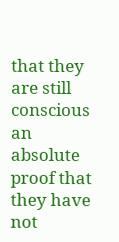that they are still conscious an absolute proof that they have not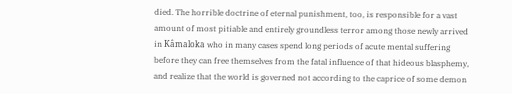died. The horrible doctrine of eternal punishment, too, is responsible for a vast amount of most pitiable and entirely groundless terror among those newly arrived in Kâmaloka who in many cases spend long periods of acute mental suffering before they can free themselves from the fatal influence of that hideous blasphemy, and realize that the world is governed not according to the caprice of some demon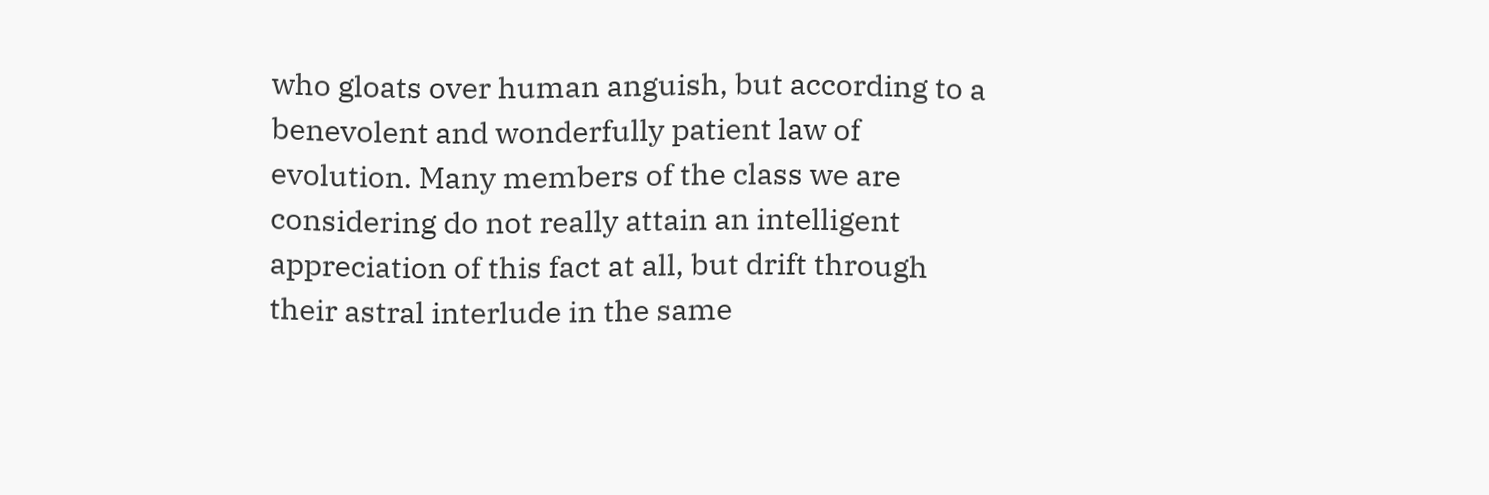who gloats over human anguish, but according to a benevolent and wonderfully patient law of evolution. Many members of the class we are considering do not really attain an intelligent appreciation of this fact at all, but drift through their astral interlude in the same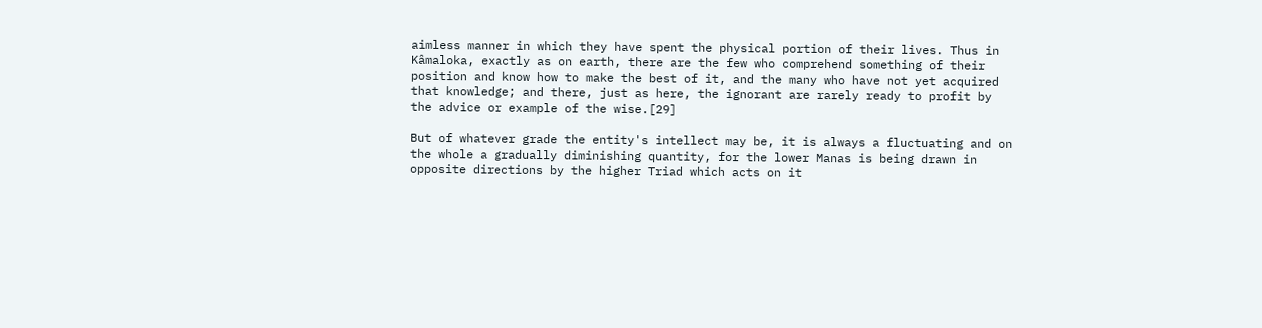aimless manner in which they have spent the physical portion of their lives. Thus in Kâmaloka, exactly as on earth, there are the few who comprehend something of their position and know how to make the best of it, and the many who have not yet acquired that knowledge; and there, just as here, the ignorant are rarely ready to profit by the advice or example of the wise.[29]

But of whatever grade the entity's intellect may be, it is always a fluctuating and on the whole a gradually diminishing quantity, for the lower Manas is being drawn in opposite directions by the higher Triad which acts on it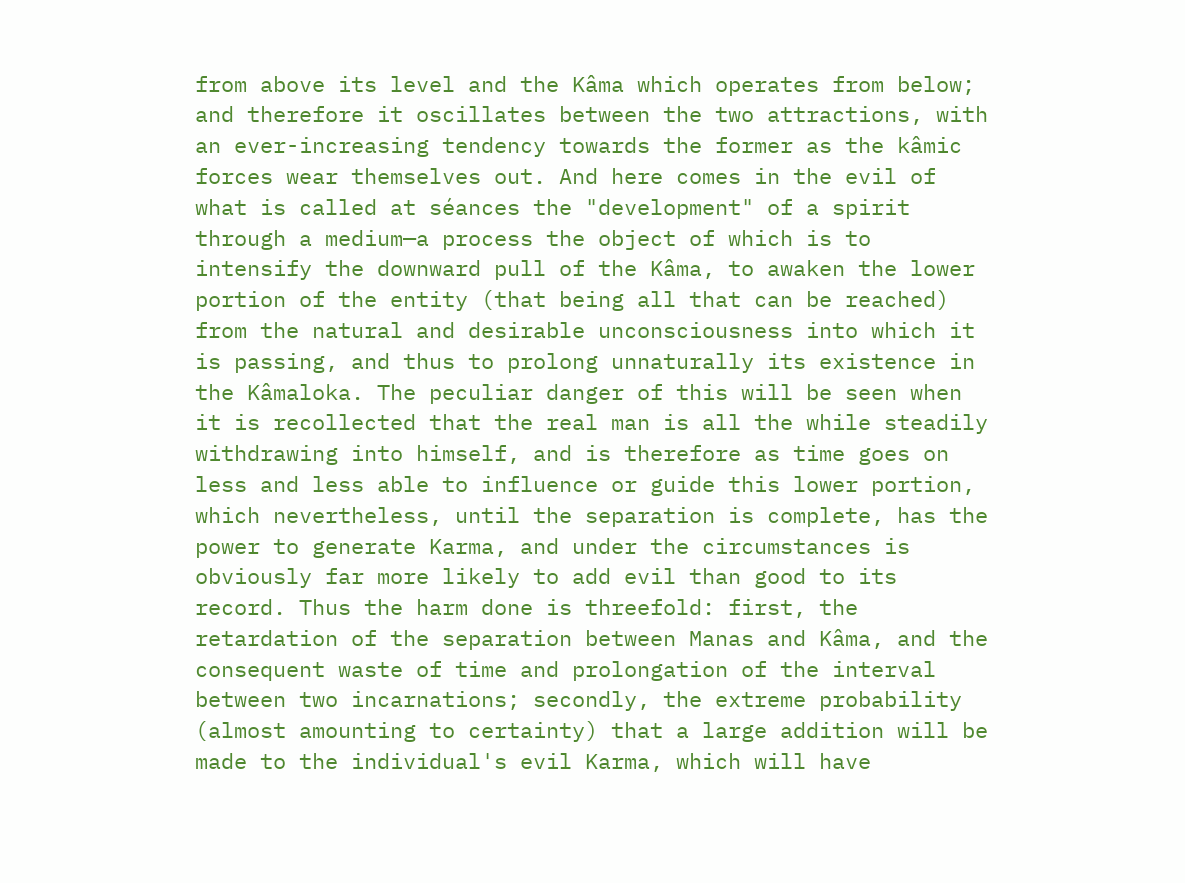from above its level and the Kâma which operates from below; and therefore it oscillates between the two attractions, with an ever-increasing tendency towards the former as the kâmic forces wear themselves out. And here comes in the evil of what is called at séances the "development" of a spirit through a medium—a process the object of which is to intensify the downward pull of the Kâma, to awaken the lower portion of the entity (that being all that can be reached) from the natural and desirable unconsciousness into which it is passing, and thus to prolong unnaturally its existence in the Kâmaloka. The peculiar danger of this will be seen when it is recollected that the real man is all the while steadily withdrawing into himself, and is therefore as time goes on less and less able to influence or guide this lower portion, which nevertheless, until the separation is complete, has the power to generate Karma, and under the circumstances is obviously far more likely to add evil than good to its record. Thus the harm done is threefold: first, the retardation of the separation between Manas and Kâma, and the consequent waste of time and prolongation of the interval between two incarnations; secondly, the extreme probability (almost amounting to certainty) that a large addition will be made to the individual's evil Karma, which will have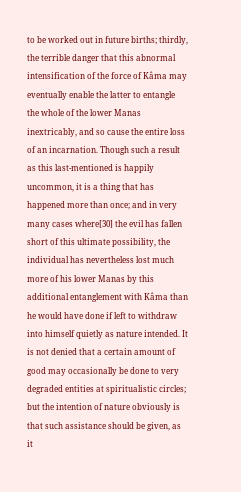to be worked out in future births; thirdly, the terrible danger that this abnormal intensification of the force of Kâma may eventually enable the latter to entangle the whole of the lower Manas inextricably, and so cause the entire loss of an incarnation. Though such a result as this last-mentioned is happily uncommon, it is a thing that has happened more than once; and in very many cases where[30] the evil has fallen short of this ultimate possibility, the individual has nevertheless lost much more of his lower Manas by this additional entanglement with Kâma than he would have done if left to withdraw into himself quietly as nature intended. It is not denied that a certain amount of good may occasionally be done to very degraded entities at spiritualistic circles; but the intention of nature obviously is that such assistance should be given, as it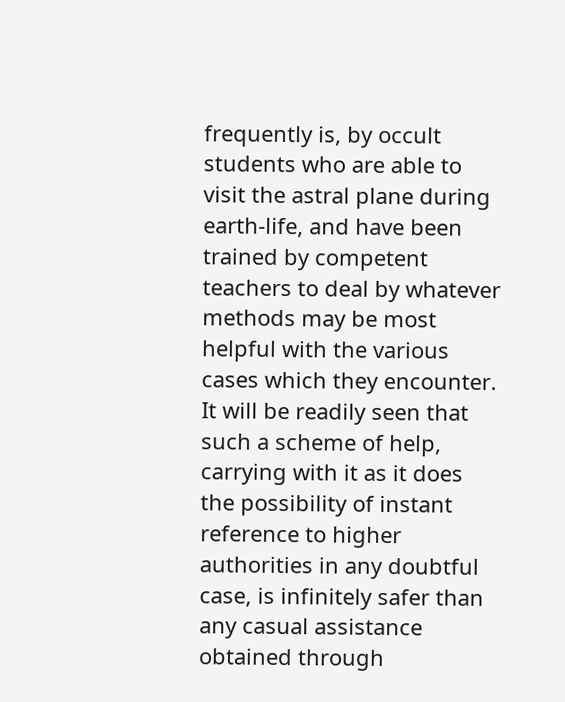frequently is, by occult students who are able to visit the astral plane during earth-life, and have been trained by competent teachers to deal by whatever methods may be most helpful with the various cases which they encounter. It will be readily seen that such a scheme of help, carrying with it as it does the possibility of instant reference to higher authorities in any doubtful case, is infinitely safer than any casual assistance obtained through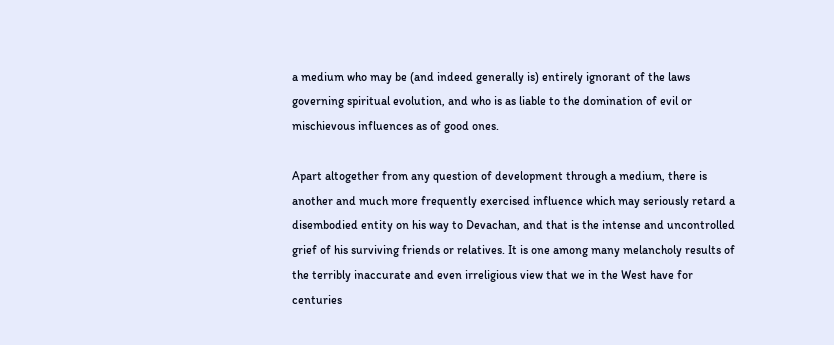a medium who may be (and indeed generally is) entirely ignorant of the laws governing spiritual evolution, and who is as liable to the domination of evil or mischievous influences as of good ones.

Apart altogether from any question of development through a medium, there is another and much more frequently exercised influence which may seriously retard a disembodied entity on his way to Devachan, and that is the intense and uncontrolled grief of his surviving friends or relatives. It is one among many melancholy results of the terribly inaccurate and even irreligious view that we in the West have for centuries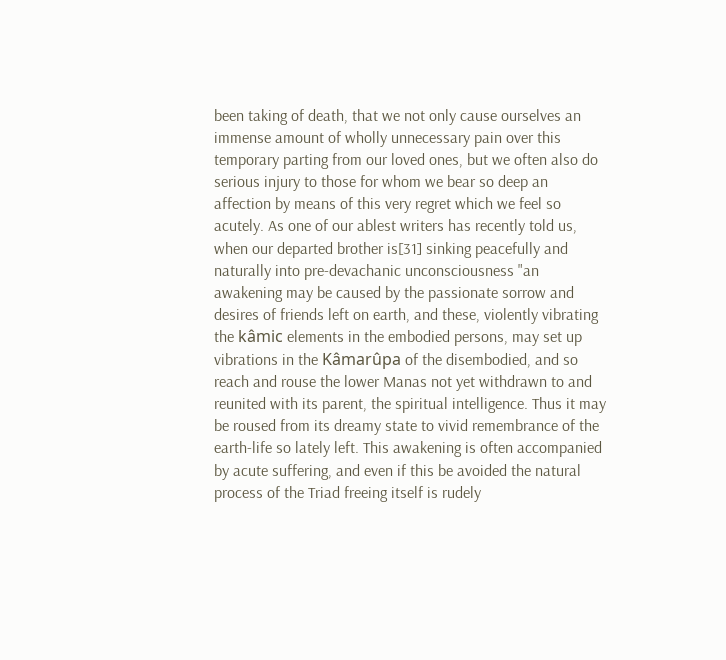been taking of death, that we not only cause ourselves an immense amount of wholly unnecessary pain over this temporary parting from our loved ones, but we often also do serious injury to those for whom we bear so deep an affection by means of this very regret which we feel so acutely. As one of our ablest writers has recently told us, when our departed brother is[31] sinking peacefully and naturally into pre-devachanic unconsciousness "an awakening may be caused by the passionate sorrow and desires of friends left on earth, and these, violently vibrating the kâmic elements in the embodied persons, may set up vibrations in the Kâmarûpa of the disembodied, and so reach and rouse the lower Manas not yet withdrawn to and reunited with its parent, the spiritual intelligence. Thus it may be roused from its dreamy state to vivid remembrance of the earth-life so lately left. This awakening is often accompanied by acute suffering, and even if this be avoided the natural process of the Triad freeing itself is rudely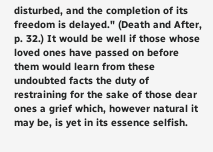disturbed, and the completion of its freedom is delayed." (Death and After, p. 32.) It would be well if those whose loved ones have passed on before them would learn from these undoubted facts the duty of restraining for the sake of those dear ones a grief which, however natural it may be, is yet in its essence selfish.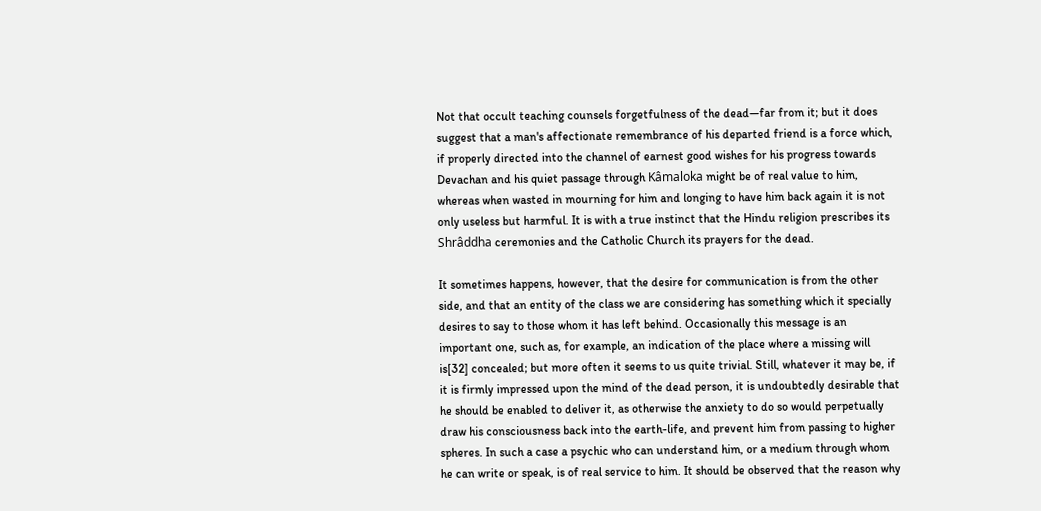Not that occult teaching counsels forgetfulness of the dead—far from it; but it does suggest that a man's affectionate remembrance of his departed friend is a force which, if properly directed into the channel of earnest good wishes for his progress towards Devachan and his quiet passage through Kâmaloka might be of real value to him, whereas when wasted in mourning for him and longing to have him back again it is not only useless but harmful. It is with a true instinct that the Hindu religion prescribes its Shrâddha ceremonies and the Catholic Church its prayers for the dead.

It sometimes happens, however, that the desire for communication is from the other side, and that an entity of the class we are considering has something which it specially desires to say to those whom it has left behind. Occasionally this message is an important one, such as, for example, an indication of the place where a missing will is[32] concealed; but more often it seems to us quite trivial. Still, whatever it may be, if it is firmly impressed upon the mind of the dead person, it is undoubtedly desirable that he should be enabled to deliver it, as otherwise the anxiety to do so would perpetually draw his consciousness back into the earth-life, and prevent him from passing to higher spheres. In such a case a psychic who can understand him, or a medium through whom he can write or speak, is of real service to him. It should be observed that the reason why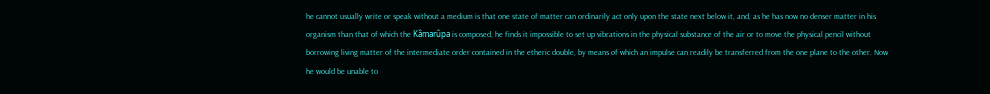he cannot usually write or speak without a medium is that one state of matter can ordinarily act only upon the state next below it, and, as he has now no denser matter in his organism than that of which the Kâmarûpa is composed, he finds it impossible to set up vibrations in the physical substance of the air or to move the physical pencil without borrowing living matter of the intermediate order contained in the etheric double, by means of which an impulse can readily be transferred from the one plane to the other. Now he would be unable to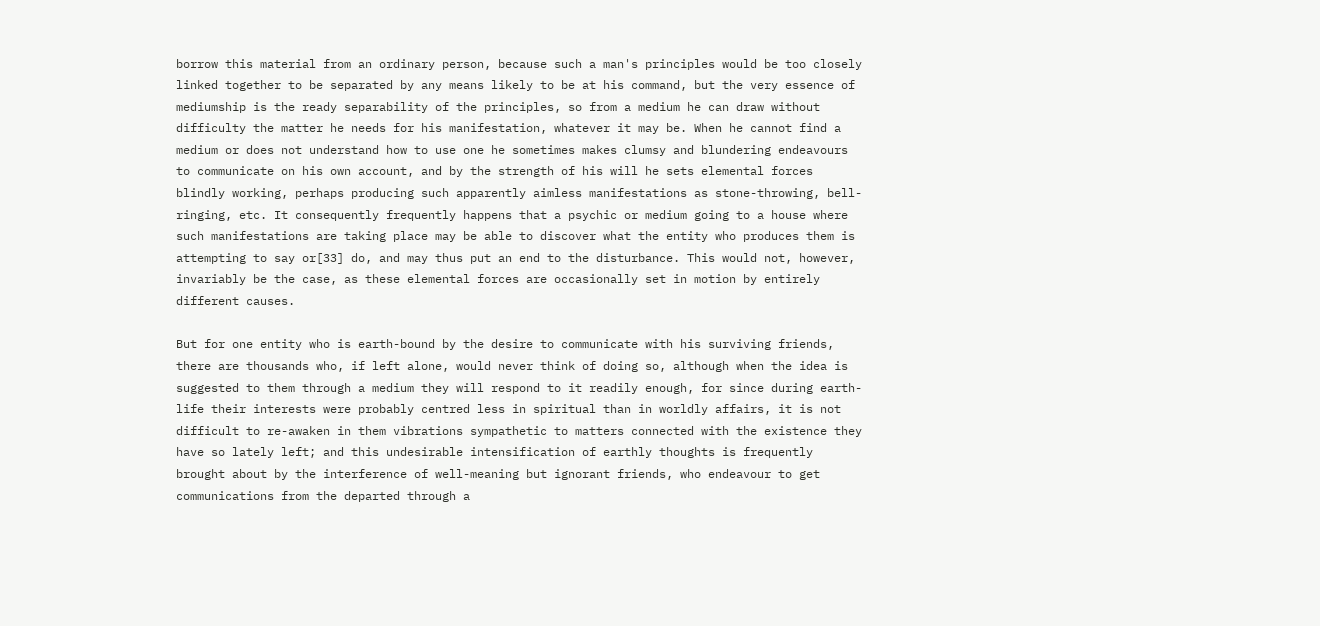borrow this material from an ordinary person, because such a man's principles would be too closely linked together to be separated by any means likely to be at his command, but the very essence of mediumship is the ready separability of the principles, so from a medium he can draw without difficulty the matter he needs for his manifestation, whatever it may be. When he cannot find a medium or does not understand how to use one he sometimes makes clumsy and blundering endeavours to communicate on his own account, and by the strength of his will he sets elemental forces blindly working, perhaps producing such apparently aimless manifestations as stone-throwing, bell-ringing, etc. It consequently frequently happens that a psychic or medium going to a house where such manifestations are taking place may be able to discover what the entity who produces them is attempting to say or[33] do, and may thus put an end to the disturbance. This would not, however, invariably be the case, as these elemental forces are occasionally set in motion by entirely different causes.

But for one entity who is earth-bound by the desire to communicate with his surviving friends, there are thousands who, if left alone, would never think of doing so, although when the idea is suggested to them through a medium they will respond to it readily enough, for since during earth-life their interests were probably centred less in spiritual than in worldly affairs, it is not difficult to re-awaken in them vibrations sympathetic to matters connected with the existence they have so lately left; and this undesirable intensification of earthly thoughts is frequently brought about by the interference of well-meaning but ignorant friends, who endeavour to get communications from the departed through a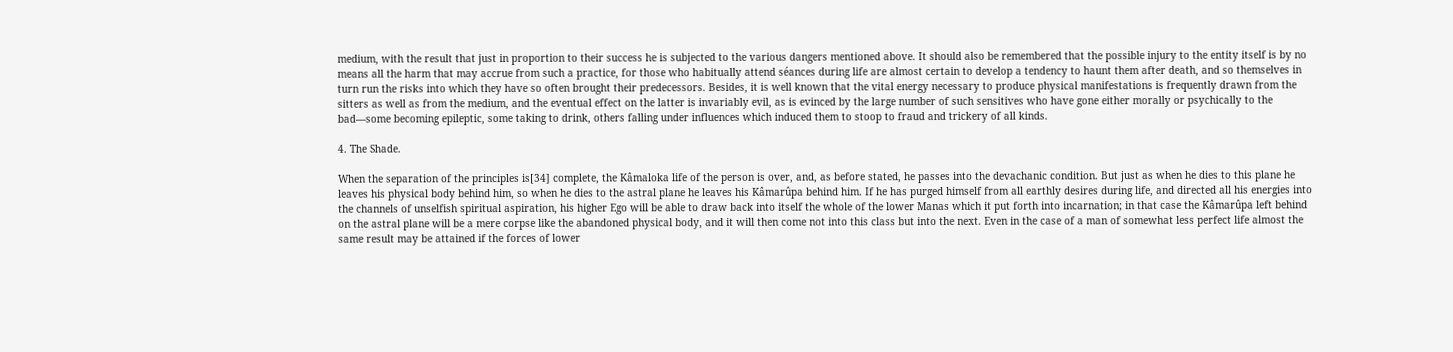medium, with the result that just in proportion to their success he is subjected to the various dangers mentioned above. It should also be remembered that the possible injury to the entity itself is by no means all the harm that may accrue from such a practice, for those who habitually attend séances during life are almost certain to develop a tendency to haunt them after death, and so themselves in turn run the risks into which they have so often brought their predecessors. Besides, it is well known that the vital energy necessary to produce physical manifestations is frequently drawn from the sitters as well as from the medium, and the eventual effect on the latter is invariably evil, as is evinced by the large number of such sensitives who have gone either morally or psychically to the bad—some becoming epileptic, some taking to drink, others falling under influences which induced them to stoop to fraud and trickery of all kinds.

4. The Shade.

When the separation of the principles is[34] complete, the Kâmaloka life of the person is over, and, as before stated, he passes into the devachanic condition. But just as when he dies to this plane he leaves his physical body behind him, so when he dies to the astral plane he leaves his Kâmarûpa behind him. If he has purged himself from all earthly desires during life, and directed all his energies into the channels of unselfish spiritual aspiration, his higher Ego will be able to draw back into itself the whole of the lower Manas which it put forth into incarnation; in that case the Kâmarûpa left behind on the astral plane will be a mere corpse like the abandoned physical body, and it will then come not into this class but into the next. Even in the case of a man of somewhat less perfect life almost the same result may be attained if the forces of lower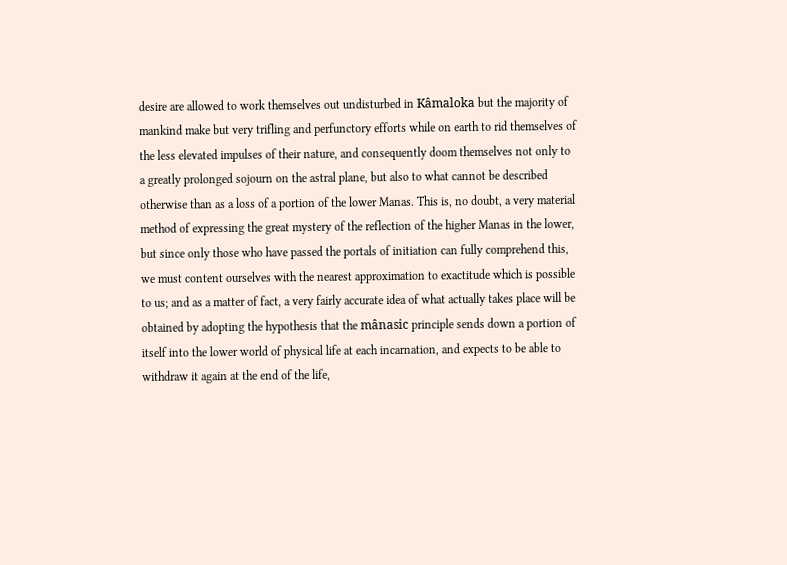desire are allowed to work themselves out undisturbed in Kâmaloka but the majority of mankind make but very trifling and perfunctory efforts while on earth to rid themselves of the less elevated impulses of their nature, and consequently doom themselves not only to a greatly prolonged sojourn on the astral plane, but also to what cannot be described otherwise than as a loss of a portion of the lower Manas. This is, no doubt, a very material method of expressing the great mystery of the reflection of the higher Manas in the lower, but since only those who have passed the portals of initiation can fully comprehend this, we must content ourselves with the nearest approximation to exactitude which is possible to us; and as a matter of fact, a very fairly accurate idea of what actually takes place will be obtained by adopting the hypothesis that the mânasic principle sends down a portion of itself into the lower world of physical life at each incarnation, and expects to be able to withdraw it again at the end of the life,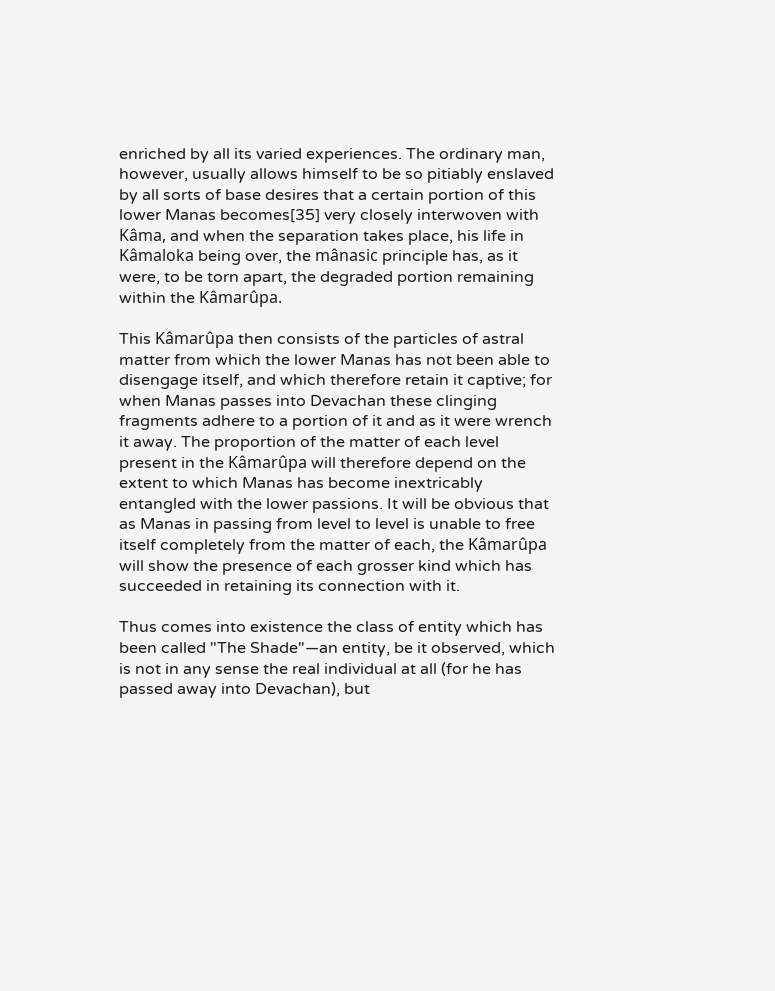enriched by all its varied experiences. The ordinary man, however, usually allows himself to be so pitiably enslaved by all sorts of base desires that a certain portion of this lower Manas becomes[35] very closely interwoven with Kâma, and when the separation takes place, his life in Kâmaloka being over, the mânasic principle has, as it were, to be torn apart, the degraded portion remaining within the Kâmarûpa.

This Kâmarûpa then consists of the particles of astral matter from which the lower Manas has not been able to disengage itself, and which therefore retain it captive; for when Manas passes into Devachan these clinging fragments adhere to a portion of it and as it were wrench it away. The proportion of the matter of each level present in the Kâmarûpa will therefore depend on the extent to which Manas has become inextricably entangled with the lower passions. It will be obvious that as Manas in passing from level to level is unable to free itself completely from the matter of each, the Kâmarûpa will show the presence of each grosser kind which has succeeded in retaining its connection with it.

Thus comes into existence the class of entity which has been called "The Shade"—an entity, be it observed, which is not in any sense the real individual at all (for he has passed away into Devachan), but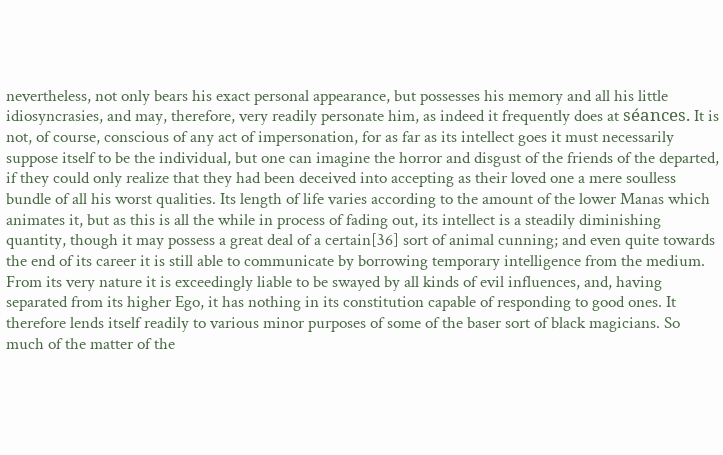nevertheless, not only bears his exact personal appearance, but possesses his memory and all his little idiosyncrasies, and may, therefore, very readily personate him, as indeed it frequently does at séances. It is not, of course, conscious of any act of impersonation, for as far as its intellect goes it must necessarily suppose itself to be the individual, but one can imagine the horror and disgust of the friends of the departed, if they could only realize that they had been deceived into accepting as their loved one a mere soulless bundle of all his worst qualities. Its length of life varies according to the amount of the lower Manas which animates it, but as this is all the while in process of fading out, its intellect is a steadily diminishing quantity, though it may possess a great deal of a certain[36] sort of animal cunning; and even quite towards the end of its career it is still able to communicate by borrowing temporary intelligence from the medium. From its very nature it is exceedingly liable to be swayed by all kinds of evil influences, and, having separated from its higher Ego, it has nothing in its constitution capable of responding to good ones. It therefore lends itself readily to various minor purposes of some of the baser sort of black magicians. So much of the matter of the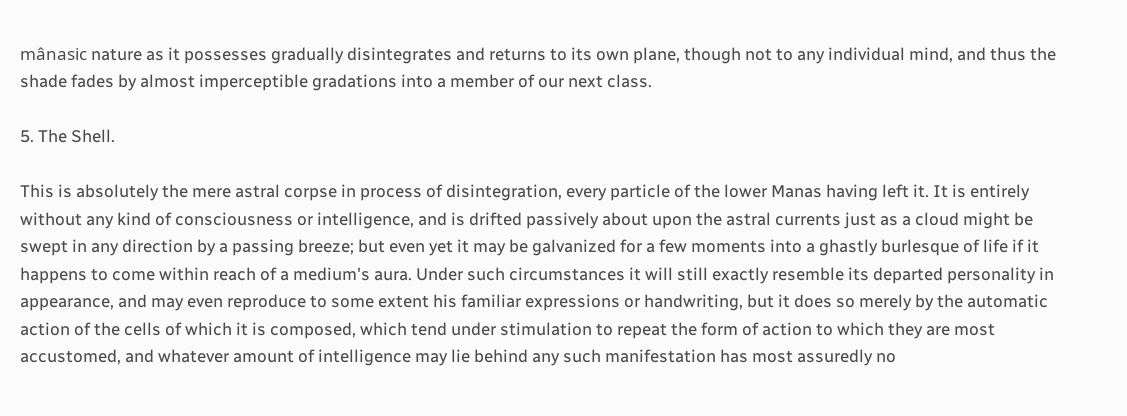mânasic nature as it possesses gradually disintegrates and returns to its own plane, though not to any individual mind, and thus the shade fades by almost imperceptible gradations into a member of our next class.

5. The Shell.

This is absolutely the mere astral corpse in process of disintegration, every particle of the lower Manas having left it. It is entirely without any kind of consciousness or intelligence, and is drifted passively about upon the astral currents just as a cloud might be swept in any direction by a passing breeze; but even yet it may be galvanized for a few moments into a ghastly burlesque of life if it happens to come within reach of a medium's aura. Under such circumstances it will still exactly resemble its departed personality in appearance, and may even reproduce to some extent his familiar expressions or handwriting, but it does so merely by the automatic action of the cells of which it is composed, which tend under stimulation to repeat the form of action to which they are most accustomed, and whatever amount of intelligence may lie behind any such manifestation has most assuredly no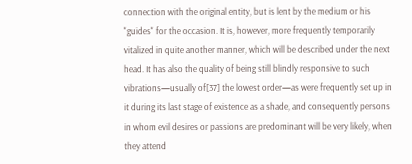connection with the original entity, but is lent by the medium or his "guides" for the occasion. It is, however, more frequently temporarily vitalized in quite another manner, which will be described under the next head. It has also the quality of being still blindly responsive to such vibrations—usually of[37] the lowest order—as were frequently set up in it during its last stage of existence as a shade, and consequently persons in whom evil desires or passions are predominant will be very likely, when they attend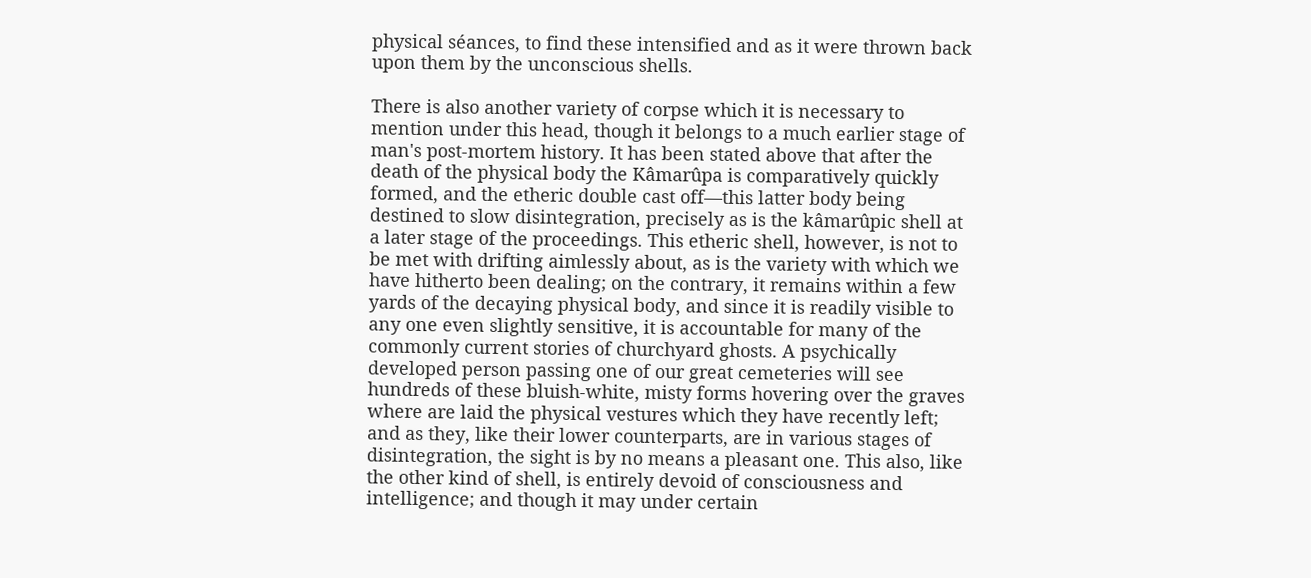physical séances, to find these intensified and as it were thrown back upon them by the unconscious shells.

There is also another variety of corpse which it is necessary to mention under this head, though it belongs to a much earlier stage of man's post-mortem history. It has been stated above that after the death of the physical body the Kâmarûpa is comparatively quickly formed, and the etheric double cast off—this latter body being destined to slow disintegration, precisely as is the kâmarûpic shell at a later stage of the proceedings. This etheric shell, however, is not to be met with drifting aimlessly about, as is the variety with which we have hitherto been dealing; on the contrary, it remains within a few yards of the decaying physical body, and since it is readily visible to any one even slightly sensitive, it is accountable for many of the commonly current stories of churchyard ghosts. A psychically developed person passing one of our great cemeteries will see hundreds of these bluish-white, misty forms hovering over the graves where are laid the physical vestures which they have recently left; and as they, like their lower counterparts, are in various stages of disintegration, the sight is by no means a pleasant one. This also, like the other kind of shell, is entirely devoid of consciousness and intelligence; and though it may under certain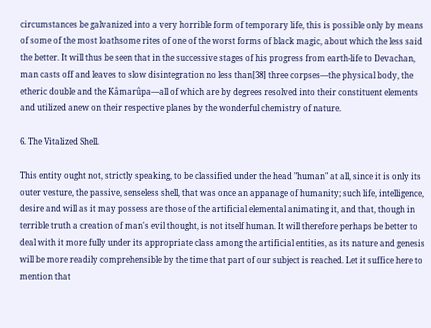circumstances be galvanized into a very horrible form of temporary life, this is possible only by means of some of the most loathsome rites of one of the worst forms of black magic, about which the less said the better. It will thus be seen that in the successive stages of his progress from earth-life to Devachan, man casts off and leaves to slow disintegration no less than[38] three corpses—the physical body, the etheric double and the Kâmarûpa—all of which are by degrees resolved into their constituent elements and utilized anew on their respective planes by the wonderful chemistry of nature.

6. The Vitalized Shell.

This entity ought not, strictly speaking, to be classified under the head "human" at all, since it is only its outer vesture, the passive, senseless shell, that was once an appanage of humanity; such life, intelligence, desire and will as it may possess are those of the artificial elemental animating it, and that, though in terrible truth a creation of man's evil thought, is not itself human. It will therefore perhaps be better to deal with it more fully under its appropriate class among the artificial entities, as its nature and genesis will be more readily comprehensible by the time that part of our subject is reached. Let it suffice here to mention that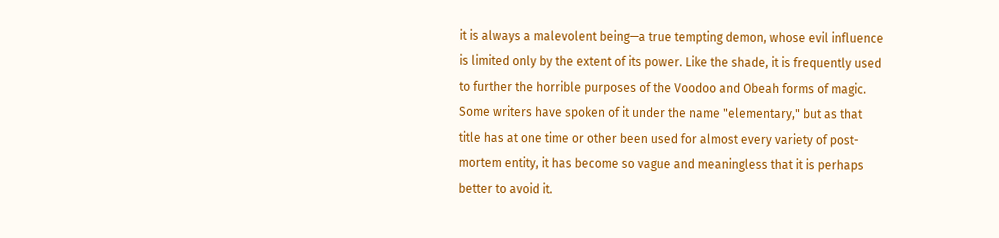it is always a malevolent being—a true tempting demon, whose evil influence is limited only by the extent of its power. Like the shade, it is frequently used to further the horrible purposes of the Voodoo and Obeah forms of magic. Some writers have spoken of it under the name "elementary," but as that title has at one time or other been used for almost every variety of post-mortem entity, it has become so vague and meaningless that it is perhaps better to avoid it.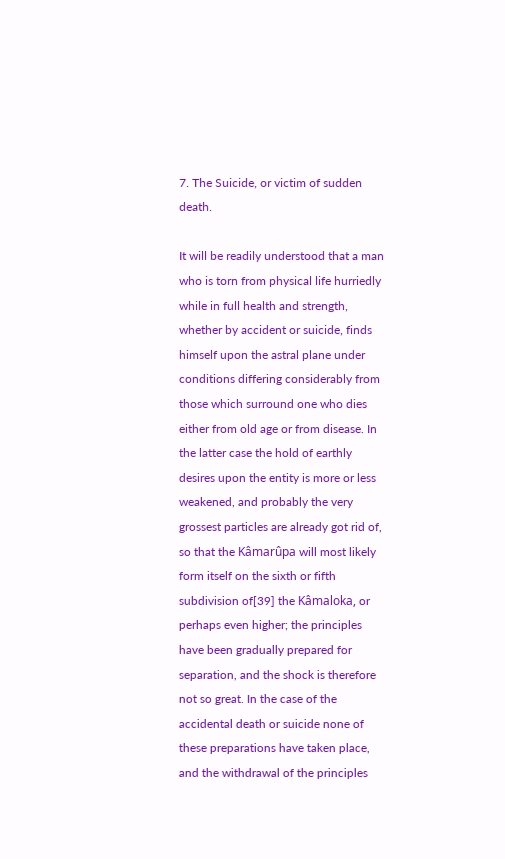7. The Suicide, or victim of sudden death.

It will be readily understood that a man who is torn from physical life hurriedly while in full health and strength, whether by accident or suicide, finds himself upon the astral plane under conditions differing considerably from those which surround one who dies either from old age or from disease. In the latter case the hold of earthly desires upon the entity is more or less weakened, and probably the very grossest particles are already got rid of, so that the Kâmarûpa will most likely form itself on the sixth or fifth subdivision of[39] the Kâmaloka, or perhaps even higher; the principles have been gradually prepared for separation, and the shock is therefore not so great. In the case of the accidental death or suicide none of these preparations have taken place, and the withdrawal of the principles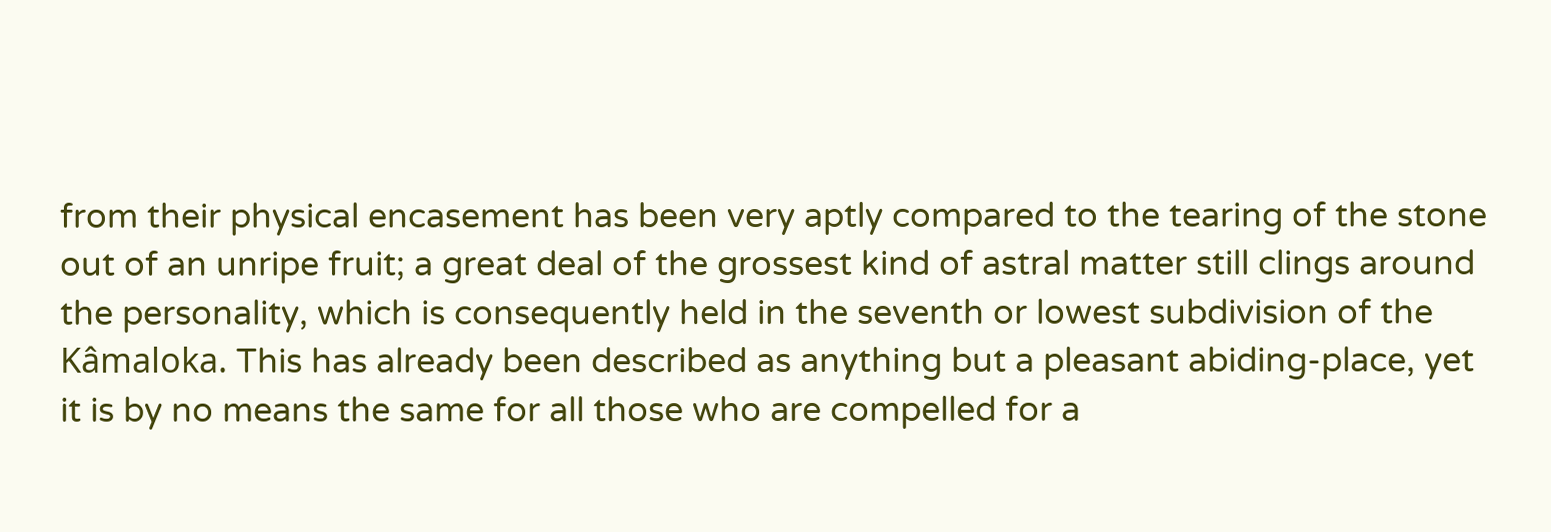from their physical encasement has been very aptly compared to the tearing of the stone out of an unripe fruit; a great deal of the grossest kind of astral matter still clings around the personality, which is consequently held in the seventh or lowest subdivision of the Kâmaloka. This has already been described as anything but a pleasant abiding-place, yet it is by no means the same for all those who are compelled for a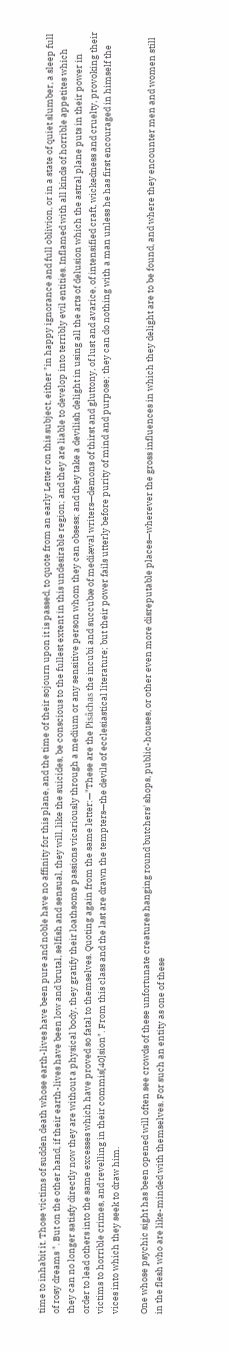time to inhabit it. Those victims of sudden death whose earth-lives have been pure and noble have no affinity for this plane, and the time of their sojourn upon it is passed, to quote from an early Letter on this subject, either "in happy ignorance and full oblivion, or in a state of quiet slumber, a sleep full of rosy dreams ". But on the other hand, if their earth-lives have been low and brutal, selfish and sensual, they will, like the suicides, be conscious to the fullest extent in this undesirable region; and they are liable to develop into terribly evil entities. Inflamed with all kinds of horrible appetites which they can no longer satisfy directly now they are without a physical body, they gratify their loathsome passions vicariously through a medium or any sensitive person whom they can obsess; and they take a devilish delight in using all the arts of delusion which the astral plane puts in their power in order to lead others into the same excesses which have proved so fatal to themselves. Quoting again from the same letter:—"These are the Pisâchas the incubi and succubæ of mediæval writers—demons of thirst and gluttony, of lust and avarice, of intensified craft, wickedness and cruelty, provoking their victims to horrible crimes, and revelling in their commis[40]sion". From this class and the last are drawn the tempters—the devils of ecclesiastical literature; but their power fails utterly before purity of mind and purpose; they can do nothing with a man unless he has first encouraged in himself the vices into which they seek to draw him.

One whose psychic sight has been opened will often see crowds of these unfortunate creatures hanging round butchers' shops, public-houses, or other even more disreputable places—wherever the gross influences in which they delight are to be found, and where they encounter men and women still in the flesh who are like-minded with themselves. For such an entity as one of these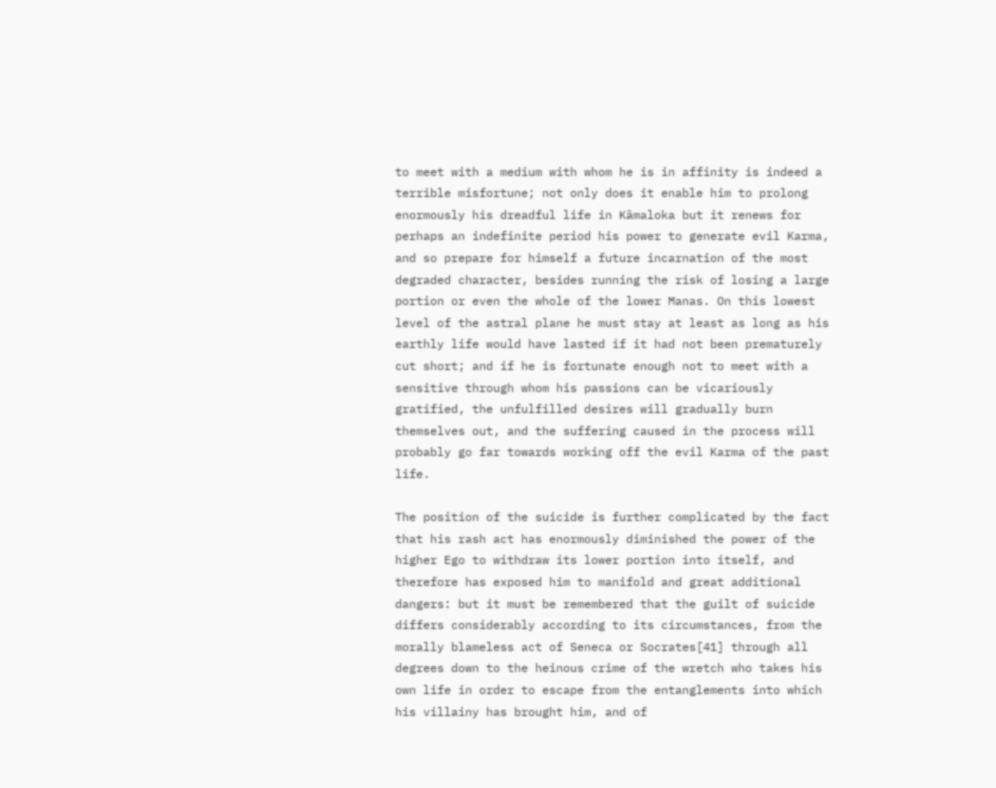to meet with a medium with whom he is in affinity is indeed a terrible misfortune; not only does it enable him to prolong enormously his dreadful life in Kâmaloka but it renews for perhaps an indefinite period his power to generate evil Karma, and so prepare for himself a future incarnation of the most degraded character, besides running the risk of losing a large portion or even the whole of the lower Manas. On this lowest level of the astral plane he must stay at least as long as his earthly life would have lasted if it had not been prematurely cut short; and if he is fortunate enough not to meet with a sensitive through whom his passions can be vicariously gratified, the unfulfilled desires will gradually burn themselves out, and the suffering caused in the process will probably go far towards working off the evil Karma of the past life.

The position of the suicide is further complicated by the fact that his rash act has enormously diminished the power of the higher Ego to withdraw its lower portion into itself, and therefore has exposed him to manifold and great additional dangers: but it must be remembered that the guilt of suicide differs considerably according to its circumstances, from the morally blameless act of Seneca or Socrates[41] through all degrees down to the heinous crime of the wretch who takes his own life in order to escape from the entanglements into which his villainy has brought him, and of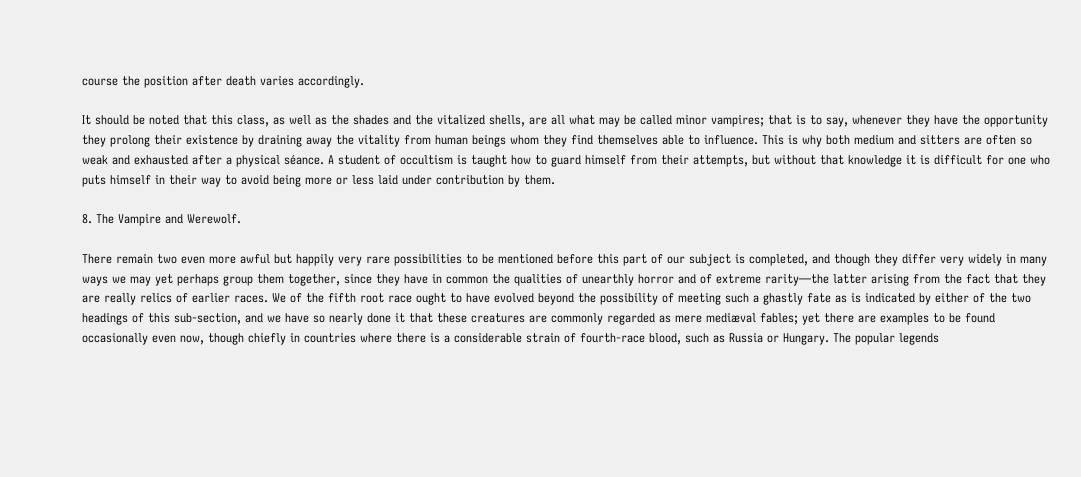course the position after death varies accordingly.

It should be noted that this class, as well as the shades and the vitalized shells, are all what may be called minor vampires; that is to say, whenever they have the opportunity they prolong their existence by draining away the vitality from human beings whom they find themselves able to influence. This is why both medium and sitters are often so weak and exhausted after a physical séance. A student of occultism is taught how to guard himself from their attempts, but without that knowledge it is difficult for one who puts himself in their way to avoid being more or less laid under contribution by them.

8. The Vampire and Werewolf.

There remain two even more awful but happily very rare possibilities to be mentioned before this part of our subject is completed, and though they differ very widely in many ways we may yet perhaps group them together, since they have in common the qualities of unearthly horror and of extreme rarity—the latter arising from the fact that they are really relics of earlier races. We of the fifth root race ought to have evolved beyond the possibility of meeting such a ghastly fate as is indicated by either of the two headings of this sub-section, and we have so nearly done it that these creatures are commonly regarded as mere mediæval fables; yet there are examples to be found occasionally even now, though chiefly in countries where there is a considerable strain of fourth-race blood, such as Russia or Hungary. The popular legends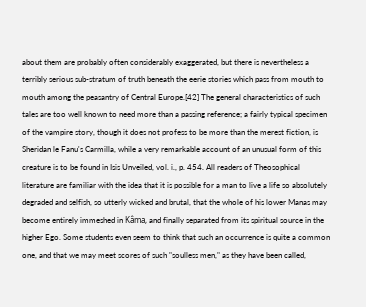about them are probably often considerably exaggerated, but there is nevertheless a terribly serious sub-stratum of truth beneath the eerie stories which pass from mouth to mouth among the peasantry of Central Europe.[42] The general characteristics of such tales are too well known to need more than a passing reference; a fairly typical specimen of the vampire story, though it does not profess to be more than the merest fiction, is Sheridan le Fanu's Carmilla, while a very remarkable account of an unusual form of this creature is to be found in Isis Unveiled, vol. i., p. 454. All readers of Theosophical literature are familiar with the idea that it is possible for a man to live a life so absolutely degraded and selfish, so utterly wicked and brutal, that the whole of his lower Manas may become entirely immeshed in Kâma, and finally separated from its spiritual source in the higher Ego. Some students even seem to think that such an occurrence is quite a common one, and that we may meet scores of such "soulless men," as they have been called,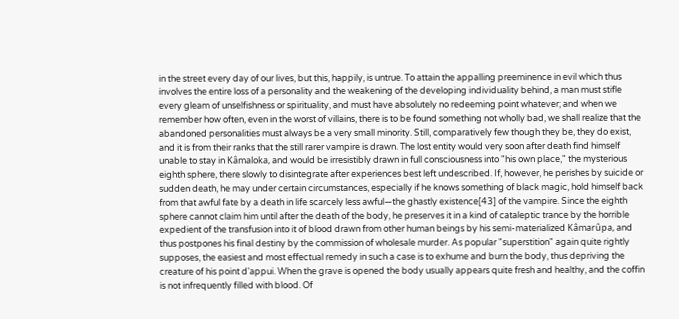in the street every day of our lives, but this, happily, is untrue. To attain the appalling preeminence in evil which thus involves the entire loss of a personality and the weakening of the developing individuality behind, a man must stifle every gleam of unselfishness or spirituality, and must have absolutely no redeeming point whatever; and when we remember how often, even in the worst of villains, there is to be found something not wholly bad, we shall realize that the abandoned personalities must always be a very small minority. Still, comparatively few though they be, they do exist, and it is from their ranks that the still rarer vampire is drawn. The lost entity would very soon after death find himself unable to stay in Kâmaloka, and would be irresistibly drawn in full consciousness into "his own place," the mysterious eighth sphere, there slowly to disintegrate after experiences best left undescribed. If, however, he perishes by suicide or sudden death, he may under certain circumstances, especially if he knows something of black magic, hold himself back from that awful fate by a death in life scarcely less awful—the ghastly existence[43] of the vampire. Since the eighth sphere cannot claim him until after the death of the body, he preserves it in a kind of cataleptic trance by the horrible expedient of the transfusion into it of blood drawn from other human beings by his semi-materialized Kâmarûpa, and thus postpones his final destiny by the commission of wholesale murder. As popular "superstition" again quite rightly supposes, the easiest and most effectual remedy in such a case is to exhume and burn the body, thus depriving the creature of his point d'appui. When the grave is opened the body usually appears quite fresh and healthy, and the coffin is not infrequently filled with blood. Of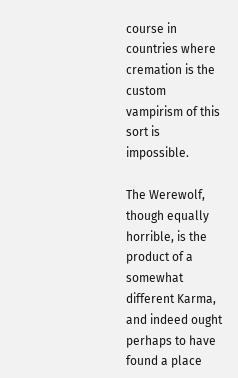course in countries where cremation is the custom vampirism of this sort is impossible.

The Werewolf, though equally horrible, is the product of a somewhat different Karma, and indeed ought perhaps to have found a place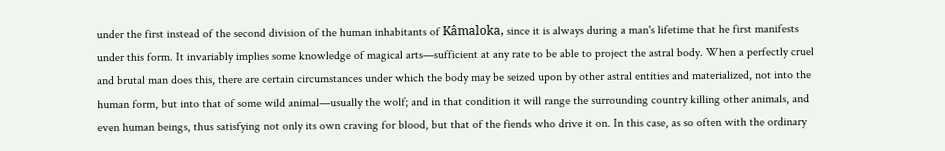under the first instead of the second division of the human inhabitants of Kâmaloka, since it is always during a man's lifetime that he first manifests under this form. It invariably implies some knowledge of magical arts—sufficient at any rate to be able to project the astral body. When a perfectly cruel and brutal man does this, there are certain circumstances under which the body may be seized upon by other astral entities and materialized, not into the human form, but into that of some wild animal—usually the wolf; and in that condition it will range the surrounding country killing other animals, and even human beings, thus satisfying not only its own craving for blood, but that of the fiends who drive it on. In this case, as so often with the ordinary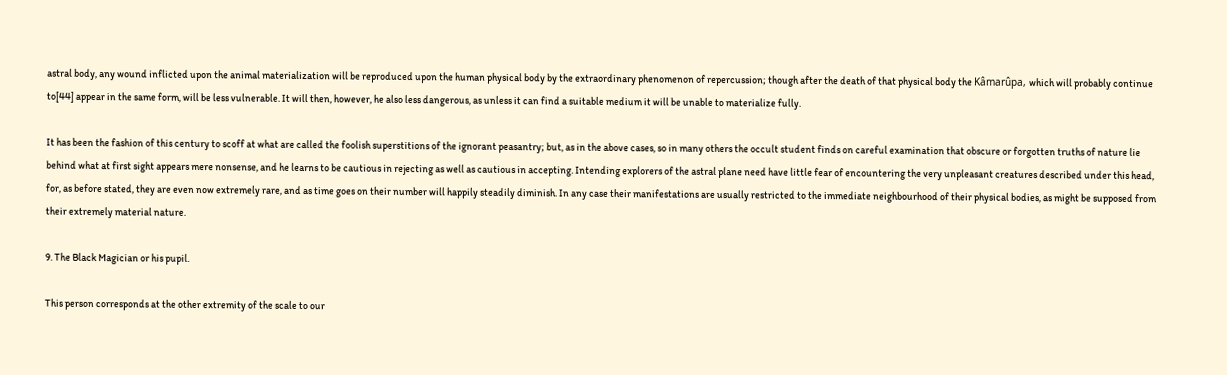astral body, any wound inflicted upon the animal materialization will be reproduced upon the human physical body by the extraordinary phenomenon of repercussion; though after the death of that physical body the Kâmarûpa, which will probably continue to[44] appear in the same form, will be less vulnerable. It will then, however, he also less dangerous, as unless it can find a suitable medium it will be unable to materialize fully.

It has been the fashion of this century to scoff at what are called the foolish superstitions of the ignorant peasantry; but, as in the above cases, so in many others the occult student finds on careful examination that obscure or forgotten truths of nature lie behind what at first sight appears mere nonsense, and he learns to be cautious in rejecting as well as cautious in accepting. Intending explorers of the astral plane need have little fear of encountering the very unpleasant creatures described under this head, for, as before stated, they are even now extremely rare, and as time goes on their number will happily steadily diminish. In any case their manifestations are usually restricted to the immediate neighbourhood of their physical bodies, as might be supposed from their extremely material nature.

9. The Black Magician or his pupil.

This person corresponds at the other extremity of the scale to our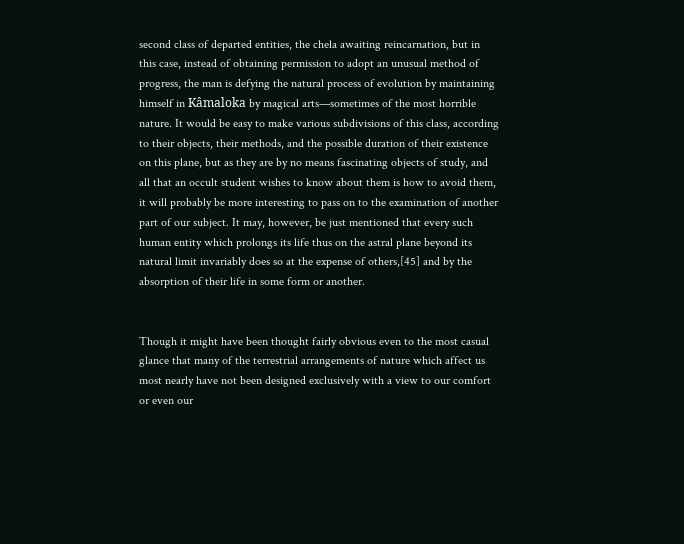second class of departed entities, the chela awaiting reincarnation, but in this case, instead of obtaining permission to adopt an unusual method of progress, the man is defying the natural process of evolution by maintaining himself in Kâmaloka by magical arts—sometimes of the most horrible nature. It would be easy to make various subdivisions of this class, according to their objects, their methods, and the possible duration of their existence on this plane, but as they are by no means fascinating objects of study, and all that an occult student wishes to know about them is how to avoid them, it will probably be more interesting to pass on to the examination of another part of our subject. It may, however, be just mentioned that every such human entity which prolongs its life thus on the astral plane beyond its natural limit invariably does so at the expense of others,[45] and by the absorption of their life in some form or another.


Though it might have been thought fairly obvious even to the most casual glance that many of the terrestrial arrangements of nature which affect us most nearly have not been designed exclusively with a view to our comfort or even our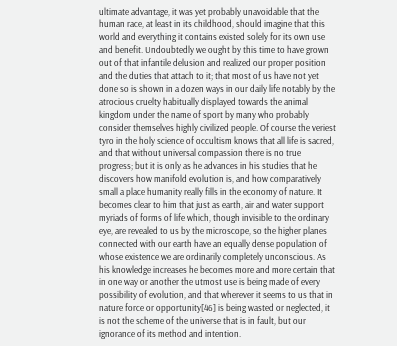ultimate advantage, it was yet probably unavoidable that the human race, at least in its childhood, should imagine that this world and everything it contains existed solely for its own use and benefit. Undoubtedly we ought by this time to have grown out of that infantile delusion and realized our proper position and the duties that attach to it; that most of us have not yet done so is shown in a dozen ways in our daily life notably by the atrocious cruelty habitually displayed towards the animal kingdom under the name of sport by many who probably consider themselves highly civilized people. Of course the veriest tyro in the holy science of occultism knows that all life is sacred, and that without universal compassion there is no true progress; but it is only as he advances in his studies that he discovers how manifold evolution is, and how comparatively small a place humanity really fills in the economy of nature. It becomes clear to him that just as earth, air and water support myriads of forms of life which, though invisible to the ordinary eye, are revealed to us by the microscope, so the higher planes connected with our earth have an equally dense population of whose existence we are ordinarily completely unconscious. As his knowledge increases he becomes more and more certain that in one way or another the utmost use is being made of every possibility of evolution, and that wherever it seems to us that in nature force or opportunity[46] is being wasted or neglected, it is not the scheme of the universe that is in fault, but our ignorance of its method and intention.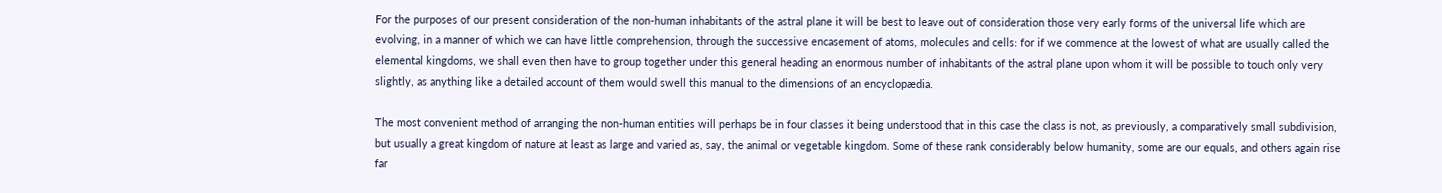For the purposes of our present consideration of the non-human inhabitants of the astral plane it will be best to leave out of consideration those very early forms of the universal life which are evolving, in a manner of which we can have little comprehension, through the successive encasement of atoms, molecules and cells: for if we commence at the lowest of what are usually called the elemental kingdoms, we shall even then have to group together under this general heading an enormous number of inhabitants of the astral plane upon whom it will be possible to touch only very slightly, as anything like a detailed account of them would swell this manual to the dimensions of an encyclopædia.

The most convenient method of arranging the non-human entities will perhaps be in four classes it being understood that in this case the class is not, as previously, a comparatively small subdivision, but usually a great kingdom of nature at least as large and varied as, say, the animal or vegetable kingdom. Some of these rank considerably below humanity, some are our equals, and others again rise far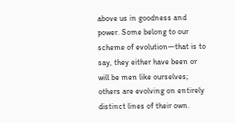above us in goodness and power. Some belong to our scheme of evolution—that is to say, they either have been or will be men like ourselves; others are evolving on entirely distinct lines of their own.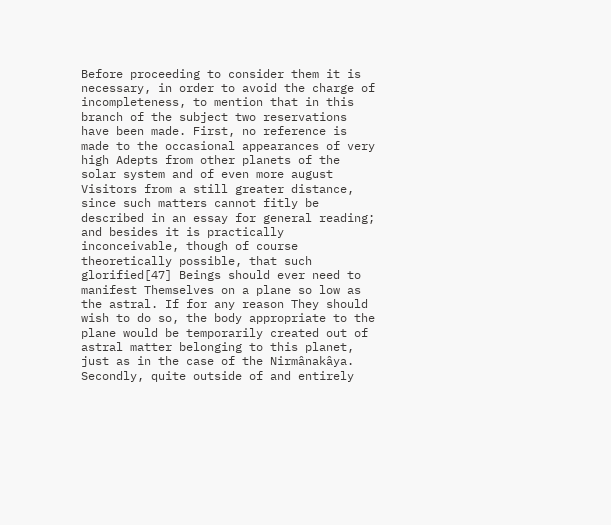Before proceeding to consider them it is necessary, in order to avoid the charge of incompleteness, to mention that in this branch of the subject two reservations have been made. First, no reference is made to the occasional appearances of very high Adepts from other planets of the solar system and of even more august Visitors from a still greater distance, since such matters cannot fitly be described in an essay for general reading; and besides it is practically inconceivable, though of course theoretically possible, that such glorified[47] Beings should ever need to manifest Themselves on a plane so low as the astral. If for any reason They should wish to do so, the body appropriate to the plane would be temporarily created out of astral matter belonging to this planet, just as in the case of the Nirmânakâya. Secondly, quite outside of and entirely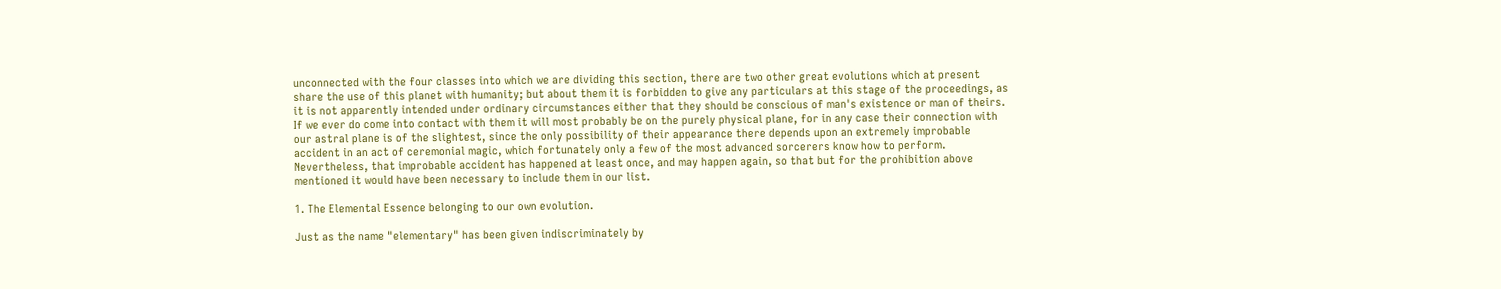unconnected with the four classes into which we are dividing this section, there are two other great evolutions which at present share the use of this planet with humanity; but about them it is forbidden to give any particulars at this stage of the proceedings, as it is not apparently intended under ordinary circumstances either that they should be conscious of man's existence or man of theirs. If we ever do come into contact with them it will most probably be on the purely physical plane, for in any case their connection with our astral plane is of the slightest, since the only possibility of their appearance there depends upon an extremely improbable accident in an act of ceremonial magic, which fortunately only a few of the most advanced sorcerers know how to perform. Nevertheless, that improbable accident has happened at least once, and may happen again, so that but for the prohibition above mentioned it would have been necessary to include them in our list.

1. The Elemental Essence belonging to our own evolution.

Just as the name "elementary" has been given indiscriminately by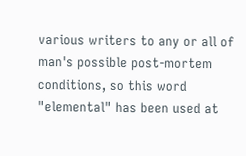various writers to any or all of man's possible post-mortem conditions, so this word "elemental" has been used at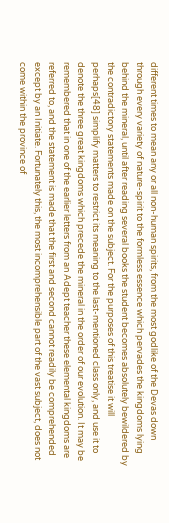different times to mean any or all non-human spirits, from the most godlike of the Devas down through every variety of nature-spirit to the formless essence which pervades the kingdoms lying behind the mineral, until after reading several books the student becomes absolutely bewildered by the contradictory statements made on the subject. For the purposes of this treatise it will perhaps[48] simplify matters to restrict its meaning to the last-mentioned class only, and use it to denote the three great kingdoms which precede the mineral in the order of our evolution. It may be remembered that in one of the earlier letters from an Adept teacher these elemental kingdoms are referred to, and the statement is made that the first and second cannot readily be comprehended except by an Initiate. Fortunately this, the most incomprehensible part of the vast subject, does not come within the province of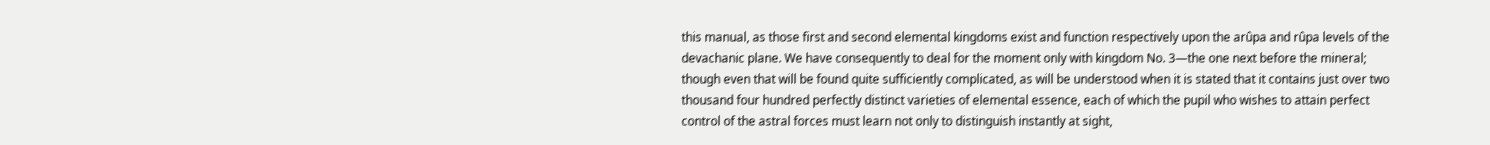this manual, as those first and second elemental kingdoms exist and function respectively upon the arûpa and rûpa levels of the devachanic plane. We have consequently to deal for the moment only with kingdom No. 3—the one next before the mineral; though even that will be found quite sufficiently complicated, as will be understood when it is stated that it contains just over two thousand four hundred perfectly distinct varieties of elemental essence, each of which the pupil who wishes to attain perfect control of the astral forces must learn not only to distinguish instantly at sight,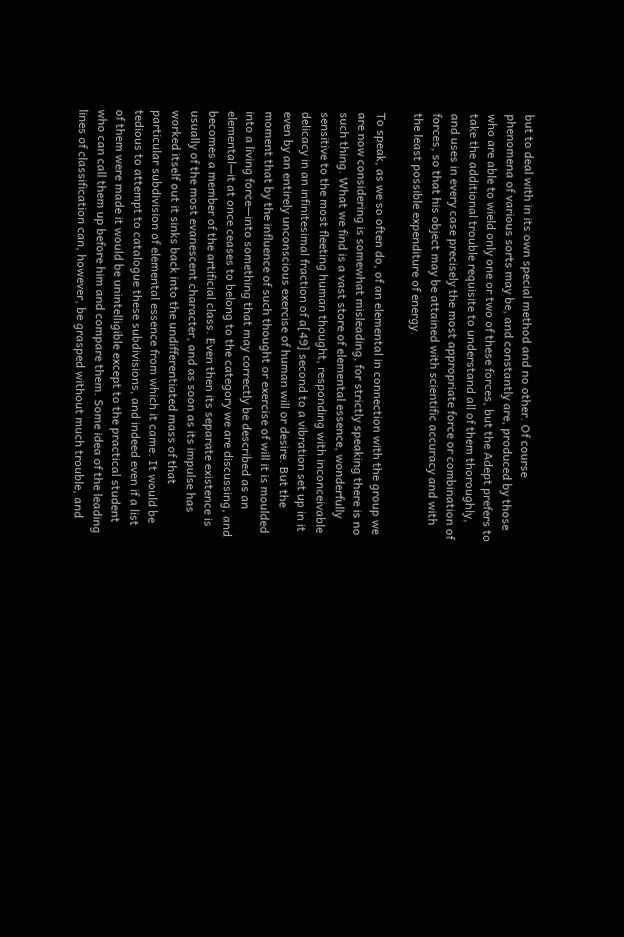but to deal with in its own special method and no other. Of course phenomena of various sorts may be, and constantly are, produced by those who are able to wield only one or two of these forces, but the Adept prefers to take the additional trouble requisite to understand all of them thoroughly, and uses in every case precisely the most appropriate force or combination of forces, so that his object may be attained with scientific accuracy and with the least possible expenditure of energy.

To speak, as we so often do, of an elemental in connection with the group we are now considering is somewhat misleading, for strictly speaking there is no such thing. What we find is a vast store of elemental essence, wonderfully sensitive to the most fleeting human thought, responding with inconceivable delicacy in an infinitesimal fraction of a[49] second to a vibration set up in it even by an entirely unconscious exercise of human will or desire. But the moment that by the influence of such thought or exercise of will it is moulded into a living force—into something that may correctly be described as an elemental—it at once ceases to belong to the category we are discussing, and becomes a member of the artificial class. Even then its separate existence is usually of the most evanescent character, and as soon as its impulse has worked itself out it sinks back into the undifferentiated mass of that particular subdivision of elemental essence from which it came. It would be tedious to attempt to catalogue these subdivisions, and indeed even if a list of them were made it would be unintelligible except to the practical student who can call them up before him and compare them. Some idea of the leading lines of classification can, however, be grasped without much trouble, and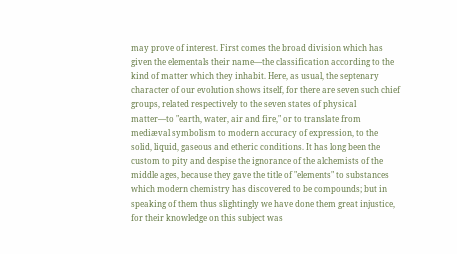may prove of interest. First comes the broad division which has given the elementals their name—the classification according to the kind of matter which they inhabit. Here, as usual, the septenary character of our evolution shows itself, for there are seven such chief groups, related respectively to the seven states of physical matter—to "earth, water, air and fire," or to translate from mediæval symbolism to modern accuracy of expression, to the solid, liquid, gaseous and etheric conditions. It has long been the custom to pity and despise the ignorance of the alchemists of the middle ages, because they gave the title of "elements" to substances which modern chemistry has discovered to be compounds; but in speaking of them thus slightingly we have done them great injustice, for their knowledge on this subject was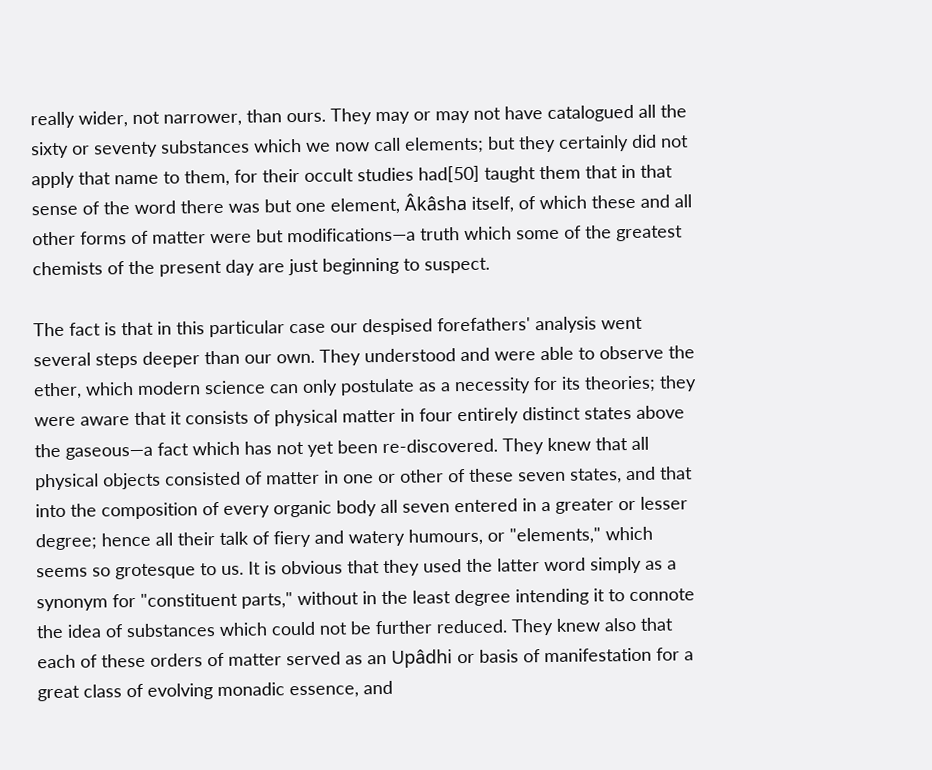really wider, not narrower, than ours. They may or may not have catalogued all the sixty or seventy substances which we now call elements; but they certainly did not apply that name to them, for their occult studies had[50] taught them that in that sense of the word there was but one element, Âkâsha itself, of which these and all other forms of matter were but modifications—a truth which some of the greatest chemists of the present day are just beginning to suspect.

The fact is that in this particular case our despised forefathers' analysis went several steps deeper than our own. They understood and were able to observe the ether, which modern science can only postulate as a necessity for its theories; they were aware that it consists of physical matter in four entirely distinct states above the gaseous—a fact which has not yet been re-discovered. They knew that all physical objects consisted of matter in one or other of these seven states, and that into the composition of every organic body all seven entered in a greater or lesser degree; hence all their talk of fiery and watery humours, or "elements," which seems so grotesque to us. It is obvious that they used the latter word simply as a synonym for "constituent parts," without in the least degree intending it to connote the idea of substances which could not be further reduced. They knew also that each of these orders of matter served as an Upâdhi or basis of manifestation for a great class of evolving monadic essence, and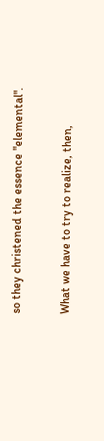so they christened the essence "elemental".

What we have to try to realize, then,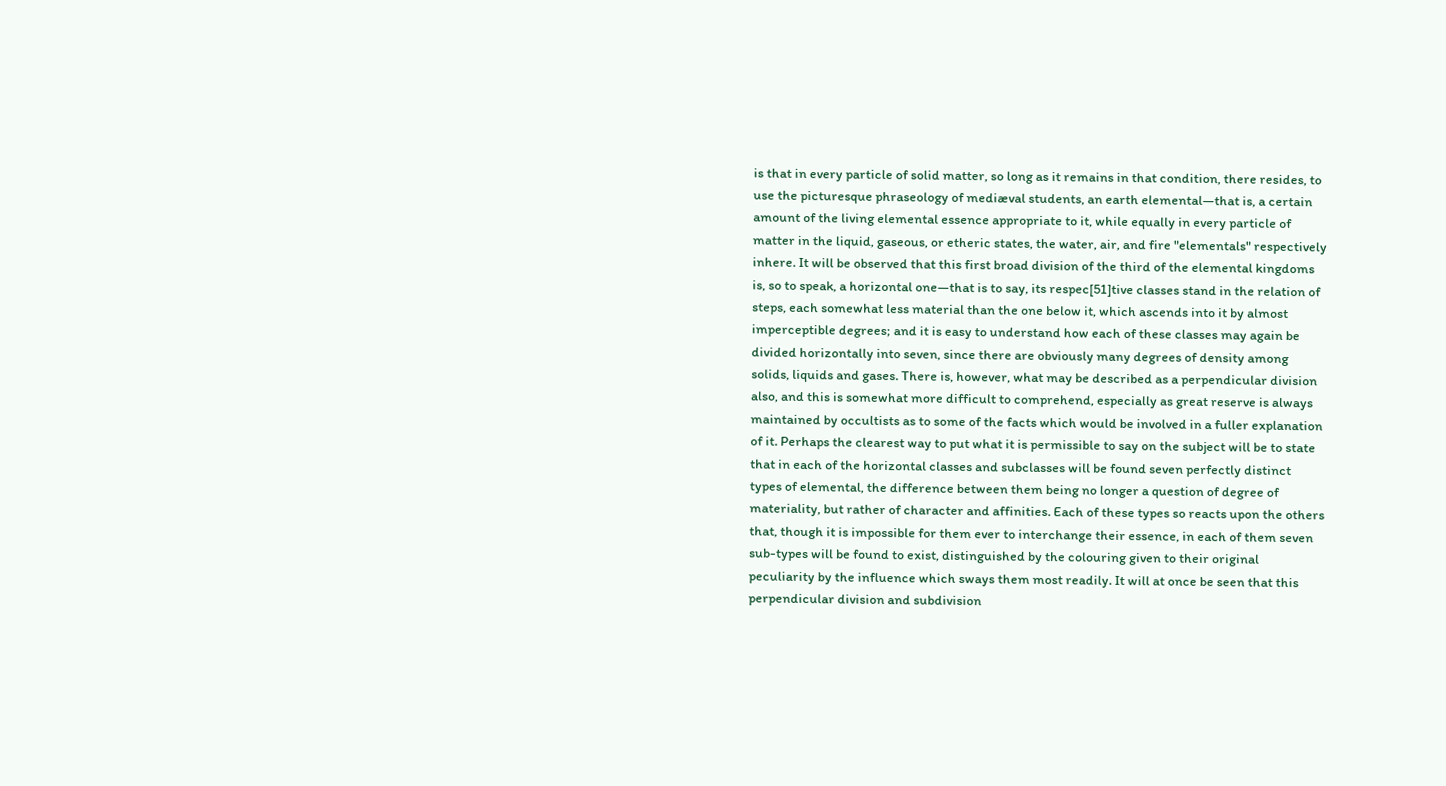is that in every particle of solid matter, so long as it remains in that condition, there resides, to use the picturesque phraseology of mediæval students, an earth elemental—that is, a certain amount of the living elemental essence appropriate to it, while equally in every particle of matter in the liquid, gaseous, or etheric states, the water, air, and fire "elementals" respectively inhere. It will be observed that this first broad division of the third of the elemental kingdoms is, so to speak, a horizontal one—that is to say, its respec[51]tive classes stand in the relation of steps, each somewhat less material than the one below it, which ascends into it by almost imperceptible degrees; and it is easy to understand how each of these classes may again be divided horizontally into seven, since there are obviously many degrees of density among solids, liquids and gases. There is, however, what may be described as a perpendicular division also, and this is somewhat more difficult to comprehend, especially as great reserve is always maintained by occultists as to some of the facts which would be involved in a fuller explanation of it. Perhaps the clearest way to put what it is permissible to say on the subject will be to state that in each of the horizontal classes and subclasses will be found seven perfectly distinct types of elemental, the difference between them being no longer a question of degree of materiality, but rather of character and affinities. Each of these types so reacts upon the others that, though it is impossible for them ever to interchange their essence, in each of them seven sub-types will be found to exist, distinguished by the colouring given to their original peculiarity by the influence which sways them most readily. It will at once be seen that this perpendicular division and subdivision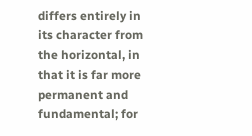differs entirely in its character from the horizontal, in that it is far more permanent and fundamental; for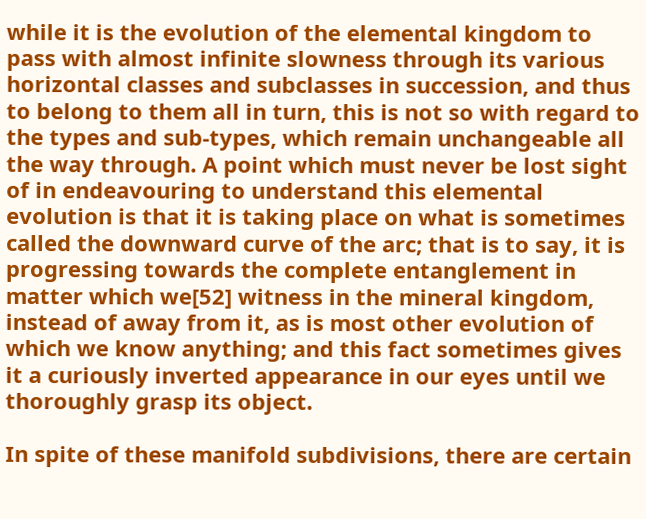while it is the evolution of the elemental kingdom to pass with almost infinite slowness through its various horizontal classes and subclasses in succession, and thus to belong to them all in turn, this is not so with regard to the types and sub-types, which remain unchangeable all the way through. A point which must never be lost sight of in endeavouring to understand this elemental evolution is that it is taking place on what is sometimes called the downward curve of the arc; that is to say, it is progressing towards the complete entanglement in matter which we[52] witness in the mineral kingdom, instead of away from it, as is most other evolution of which we know anything; and this fact sometimes gives it a curiously inverted appearance in our eyes until we thoroughly grasp its object.

In spite of these manifold subdivisions, there are certain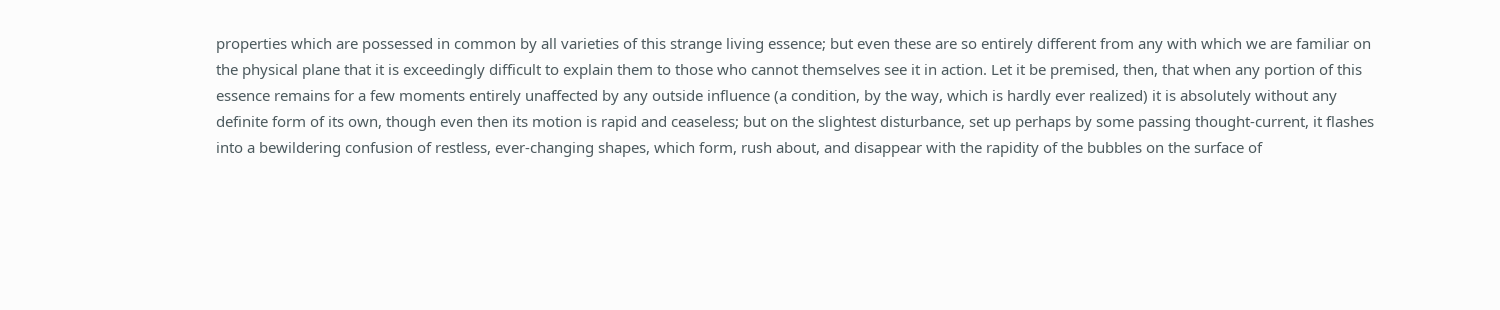properties which are possessed in common by all varieties of this strange living essence; but even these are so entirely different from any with which we are familiar on the physical plane that it is exceedingly difficult to explain them to those who cannot themselves see it in action. Let it be premised, then, that when any portion of this essence remains for a few moments entirely unaffected by any outside influence (a condition, by the way, which is hardly ever realized) it is absolutely without any definite form of its own, though even then its motion is rapid and ceaseless; but on the slightest disturbance, set up perhaps by some passing thought-current, it flashes into a bewildering confusion of restless, ever-changing shapes, which form, rush about, and disappear with the rapidity of the bubbles on the surface of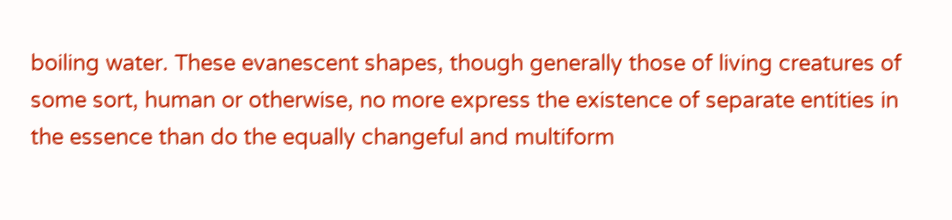boiling water. These evanescent shapes, though generally those of living creatures of some sort, human or otherwise, no more express the existence of separate entities in the essence than do the equally changeful and multiform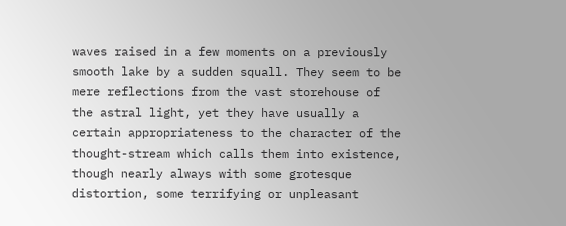waves raised in a few moments on a previously smooth lake by a sudden squall. They seem to be mere reflections from the vast storehouse of the astral light, yet they have usually a certain appropriateness to the character of the thought-stream which calls them into existence, though nearly always with some grotesque distortion, some terrifying or unpleasant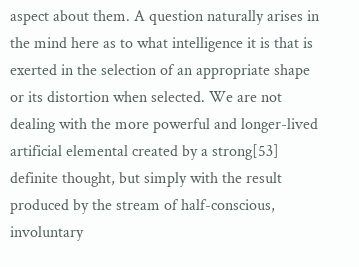aspect about them. A question naturally arises in the mind here as to what intelligence it is that is exerted in the selection of an appropriate shape or its distortion when selected. We are not dealing with the more powerful and longer-lived artificial elemental created by a strong[53] definite thought, but simply with the result produced by the stream of half-conscious, involuntary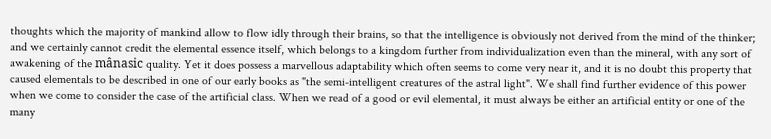thoughts which the majority of mankind allow to flow idly through their brains, so that the intelligence is obviously not derived from the mind of the thinker; and we certainly cannot credit the elemental essence itself, which belongs to a kingdom further from individualization even than the mineral, with any sort of awakening of the mânasic quality. Yet it does possess a marvellous adaptability which often seems to come very near it, and it is no doubt this property that caused elementals to be described in one of our early books as "the semi-intelligent creatures of the astral light". We shall find further evidence of this power when we come to consider the case of the artificial class. When we read of a good or evil elemental, it must always be either an artificial entity or one of the many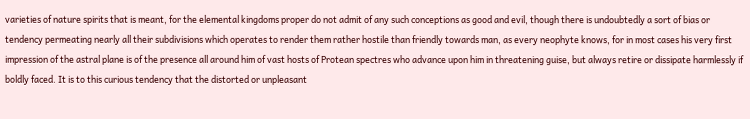varieties of nature spirits that is meant, for the elemental kingdoms proper do not admit of any such conceptions as good and evil, though there is undoubtedly a sort of bias or tendency permeating nearly all their subdivisions which operates to render them rather hostile than friendly towards man, as every neophyte knows, for in most cases his very first impression of the astral plane is of the presence all around him of vast hosts of Protean spectres who advance upon him in threatening guise, but always retire or dissipate harmlessly if boldly faced. It is to this curious tendency that the distorted or unpleasant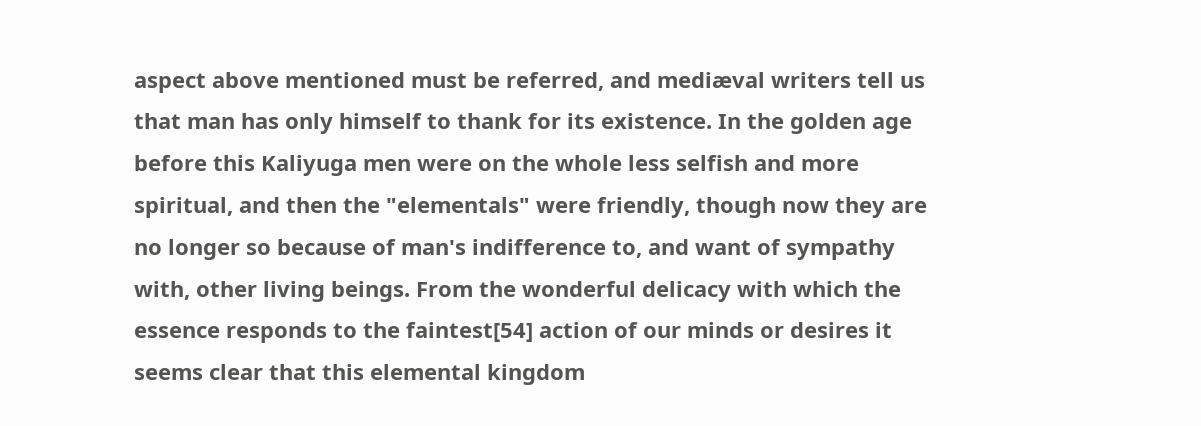aspect above mentioned must be referred, and mediæval writers tell us that man has only himself to thank for its existence. In the golden age before this Kaliyuga men were on the whole less selfish and more spiritual, and then the "elementals" were friendly, though now they are no longer so because of man's indifference to, and want of sympathy with, other living beings. From the wonderful delicacy with which the essence responds to the faintest[54] action of our minds or desires it seems clear that this elemental kingdom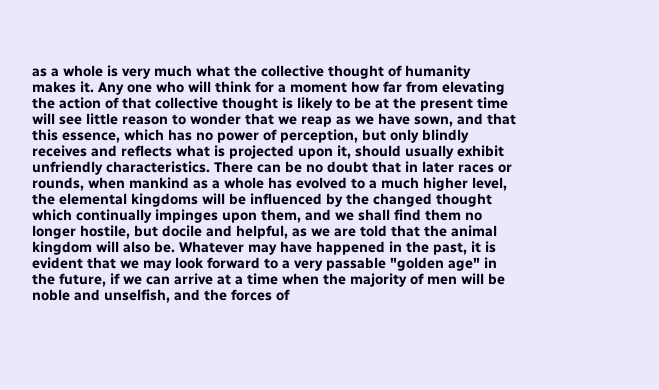as a whole is very much what the collective thought of humanity makes it. Any one who will think for a moment how far from elevating the action of that collective thought is likely to be at the present time will see little reason to wonder that we reap as we have sown, and that this essence, which has no power of perception, but only blindly receives and reflects what is projected upon it, should usually exhibit unfriendly characteristics. There can be no doubt that in later races or rounds, when mankind as a whole has evolved to a much higher level, the elemental kingdoms will be influenced by the changed thought which continually impinges upon them, and we shall find them no longer hostile, but docile and helpful, as we are told that the animal kingdom will also be. Whatever may have happened in the past, it is evident that we may look forward to a very passable "golden age" in the future, if we can arrive at a time when the majority of men will be noble and unselfish, and the forces of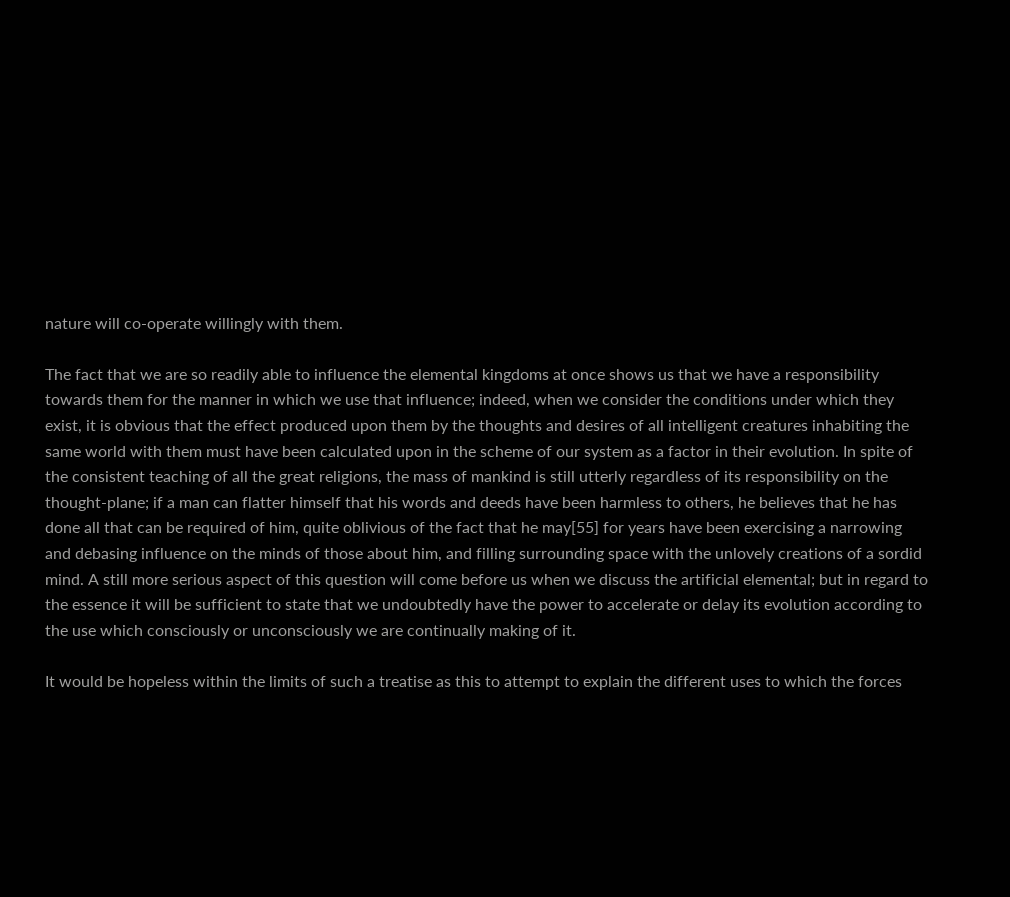nature will co-operate willingly with them.

The fact that we are so readily able to influence the elemental kingdoms at once shows us that we have a responsibility towards them for the manner in which we use that influence; indeed, when we consider the conditions under which they exist, it is obvious that the effect produced upon them by the thoughts and desires of all intelligent creatures inhabiting the same world with them must have been calculated upon in the scheme of our system as a factor in their evolution. In spite of the consistent teaching of all the great religions, the mass of mankind is still utterly regardless of its responsibility on the thought-plane; if a man can flatter himself that his words and deeds have been harmless to others, he believes that he has done all that can be required of him, quite oblivious of the fact that he may[55] for years have been exercising a narrowing and debasing influence on the minds of those about him, and filling surrounding space with the unlovely creations of a sordid mind. A still more serious aspect of this question will come before us when we discuss the artificial elemental; but in regard to the essence it will be sufficient to state that we undoubtedly have the power to accelerate or delay its evolution according to the use which consciously or unconsciously we are continually making of it.

It would be hopeless within the limits of such a treatise as this to attempt to explain the different uses to which the forces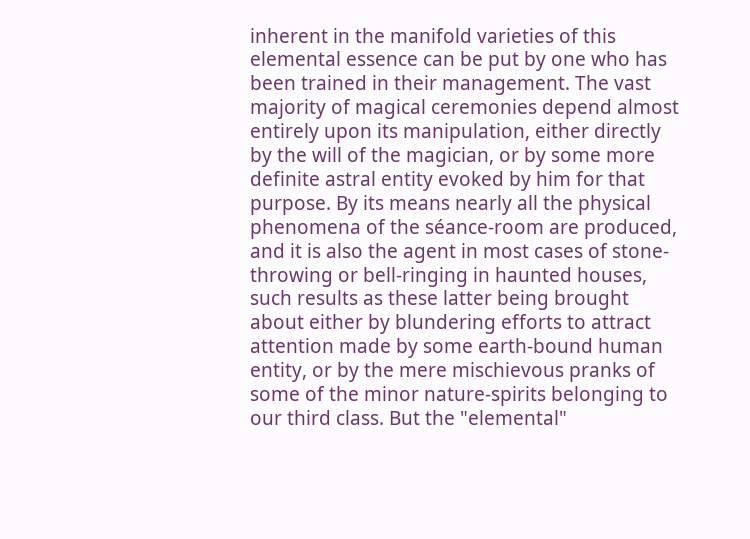inherent in the manifold varieties of this elemental essence can be put by one who has been trained in their management. The vast majority of magical ceremonies depend almost entirely upon its manipulation, either directly by the will of the magician, or by some more definite astral entity evoked by him for that purpose. By its means nearly all the physical phenomena of the séance-room are produced, and it is also the agent in most cases of stone-throwing or bell-ringing in haunted houses, such results as these latter being brought about either by blundering efforts to attract attention made by some earth-bound human entity, or by the mere mischievous pranks of some of the minor nature-spirits belonging to our third class. But the "elemental"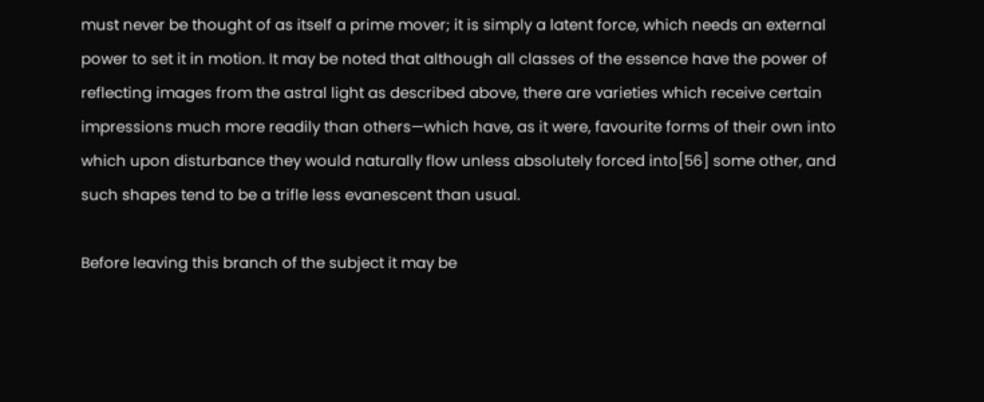must never be thought of as itself a prime mover; it is simply a latent force, which needs an external power to set it in motion. It may be noted that although all classes of the essence have the power of reflecting images from the astral light as described above, there are varieties which receive certain impressions much more readily than others—which have, as it were, favourite forms of their own into which upon disturbance they would naturally flow unless absolutely forced into[56] some other, and such shapes tend to be a trifle less evanescent than usual.

Before leaving this branch of the subject it may be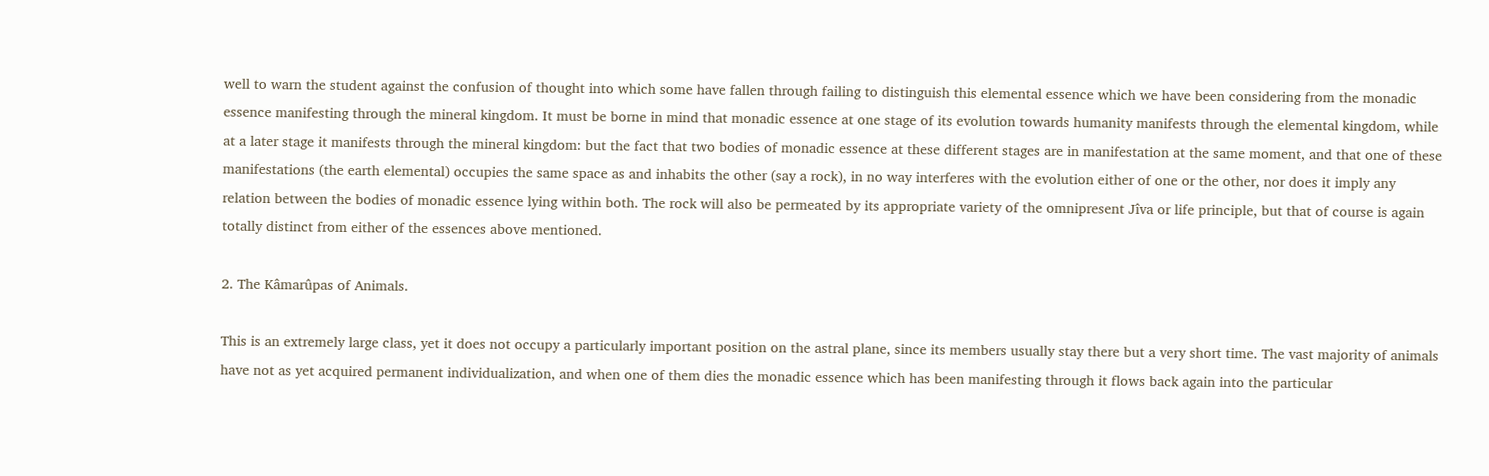well to warn the student against the confusion of thought into which some have fallen through failing to distinguish this elemental essence which we have been considering from the monadic essence manifesting through the mineral kingdom. It must be borne in mind that monadic essence at one stage of its evolution towards humanity manifests through the elemental kingdom, while at a later stage it manifests through the mineral kingdom: but the fact that two bodies of monadic essence at these different stages are in manifestation at the same moment, and that one of these manifestations (the earth elemental) occupies the same space as and inhabits the other (say a rock), in no way interferes with the evolution either of one or the other, nor does it imply any relation between the bodies of monadic essence lying within both. The rock will also be permeated by its appropriate variety of the omnipresent Jîva or life principle, but that of course is again totally distinct from either of the essences above mentioned.

2. The Kâmarûpas of Animals.

This is an extremely large class, yet it does not occupy a particularly important position on the astral plane, since its members usually stay there but a very short time. The vast majority of animals have not as yet acquired permanent individualization, and when one of them dies the monadic essence which has been manifesting through it flows back again into the particular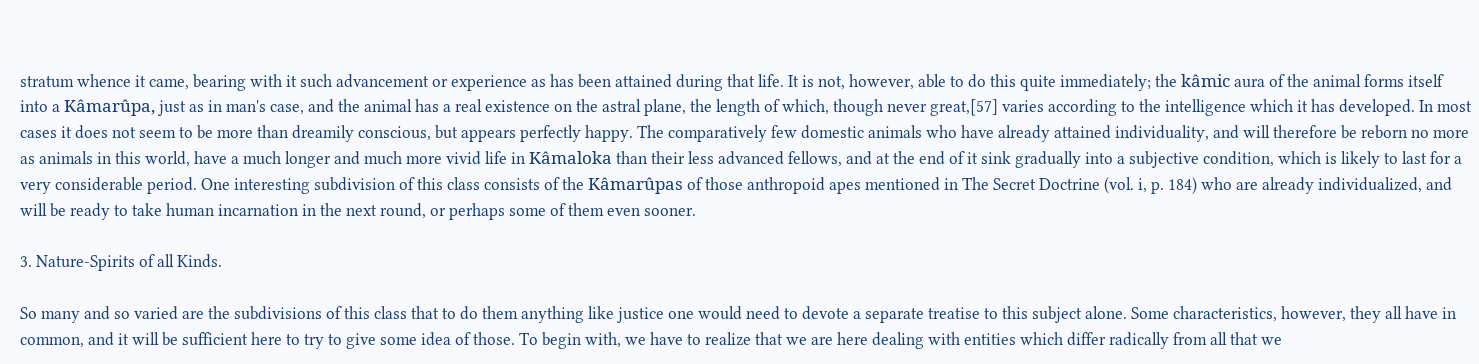stratum whence it came, bearing with it such advancement or experience as has been attained during that life. It is not, however, able to do this quite immediately; the kâmic aura of the animal forms itself into a Kâmarûpa, just as in man's case, and the animal has a real existence on the astral plane, the length of which, though never great,[57] varies according to the intelligence which it has developed. In most cases it does not seem to be more than dreamily conscious, but appears perfectly happy. The comparatively few domestic animals who have already attained individuality, and will therefore be reborn no more as animals in this world, have a much longer and much more vivid life in Kâmaloka than their less advanced fellows, and at the end of it sink gradually into a subjective condition, which is likely to last for a very considerable period. One interesting subdivision of this class consists of the Kâmarûpas of those anthropoid apes mentioned in The Secret Doctrine (vol. i, p. 184) who are already individualized, and will be ready to take human incarnation in the next round, or perhaps some of them even sooner.

3. Nature-Spirits of all Kinds.

So many and so varied are the subdivisions of this class that to do them anything like justice one would need to devote a separate treatise to this subject alone. Some characteristics, however, they all have in common, and it will be sufficient here to try to give some idea of those. To begin with, we have to realize that we are here dealing with entities which differ radically from all that we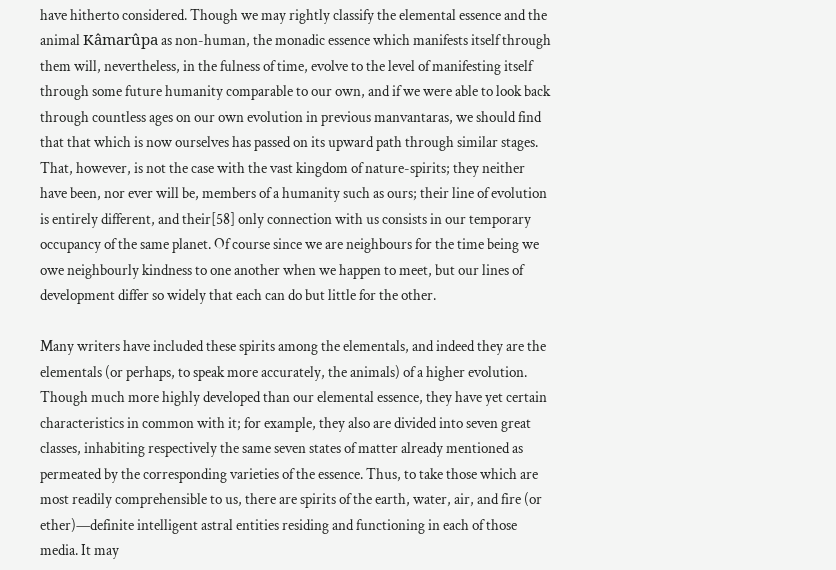have hitherto considered. Though we may rightly classify the elemental essence and the animal Kâmarûpa as non-human, the monadic essence which manifests itself through them will, nevertheless, in the fulness of time, evolve to the level of manifesting itself through some future humanity comparable to our own, and if we were able to look back through countless ages on our own evolution in previous manvantaras, we should find that that which is now ourselves has passed on its upward path through similar stages. That, however, is not the case with the vast kingdom of nature-spirits; they neither have been, nor ever will be, members of a humanity such as ours; their line of evolution is entirely different, and their[58] only connection with us consists in our temporary occupancy of the same planet. Of course since we are neighbours for the time being we owe neighbourly kindness to one another when we happen to meet, but our lines of development differ so widely that each can do but little for the other.

Many writers have included these spirits among the elementals, and indeed they are the elementals (or perhaps, to speak more accurately, the animals) of a higher evolution. Though much more highly developed than our elemental essence, they have yet certain characteristics in common with it; for example, they also are divided into seven great classes, inhabiting respectively the same seven states of matter already mentioned as permeated by the corresponding varieties of the essence. Thus, to take those which are most readily comprehensible to us, there are spirits of the earth, water, air, and fire (or ether)—definite intelligent astral entities residing and functioning in each of those media. It may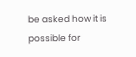be asked how it is possible for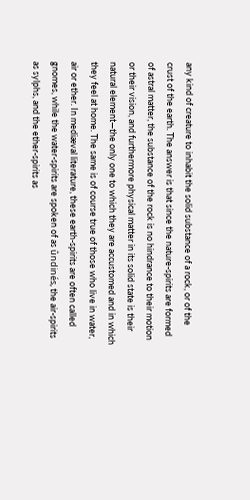any kind of creature to inhabit the solid substance of a rock, or of the crust of the earth. The answer is that since the nature-spirits are formed of astral matter, the substance of the rock is no hindrance to their motion or their vision, and furthermore physical matter in its solid state is their natural element—the only one to which they are accustomed and in which they feel at home. The same is of course true of those who live in water, air or ether. In mediæval literature, these earth-spirits are often called gnomes, while the water-spirits are spoken of as ûndinés, the air-spirits as sylphs, and the ether-spirits as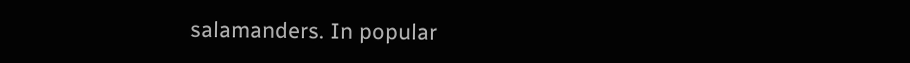salamanders. In popular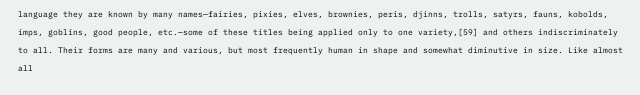language they are known by many names—fairies, pixies, elves, brownies, peris, djinns, trolls, satyrs, fauns, kobolds, imps, goblins, good people, etc.—some of these titles being applied only to one variety,[59] and others indiscriminately to all. Their forms are many and various, but most frequently human in shape and somewhat diminutive in size. Like almost all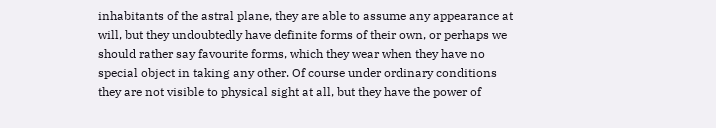inhabitants of the astral plane, they are able to assume any appearance at will, but they undoubtedly have definite forms of their own, or perhaps we should rather say favourite forms, which they wear when they have no special object in taking any other. Of course under ordinary conditions they are not visible to physical sight at all, but they have the power of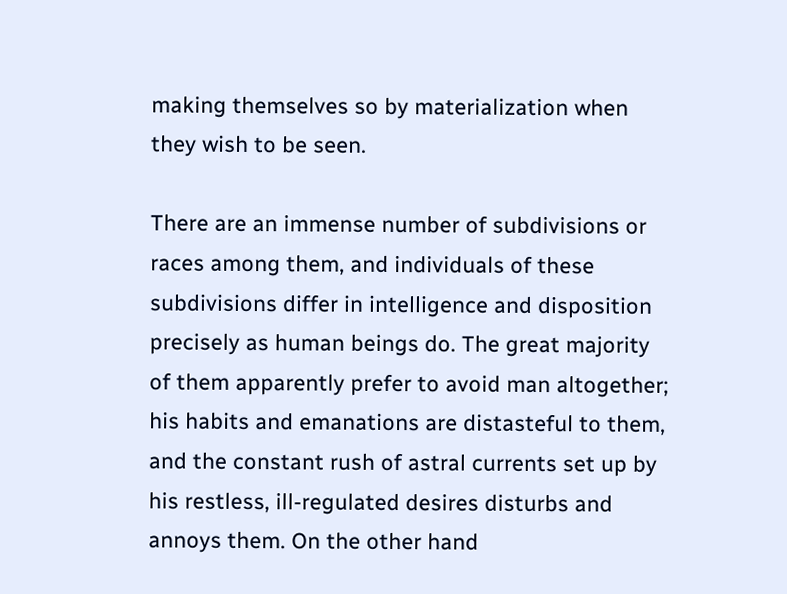making themselves so by materialization when they wish to be seen.

There are an immense number of subdivisions or races among them, and individuals of these subdivisions differ in intelligence and disposition precisely as human beings do. The great majority of them apparently prefer to avoid man altogether; his habits and emanations are distasteful to them, and the constant rush of astral currents set up by his restless, ill-regulated desires disturbs and annoys them. On the other hand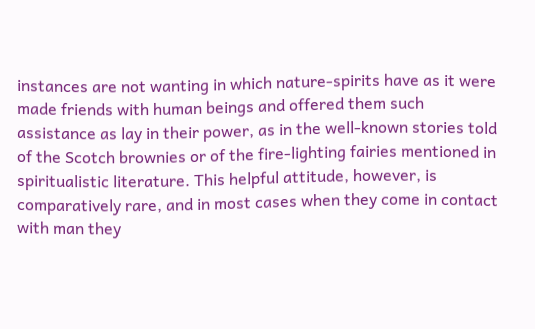instances are not wanting in which nature-spirits have as it were made friends with human beings and offered them such assistance as lay in their power, as in the well-known stories told of the Scotch brownies or of the fire-lighting fairies mentioned in spiritualistic literature. This helpful attitude, however, is comparatively rare, and in most cases when they come in contact with man they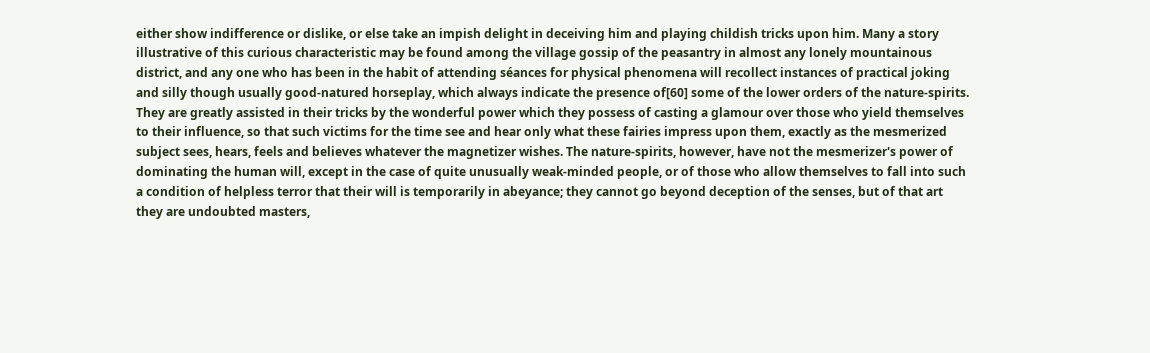either show indifference or dislike, or else take an impish delight in deceiving him and playing childish tricks upon him. Many a story illustrative of this curious characteristic may be found among the village gossip of the peasantry in almost any lonely mountainous district, and any one who has been in the habit of attending séances for physical phenomena will recollect instances of practical joking and silly though usually good-natured horseplay, which always indicate the presence of[60] some of the lower orders of the nature-spirits. They are greatly assisted in their tricks by the wonderful power which they possess of casting a glamour over those who yield themselves to their influence, so that such victims for the time see and hear only what these fairies impress upon them, exactly as the mesmerized subject sees, hears, feels and believes whatever the magnetizer wishes. The nature-spirits, however, have not the mesmerizer's power of dominating the human will, except in the case of quite unusually weak-minded people, or of those who allow themselves to fall into such a condition of helpless terror that their will is temporarily in abeyance; they cannot go beyond deception of the senses, but of that art they are undoubted masters,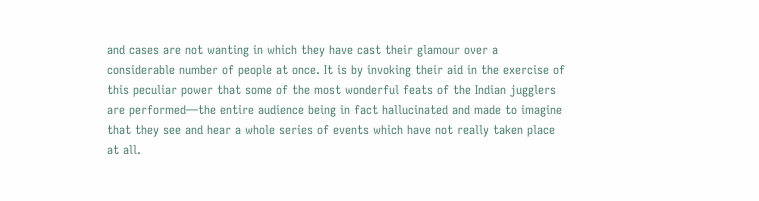and cases are not wanting in which they have cast their glamour over a considerable number of people at once. It is by invoking their aid in the exercise of this peculiar power that some of the most wonderful feats of the Indian jugglers are performed—the entire audience being in fact hallucinated and made to imagine that they see and hear a whole series of events which have not really taken place at all.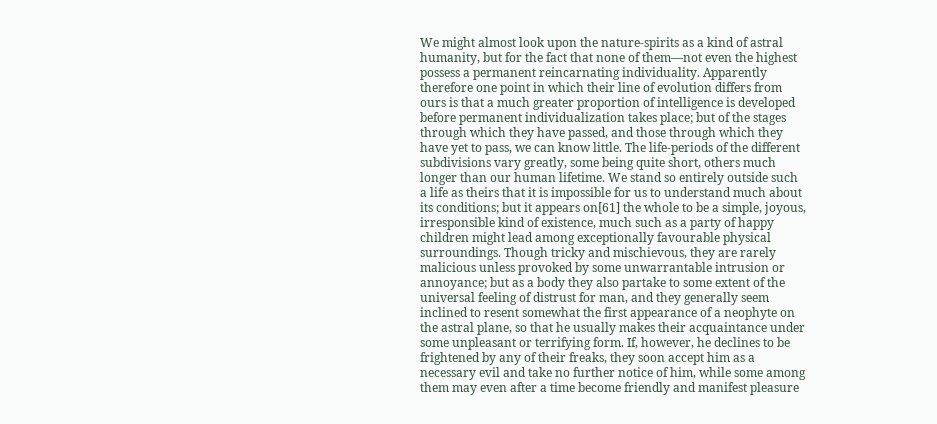We might almost look upon the nature-spirits as a kind of astral humanity, but for the fact that none of them—not even the highest possess a permanent reincarnating individuality. Apparently therefore one point in which their line of evolution differs from ours is that a much greater proportion of intelligence is developed before permanent individualization takes place; but of the stages through which they have passed, and those through which they have yet to pass, we can know little. The life-periods of the different subdivisions vary greatly, some being quite short, others much longer than our human lifetime. We stand so entirely outside such a life as theirs that it is impossible for us to understand much about its conditions; but it appears on[61] the whole to be a simple, joyous, irresponsible kind of existence, much such as a party of happy children might lead among exceptionally favourable physical surroundings. Though tricky and mischievous, they are rarely malicious unless provoked by some unwarrantable intrusion or annoyance; but as a body they also partake to some extent of the universal feeling of distrust for man, and they generally seem inclined to resent somewhat the first appearance of a neophyte on the astral plane, so that he usually makes their acquaintance under some unpleasant or terrifying form. If, however, he declines to be frightened by any of their freaks, they soon accept him as a necessary evil and take no further notice of him, while some among them may even after a time become friendly and manifest pleasure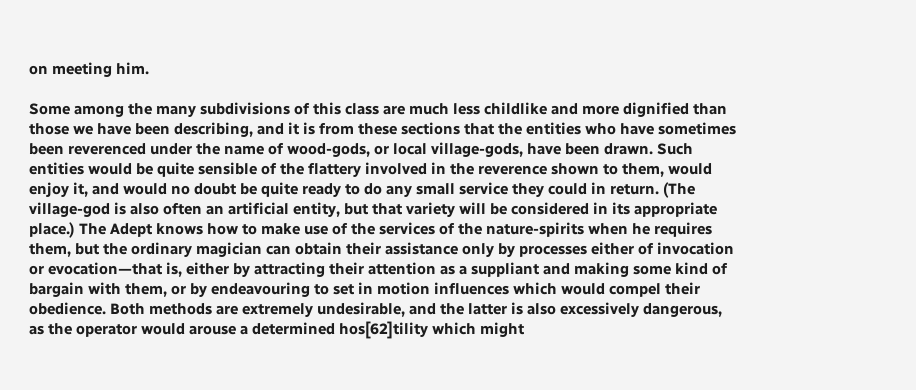on meeting him.

Some among the many subdivisions of this class are much less childlike and more dignified than those we have been describing, and it is from these sections that the entities who have sometimes been reverenced under the name of wood-gods, or local village-gods, have been drawn. Such entities would be quite sensible of the flattery involved in the reverence shown to them, would enjoy it, and would no doubt be quite ready to do any small service they could in return. (The village-god is also often an artificial entity, but that variety will be considered in its appropriate place.) The Adept knows how to make use of the services of the nature-spirits when he requires them, but the ordinary magician can obtain their assistance only by processes either of invocation or evocation—that is, either by attracting their attention as a suppliant and making some kind of bargain with them, or by endeavouring to set in motion influences which would compel their obedience. Both methods are extremely undesirable, and the latter is also excessively dangerous, as the operator would arouse a determined hos[62]tility which might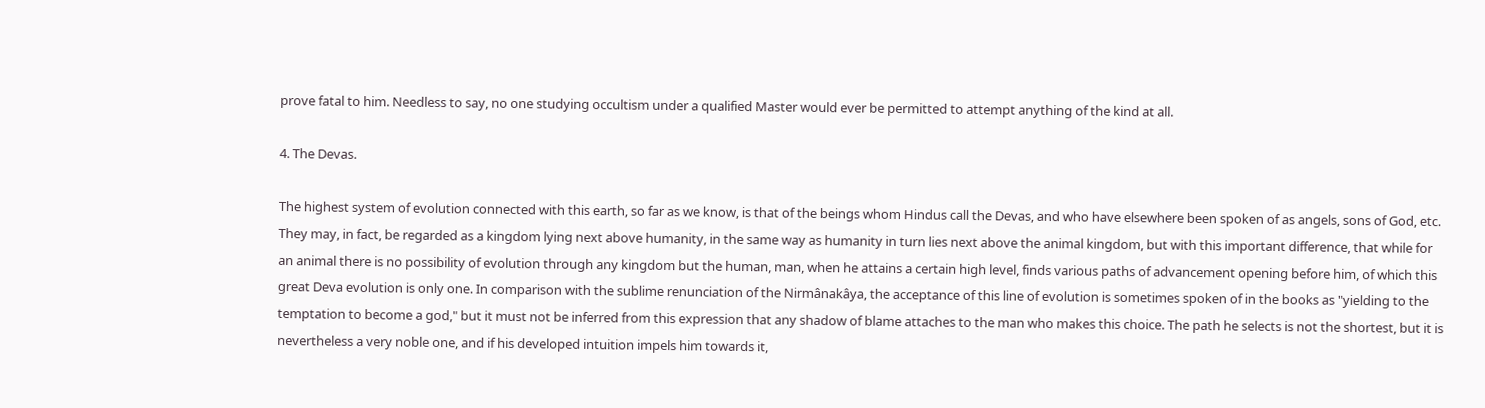prove fatal to him. Needless to say, no one studying occultism under a qualified Master would ever be permitted to attempt anything of the kind at all.

4. The Devas.

The highest system of evolution connected with this earth, so far as we know, is that of the beings whom Hindus call the Devas, and who have elsewhere been spoken of as angels, sons of God, etc. They may, in fact, be regarded as a kingdom lying next above humanity, in the same way as humanity in turn lies next above the animal kingdom, but with this important difference, that while for an animal there is no possibility of evolution through any kingdom but the human, man, when he attains a certain high level, finds various paths of advancement opening before him, of which this great Deva evolution is only one. In comparison with the sublime renunciation of the Nirmânakâya, the acceptance of this line of evolution is sometimes spoken of in the books as "yielding to the temptation to become a god," but it must not be inferred from this expression that any shadow of blame attaches to the man who makes this choice. The path he selects is not the shortest, but it is nevertheless a very noble one, and if his developed intuition impels him towards it,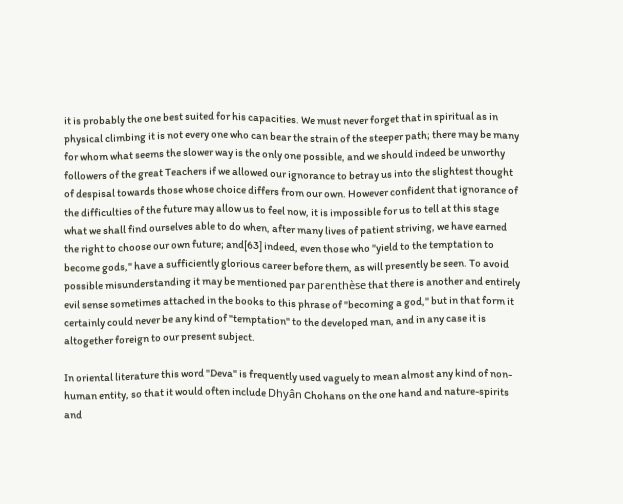it is probably the one best suited for his capacities. We must never forget that in spiritual as in physical climbing it is not every one who can bear the strain of the steeper path; there may be many for whom what seems the slower way is the only one possible, and we should indeed be unworthy followers of the great Teachers if we allowed our ignorance to betray us into the slightest thought of despisal towards those whose choice differs from our own. However confident that ignorance of the difficulties of the future may allow us to feel now, it is impossible for us to tell at this stage what we shall find ourselves able to do when, after many lives of patient striving, we have earned the right to choose our own future; and[63] indeed, even those who "yield to the temptation to become gods," have a sufficiently glorious career before them, as will presently be seen. To avoid possible misunderstanding it may be mentioned par parenthèse that there is another and entirely evil sense sometimes attached in the books to this phrase of "becoming a god," but in that form it certainly could never be any kind of "temptation" to the developed man, and in any case it is altogether foreign to our present subject.

In oriental literature this word "Deva" is frequently used vaguely to mean almost any kind of non-human entity, so that it would often include Dhyân Chohans on the one hand and nature-spirits and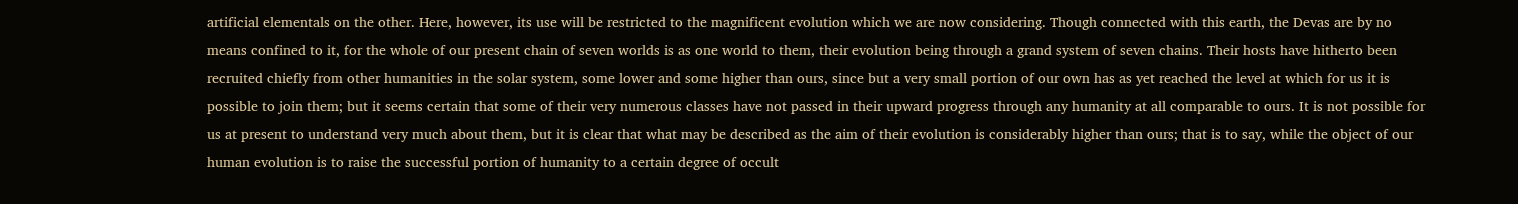artificial elementals on the other. Here, however, its use will be restricted to the magnificent evolution which we are now considering. Though connected with this earth, the Devas are by no means confined to it, for the whole of our present chain of seven worlds is as one world to them, their evolution being through a grand system of seven chains. Their hosts have hitherto been recruited chiefly from other humanities in the solar system, some lower and some higher than ours, since but a very small portion of our own has as yet reached the level at which for us it is possible to join them; but it seems certain that some of their very numerous classes have not passed in their upward progress through any humanity at all comparable to ours. It is not possible for us at present to understand very much about them, but it is clear that what may be described as the aim of their evolution is considerably higher than ours; that is to say, while the object of our human evolution is to raise the successful portion of humanity to a certain degree of occult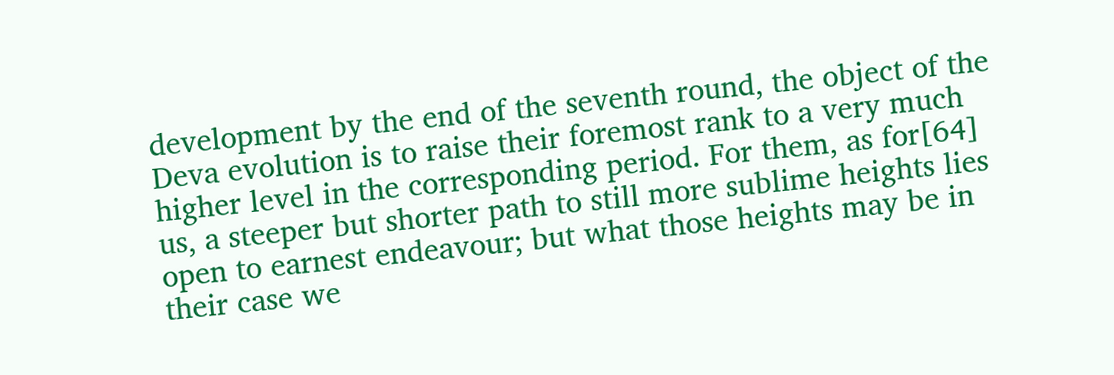development by the end of the seventh round, the object of the Deva evolution is to raise their foremost rank to a very much higher level in the corresponding period. For them, as for[64] us, a steeper but shorter path to still more sublime heights lies open to earnest endeavour; but what those heights may be in their case we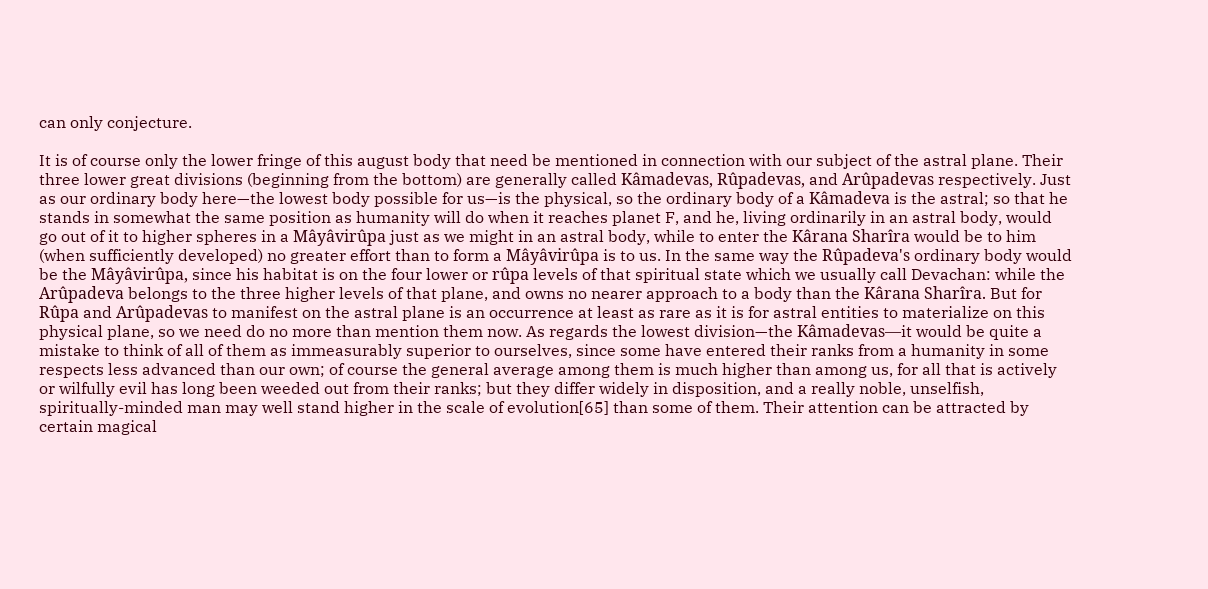can only conjecture.

It is of course only the lower fringe of this august body that need be mentioned in connection with our subject of the astral plane. Their three lower great divisions (beginning from the bottom) are generally called Kâmadevas, Rûpadevas, and Arûpadevas respectively. Just as our ordinary body here—the lowest body possible for us—is the physical, so the ordinary body of a Kâmadeva is the astral; so that he stands in somewhat the same position as humanity will do when it reaches planet F, and he, living ordinarily in an astral body, would go out of it to higher spheres in a Mâyâvirûpa just as we might in an astral body, while to enter the Kârana Sharîra would be to him (when sufficiently developed) no greater effort than to form a Mâyâvirûpa is to us. In the same way the Rûpadeva's ordinary body would be the Mâyâvirûpa, since his habitat is on the four lower or rûpa levels of that spiritual state which we usually call Devachan: while the Arûpadeva belongs to the three higher levels of that plane, and owns no nearer approach to a body than the Kârana Sharîra. But for Rûpa and Arûpadevas to manifest on the astral plane is an occurrence at least as rare as it is for astral entities to materialize on this physical plane, so we need do no more than mention them now. As regards the lowest division—the Kâmadevas—it would be quite a mistake to think of all of them as immeasurably superior to ourselves, since some have entered their ranks from a humanity in some respects less advanced than our own; of course the general average among them is much higher than among us, for all that is actively or wilfully evil has long been weeded out from their ranks; but they differ widely in disposition, and a really noble, unselfish, spiritually-minded man may well stand higher in the scale of evolution[65] than some of them. Their attention can be attracted by certain magical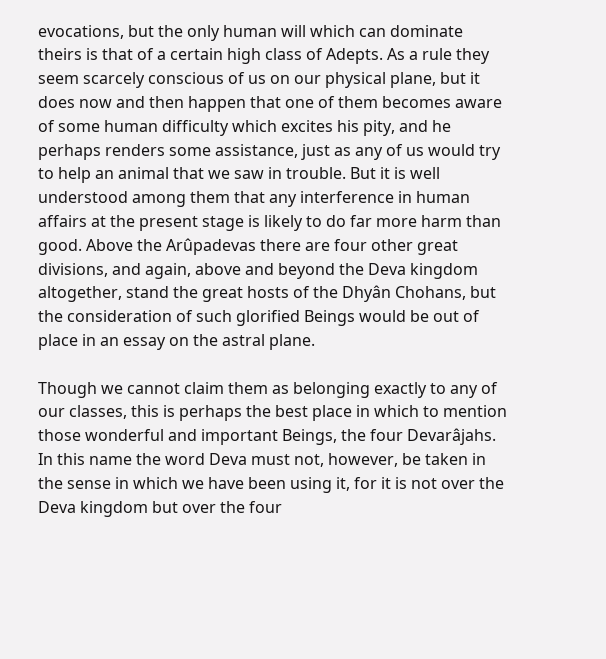evocations, but the only human will which can dominate theirs is that of a certain high class of Adepts. As a rule they seem scarcely conscious of us on our physical plane, but it does now and then happen that one of them becomes aware of some human difficulty which excites his pity, and he perhaps renders some assistance, just as any of us would try to help an animal that we saw in trouble. But it is well understood among them that any interference in human affairs at the present stage is likely to do far more harm than good. Above the Arûpadevas there are four other great divisions, and again, above and beyond the Deva kingdom altogether, stand the great hosts of the Dhyân Chohans, but the consideration of such glorified Beings would be out of place in an essay on the astral plane.

Though we cannot claim them as belonging exactly to any of our classes, this is perhaps the best place in which to mention those wonderful and important Beings, the four Devarâjahs. In this name the word Deva must not, however, be taken in the sense in which we have been using it, for it is not over the Deva kingdom but over the four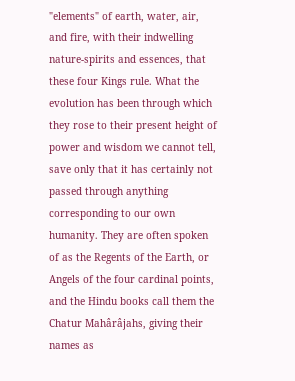"elements" of earth, water, air, and fire, with their indwelling nature-spirits and essences, that these four Kings rule. What the evolution has been through which they rose to their present height of power and wisdom we cannot tell, save only that it has certainly not passed through anything corresponding to our own humanity. They are often spoken of as the Regents of the Earth, or Angels of the four cardinal points, and the Hindu books call them the Chatur Mahârâjahs, giving their names as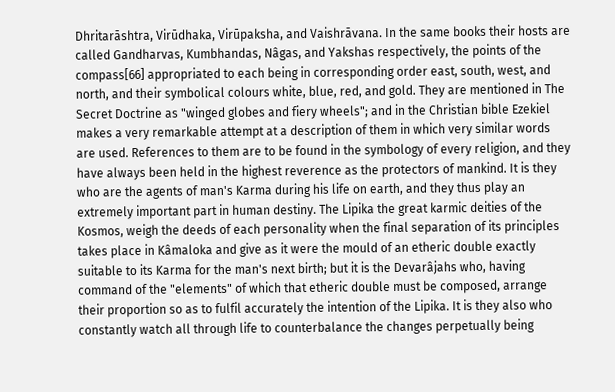Dhritarāshtra, Virūdhaka, Virūpaksha, and Vaishrāvana. In the same books their hosts are called Gandharvas, Kumbhandas, Nâgas, and Yakshas respectively, the points of the compass[66] appropriated to each being in corresponding order east, south, west, and north, and their symbolical colours white, blue, red, and gold. They are mentioned in The Secret Doctrine as "winged globes and fiery wheels"; and in the Christian bible Ezekiel makes a very remarkable attempt at a description of them in which very similar words are used. References to them are to be found in the symbology of every religion, and they have always been held in the highest reverence as the protectors of mankind. It is they who are the agents of man's Karma during his life on earth, and they thus play an extremely important part in human destiny. The Lipika the great karmic deities of the Kosmos, weigh the deeds of each personality when the final separation of its principles takes place in Kâmaloka and give as it were the mould of an etheric double exactly suitable to its Karma for the man's next birth; but it is the Devarâjahs who, having command of the "elements" of which that etheric double must be composed, arrange their proportion so as to fulfil accurately the intention of the Lipika. It is they also who constantly watch all through life to counterbalance the changes perpetually being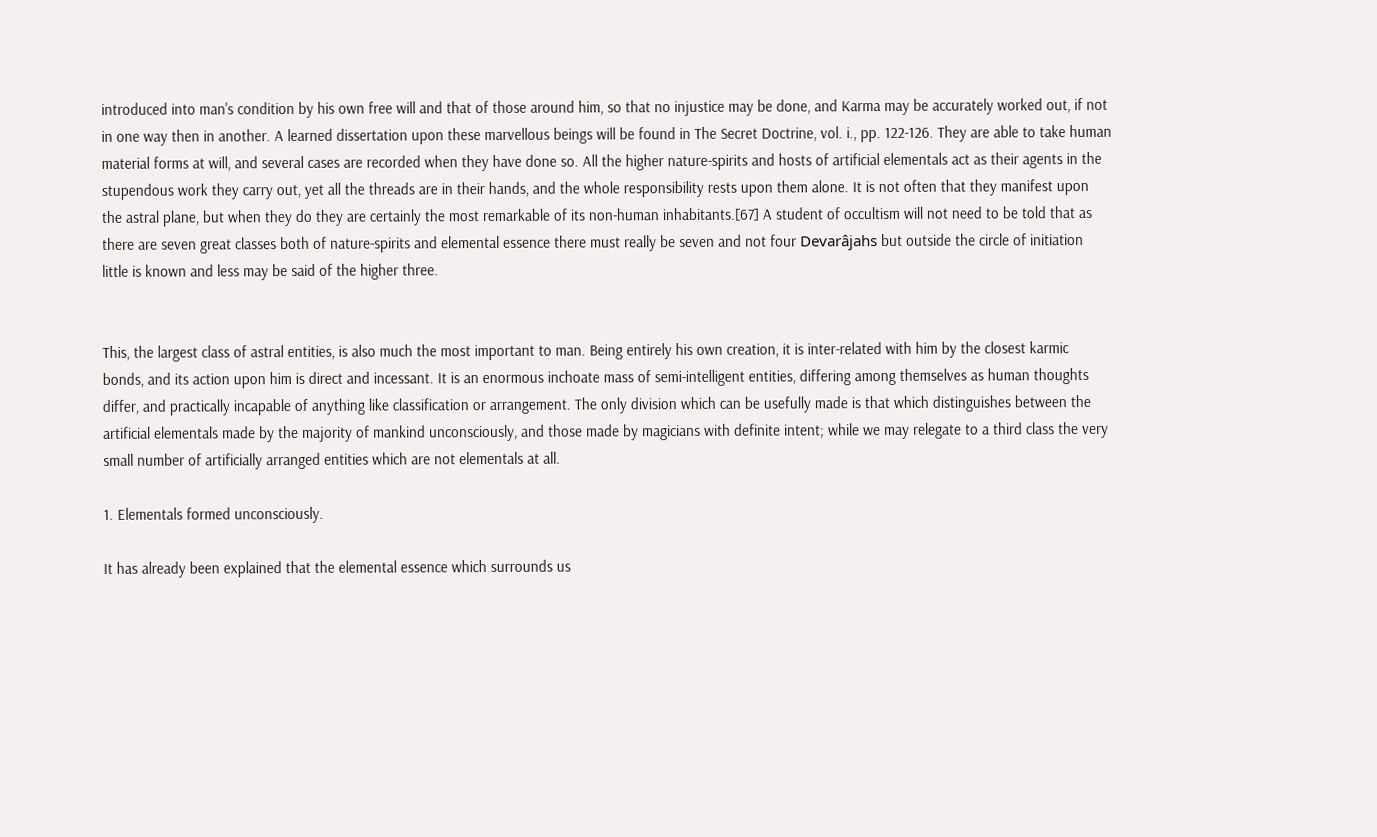introduced into man's condition by his own free will and that of those around him, so that no injustice may be done, and Karma may be accurately worked out, if not in one way then in another. A learned dissertation upon these marvellous beings will be found in The Secret Doctrine, vol. i., pp. 122-126. They are able to take human material forms at will, and several cases are recorded when they have done so. All the higher nature-spirits and hosts of artificial elementals act as their agents in the stupendous work they carry out, yet all the threads are in their hands, and the whole responsibility rests upon them alone. It is not often that they manifest upon the astral plane, but when they do they are certainly the most remarkable of its non-human inhabitants.[67] A student of occultism will not need to be told that as there are seven great classes both of nature-spirits and elemental essence there must really be seven and not four Devarâjahs but outside the circle of initiation little is known and less may be said of the higher three.


This, the largest class of astral entities, is also much the most important to man. Being entirely his own creation, it is inter-related with him by the closest karmic bonds, and its action upon him is direct and incessant. It is an enormous inchoate mass of semi-intelligent entities, differing among themselves as human thoughts differ, and practically incapable of anything like classification or arrangement. The only division which can be usefully made is that which distinguishes between the artificial elementals made by the majority of mankind unconsciously, and those made by magicians with definite intent; while we may relegate to a third class the very small number of artificially arranged entities which are not elementals at all.

1. Elementals formed unconsciously.

It has already been explained that the elemental essence which surrounds us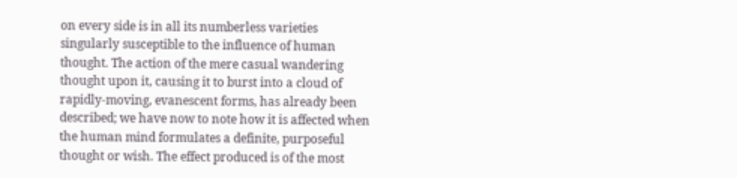on every side is in all its numberless varieties singularly susceptible to the influence of human thought. The action of the mere casual wandering thought upon it, causing it to burst into a cloud of rapidly-moving, evanescent forms, has already been described; we have now to note how it is affected when the human mind formulates a definite, purposeful thought or wish. The effect produced is of the most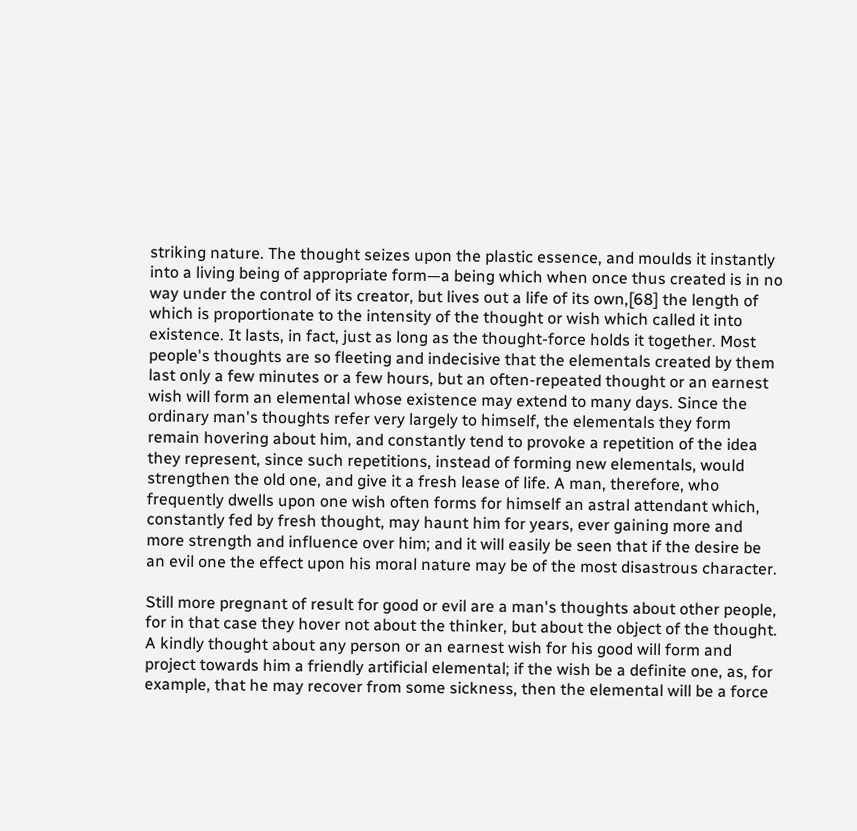striking nature. The thought seizes upon the plastic essence, and moulds it instantly into a living being of appropriate form—a being which when once thus created is in no way under the control of its creator, but lives out a life of its own,[68] the length of which is proportionate to the intensity of the thought or wish which called it into existence. It lasts, in fact, just as long as the thought-force holds it together. Most people's thoughts are so fleeting and indecisive that the elementals created by them last only a few minutes or a few hours, but an often-repeated thought or an earnest wish will form an elemental whose existence may extend to many days. Since the ordinary man's thoughts refer very largely to himself, the elementals they form remain hovering about him, and constantly tend to provoke a repetition of the idea they represent, since such repetitions, instead of forming new elementals, would strengthen the old one, and give it a fresh lease of life. A man, therefore, who frequently dwells upon one wish often forms for himself an astral attendant which, constantly fed by fresh thought, may haunt him for years, ever gaining more and more strength and influence over him; and it will easily be seen that if the desire be an evil one the effect upon his moral nature may be of the most disastrous character.

Still more pregnant of result for good or evil are a man's thoughts about other people, for in that case they hover not about the thinker, but about the object of the thought. A kindly thought about any person or an earnest wish for his good will form and project towards him a friendly artificial elemental; if the wish be a definite one, as, for example, that he may recover from some sickness, then the elemental will be a force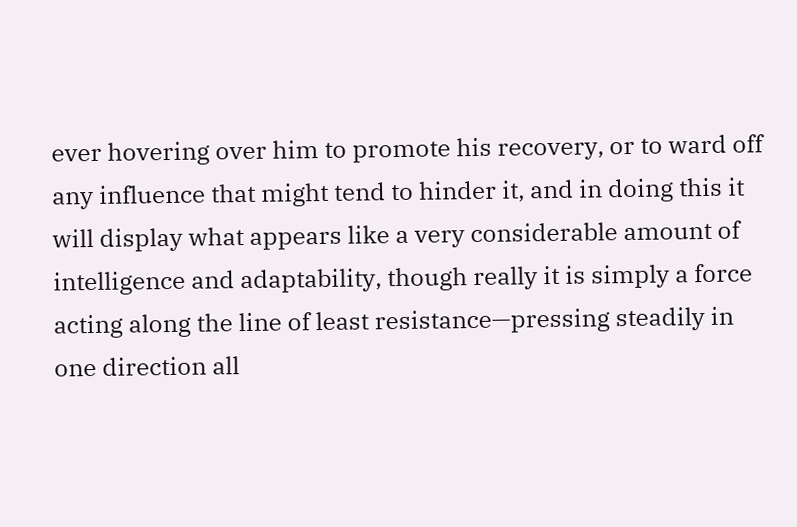ever hovering over him to promote his recovery, or to ward off any influence that might tend to hinder it, and in doing this it will display what appears like a very considerable amount of intelligence and adaptability, though really it is simply a force acting along the line of least resistance—pressing steadily in one direction all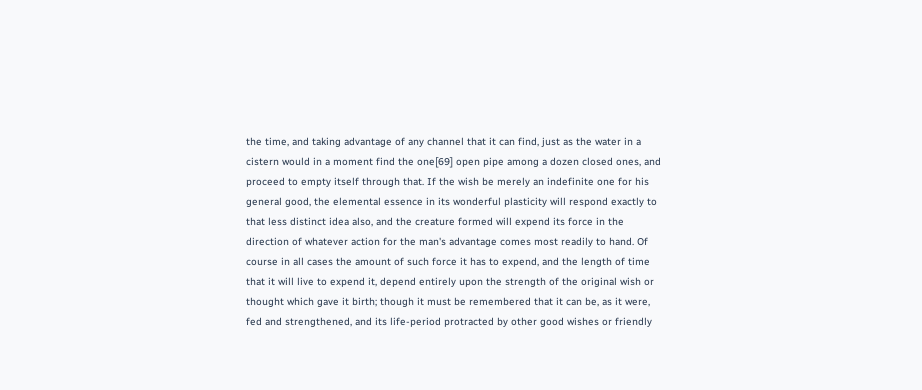the time, and taking advantage of any channel that it can find, just as the water in a cistern would in a moment find the one[69] open pipe among a dozen closed ones, and proceed to empty itself through that. If the wish be merely an indefinite one for his general good, the elemental essence in its wonderful plasticity will respond exactly to that less distinct idea also, and the creature formed will expend its force in the direction of whatever action for the man's advantage comes most readily to hand. Of course in all cases the amount of such force it has to expend, and the length of time that it will live to expend it, depend entirely upon the strength of the original wish or thought which gave it birth; though it must be remembered that it can be, as it were, fed and strengthened, and its life-period protracted by other good wishes or friendly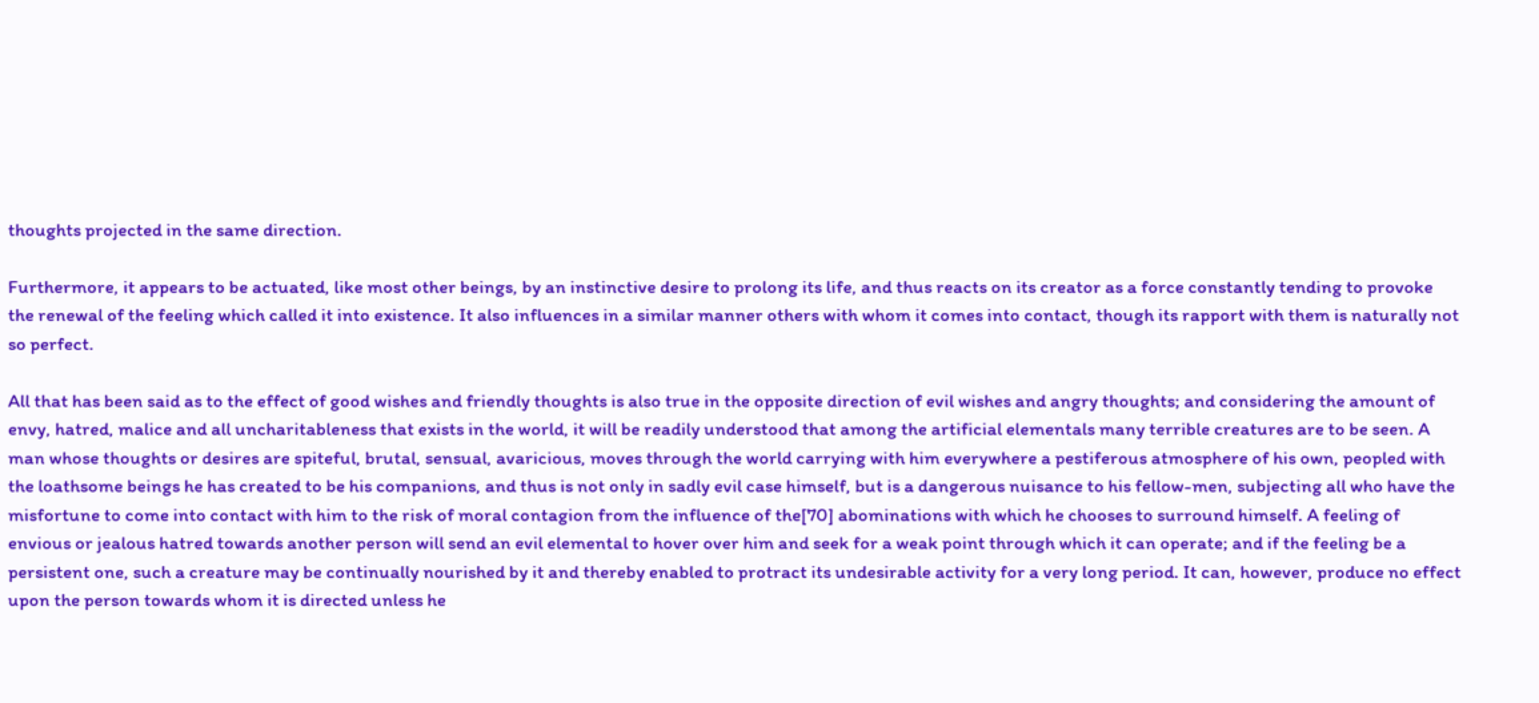thoughts projected in the same direction.

Furthermore, it appears to be actuated, like most other beings, by an instinctive desire to prolong its life, and thus reacts on its creator as a force constantly tending to provoke the renewal of the feeling which called it into existence. It also influences in a similar manner others with whom it comes into contact, though its rapport with them is naturally not so perfect.

All that has been said as to the effect of good wishes and friendly thoughts is also true in the opposite direction of evil wishes and angry thoughts; and considering the amount of envy, hatred, malice and all uncharitableness that exists in the world, it will be readily understood that among the artificial elementals many terrible creatures are to be seen. A man whose thoughts or desires are spiteful, brutal, sensual, avaricious, moves through the world carrying with him everywhere a pestiferous atmosphere of his own, peopled with the loathsome beings he has created to be his companions, and thus is not only in sadly evil case himself, but is a dangerous nuisance to his fellow-men, subjecting all who have the misfortune to come into contact with him to the risk of moral contagion from the influence of the[70] abominations with which he chooses to surround himself. A feeling of envious or jealous hatred towards another person will send an evil elemental to hover over him and seek for a weak point through which it can operate; and if the feeling be a persistent one, such a creature may be continually nourished by it and thereby enabled to protract its undesirable activity for a very long period. It can, however, produce no effect upon the person towards whom it is directed unless he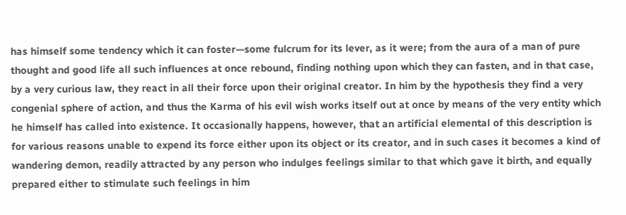has himself some tendency which it can foster—some fulcrum for its lever, as it were; from the aura of a man of pure thought and good life all such influences at once rebound, finding nothing upon which they can fasten, and in that case, by a very curious law, they react in all their force upon their original creator. In him by the hypothesis they find a very congenial sphere of action, and thus the Karma of his evil wish works itself out at once by means of the very entity which he himself has called into existence. It occasionally happens, however, that an artificial elemental of this description is for various reasons unable to expend its force either upon its object or its creator, and in such cases it becomes a kind of wandering demon, readily attracted by any person who indulges feelings similar to that which gave it birth, and equally prepared either to stimulate such feelings in him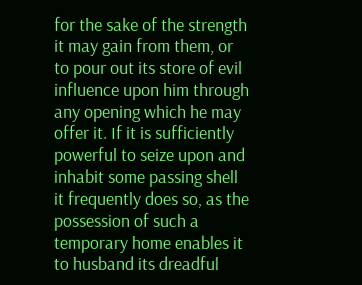for the sake of the strength it may gain from them, or to pour out its store of evil influence upon him through any opening which he may offer it. If it is sufficiently powerful to seize upon and inhabit some passing shell it frequently does so, as the possession of such a temporary home enables it to husband its dreadful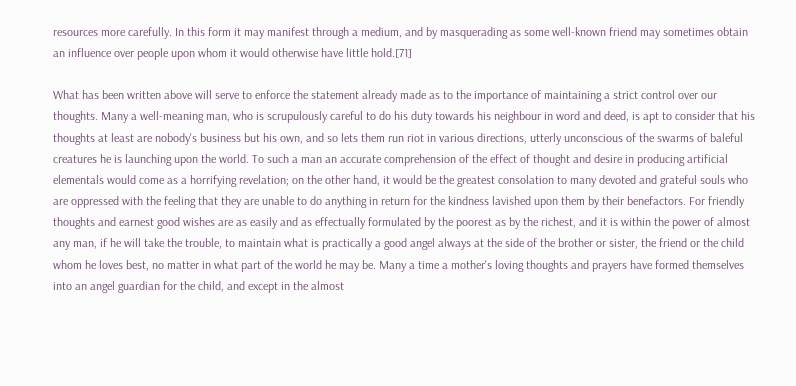resources more carefully. In this form it may manifest through a medium, and by masquerading as some well-known friend may sometimes obtain an influence over people upon whom it would otherwise have little hold.[71]

What has been written above will serve to enforce the statement already made as to the importance of maintaining a strict control over our thoughts. Many a well-meaning man, who is scrupulously careful to do his duty towards his neighbour in word and deed, is apt to consider that his thoughts at least are nobody's business but his own, and so lets them run riot in various directions, utterly unconscious of the swarms of baleful creatures he is launching upon the world. To such a man an accurate comprehension of the effect of thought and desire in producing artificial elementals would come as a horrifying revelation; on the other hand, it would be the greatest consolation to many devoted and grateful souls who are oppressed with the feeling that they are unable to do anything in return for the kindness lavished upon them by their benefactors. For friendly thoughts and earnest good wishes are as easily and as effectually formulated by the poorest as by the richest, and it is within the power of almost any man, if he will take the trouble, to maintain what is practically a good angel always at the side of the brother or sister, the friend or the child whom he loves best, no matter in what part of the world he may be. Many a time a mother's loving thoughts and prayers have formed themselves into an angel guardian for the child, and except in the almost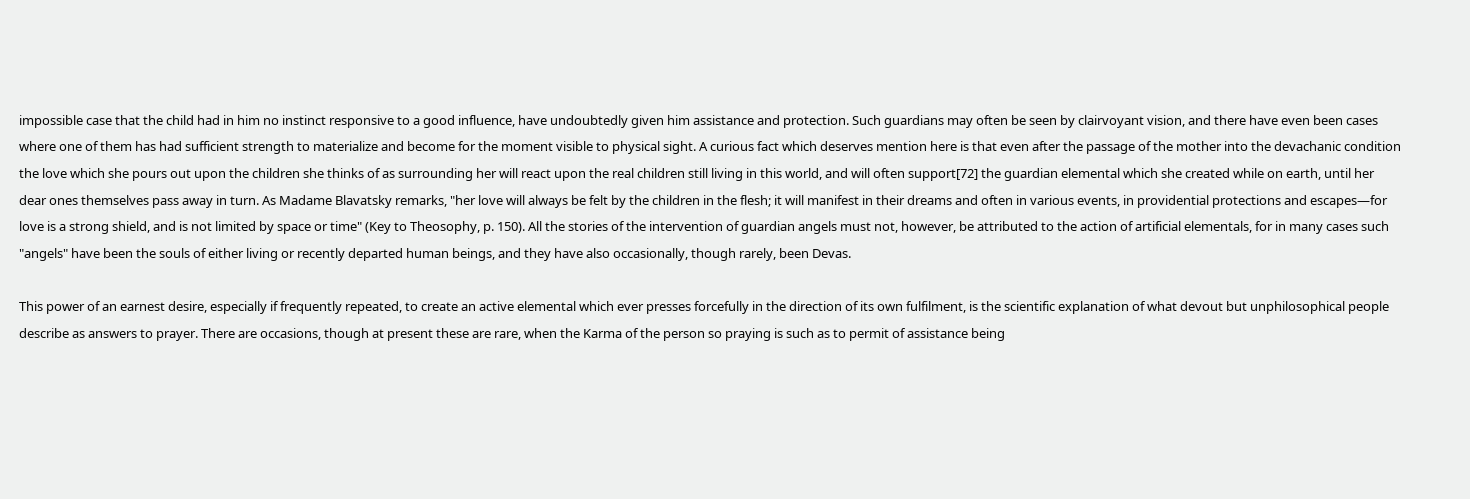impossible case that the child had in him no instinct responsive to a good influence, have undoubtedly given him assistance and protection. Such guardians may often be seen by clairvoyant vision, and there have even been cases where one of them has had sufficient strength to materialize and become for the moment visible to physical sight. A curious fact which deserves mention here is that even after the passage of the mother into the devachanic condition the love which she pours out upon the children she thinks of as surrounding her will react upon the real children still living in this world, and will often support[72] the guardian elemental which she created while on earth, until her dear ones themselves pass away in turn. As Madame Blavatsky remarks, "her love will always be felt by the children in the flesh; it will manifest in their dreams and often in various events, in providential protections and escapes—for love is a strong shield, and is not limited by space or time" (Key to Theosophy, p. 150). All the stories of the intervention of guardian angels must not, however, be attributed to the action of artificial elementals, for in many cases such "angels" have been the souls of either living or recently departed human beings, and they have also occasionally, though rarely, been Devas.

This power of an earnest desire, especially if frequently repeated, to create an active elemental which ever presses forcefully in the direction of its own fulfilment, is the scientific explanation of what devout but unphilosophical people describe as answers to prayer. There are occasions, though at present these are rare, when the Karma of the person so praying is such as to permit of assistance being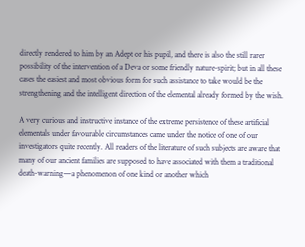directly rendered to him by an Adept or his pupil, and there is also the still rarer possibility of the intervention of a Deva or some friendly nature-spirit; but in all these cases the easiest and most obvious form for such assistance to take would be the strengthening and the intelligent direction of the elemental already formed by the wish.

A very curious and instructive instance of the extreme persistence of these artificial elementals under favourable circumstances came under the notice of one of our investigators quite recently. All readers of the literature of such subjects are aware that many of our ancient families are supposed to have associated with them a traditional death-warning—a phenomenon of one kind or another which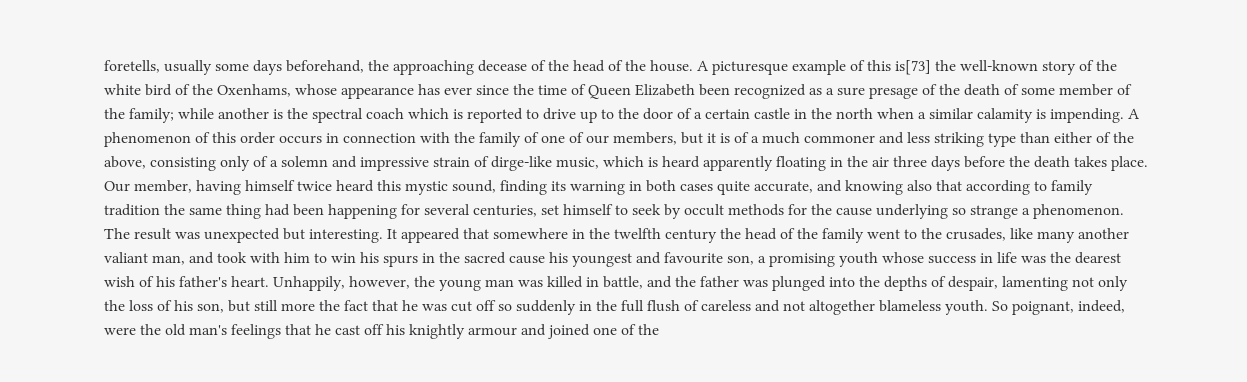foretells, usually some days beforehand, the approaching decease of the head of the house. A picturesque example of this is[73] the well-known story of the white bird of the Oxenhams, whose appearance has ever since the time of Queen Elizabeth been recognized as a sure presage of the death of some member of the family; while another is the spectral coach which is reported to drive up to the door of a certain castle in the north when a similar calamity is impending. A phenomenon of this order occurs in connection with the family of one of our members, but it is of a much commoner and less striking type than either of the above, consisting only of a solemn and impressive strain of dirge-like music, which is heard apparently floating in the air three days before the death takes place. Our member, having himself twice heard this mystic sound, finding its warning in both cases quite accurate, and knowing also that according to family tradition the same thing had been happening for several centuries, set himself to seek by occult methods for the cause underlying so strange a phenomenon. The result was unexpected but interesting. It appeared that somewhere in the twelfth century the head of the family went to the crusades, like many another valiant man, and took with him to win his spurs in the sacred cause his youngest and favourite son, a promising youth whose success in life was the dearest wish of his father's heart. Unhappily, however, the young man was killed in battle, and the father was plunged into the depths of despair, lamenting not only the loss of his son, but still more the fact that he was cut off so suddenly in the full flush of careless and not altogether blameless youth. So poignant, indeed, were the old man's feelings that he cast off his knightly armour and joined one of the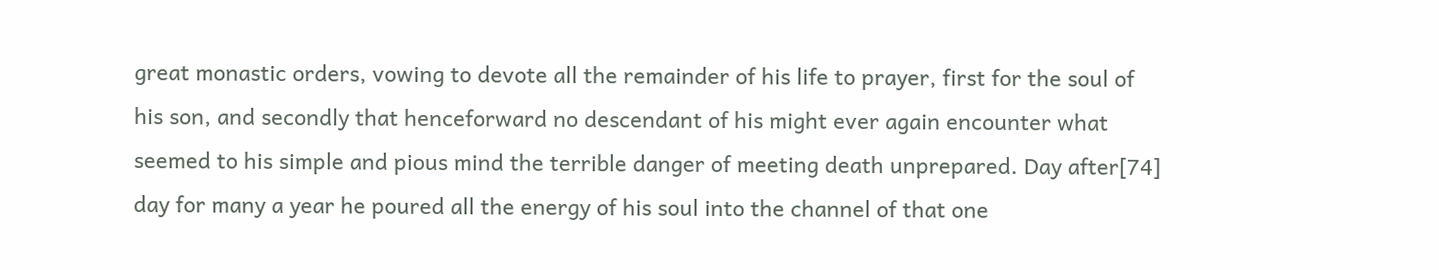great monastic orders, vowing to devote all the remainder of his life to prayer, first for the soul of his son, and secondly that henceforward no descendant of his might ever again encounter what seemed to his simple and pious mind the terrible danger of meeting death unprepared. Day after[74] day for many a year he poured all the energy of his soul into the channel of that one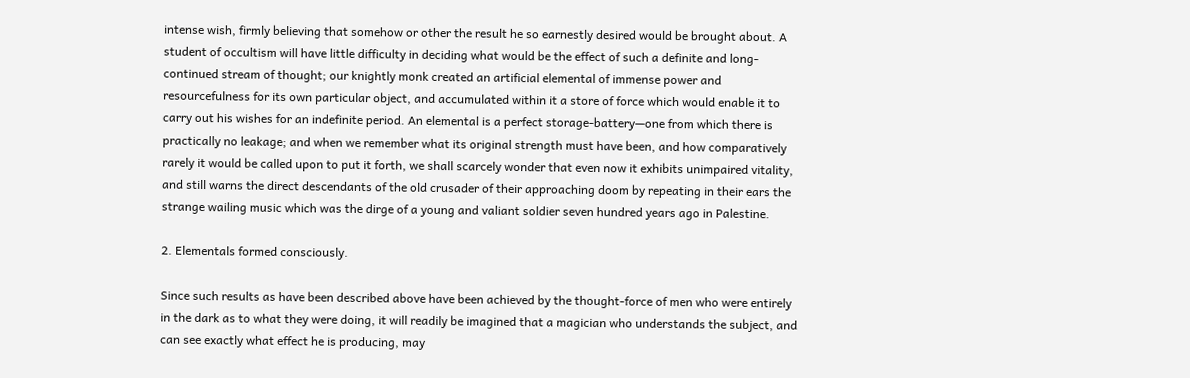intense wish, firmly believing that somehow or other the result he so earnestly desired would be brought about. A student of occultism will have little difficulty in deciding what would be the effect of such a definite and long-continued stream of thought; our knightly monk created an artificial elemental of immense power and resourcefulness for its own particular object, and accumulated within it a store of force which would enable it to carry out his wishes for an indefinite period. An elemental is a perfect storage-battery—one from which there is practically no leakage; and when we remember what its original strength must have been, and how comparatively rarely it would be called upon to put it forth, we shall scarcely wonder that even now it exhibits unimpaired vitality, and still warns the direct descendants of the old crusader of their approaching doom by repeating in their ears the strange wailing music which was the dirge of a young and valiant soldier seven hundred years ago in Palestine.

2. Elementals formed consciously.

Since such results as have been described above have been achieved by the thought-force of men who were entirely in the dark as to what they were doing, it will readily be imagined that a magician who understands the subject, and can see exactly what effect he is producing, may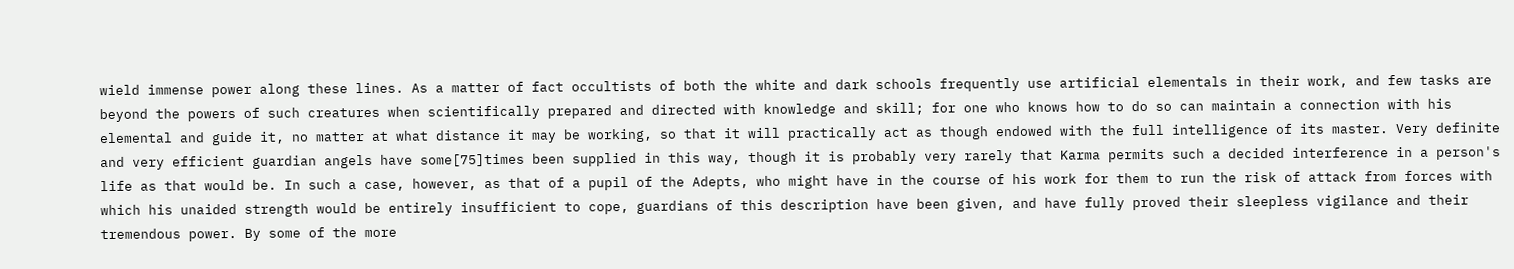wield immense power along these lines. As a matter of fact occultists of both the white and dark schools frequently use artificial elementals in their work, and few tasks are beyond the powers of such creatures when scientifically prepared and directed with knowledge and skill; for one who knows how to do so can maintain a connection with his elemental and guide it, no matter at what distance it may be working, so that it will practically act as though endowed with the full intelligence of its master. Very definite and very efficient guardian angels have some[75]times been supplied in this way, though it is probably very rarely that Karma permits such a decided interference in a person's life as that would be. In such a case, however, as that of a pupil of the Adepts, who might have in the course of his work for them to run the risk of attack from forces with which his unaided strength would be entirely insufficient to cope, guardians of this description have been given, and have fully proved their sleepless vigilance and their tremendous power. By some of the more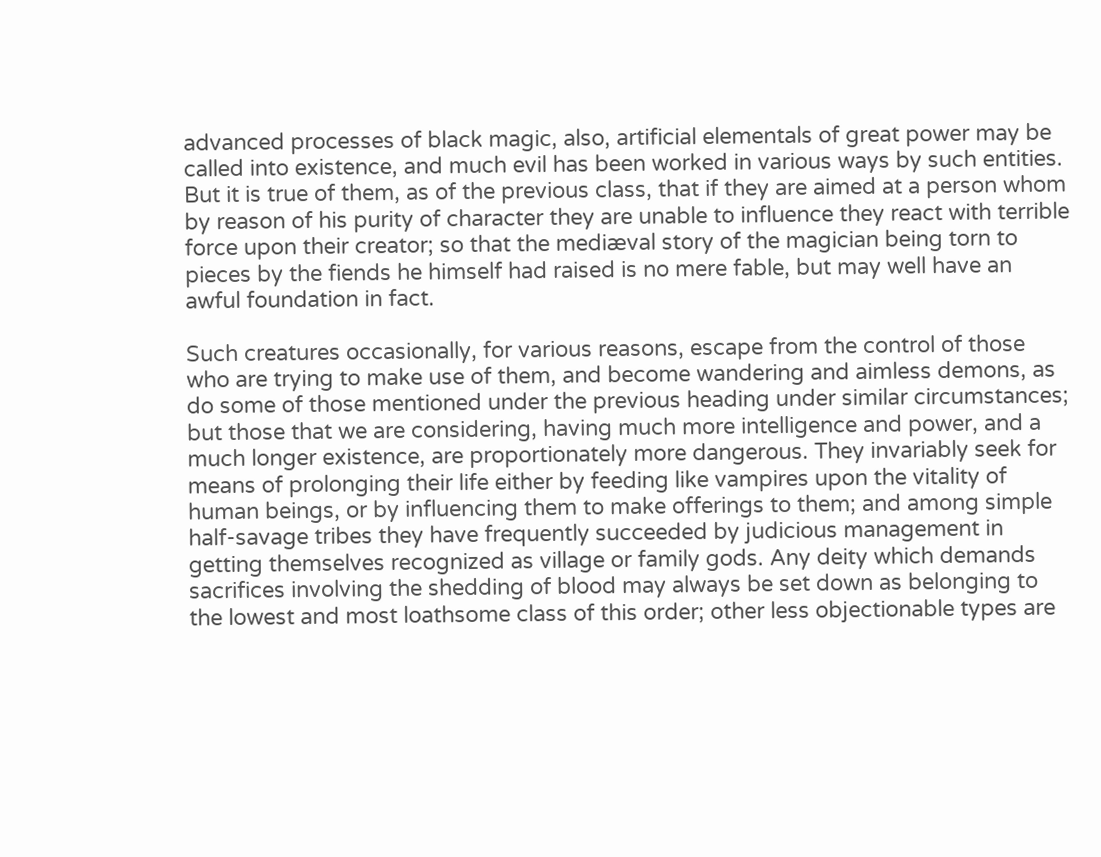advanced processes of black magic, also, artificial elementals of great power may be called into existence, and much evil has been worked in various ways by such entities. But it is true of them, as of the previous class, that if they are aimed at a person whom by reason of his purity of character they are unable to influence they react with terrible force upon their creator; so that the mediæval story of the magician being torn to pieces by the fiends he himself had raised is no mere fable, but may well have an awful foundation in fact.

Such creatures occasionally, for various reasons, escape from the control of those who are trying to make use of them, and become wandering and aimless demons, as do some of those mentioned under the previous heading under similar circumstances; but those that we are considering, having much more intelligence and power, and a much longer existence, are proportionately more dangerous. They invariably seek for means of prolonging their life either by feeding like vampires upon the vitality of human beings, or by influencing them to make offerings to them; and among simple half-savage tribes they have frequently succeeded by judicious management in getting themselves recognized as village or family gods. Any deity which demands sacrifices involving the shedding of blood may always be set down as belonging to the lowest and most loathsome class of this order; other less objectionable types are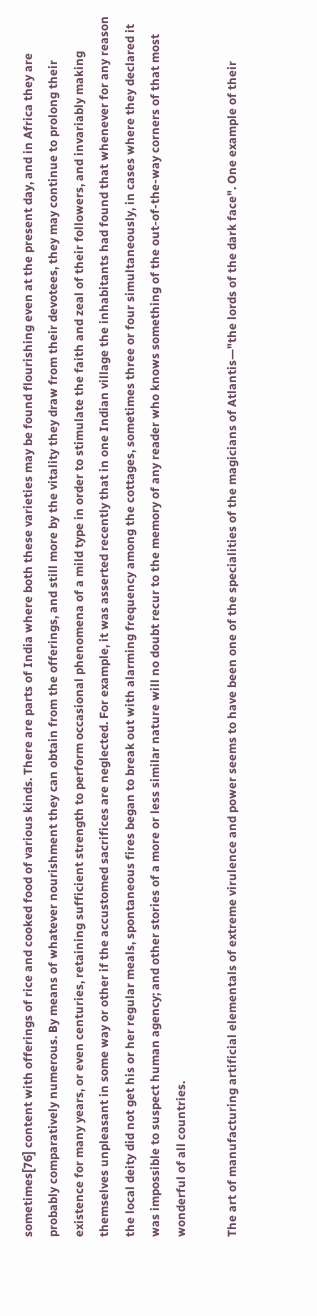sometimes[76] content with offerings of rice and cooked food of various kinds. There are parts of India where both these varieties may be found flourishing even at the present day, and in Africa they are probably comparatively numerous. By means of whatever nourishment they can obtain from the offerings, and still more by the vitality they draw from their devotees, they may continue to prolong their existence for many years, or even centuries, retaining sufficient strength to perform occasional phenomena of a mild type in order to stimulate the faith and zeal of their followers, and invariably making themselves unpleasant in some way or other if the accustomed sacrifices are neglected. For example, it was asserted recently that in one Indian village the inhabitants had found that whenever for any reason the local deity did not get his or her regular meals, spontaneous fires began to break out with alarming frequency among the cottages, sometimes three or four simultaneously, in cases where they declared it was impossible to suspect human agency; and other stories of a more or less similar nature will no doubt recur to the memory of any reader who knows something of the out-of-the-way corners of that most wonderful of all countries.

The art of manufacturing artificial elementals of extreme virulence and power seems to have been one of the specialities of the magicians of Atlantis—"the lords of the dark face". One example of their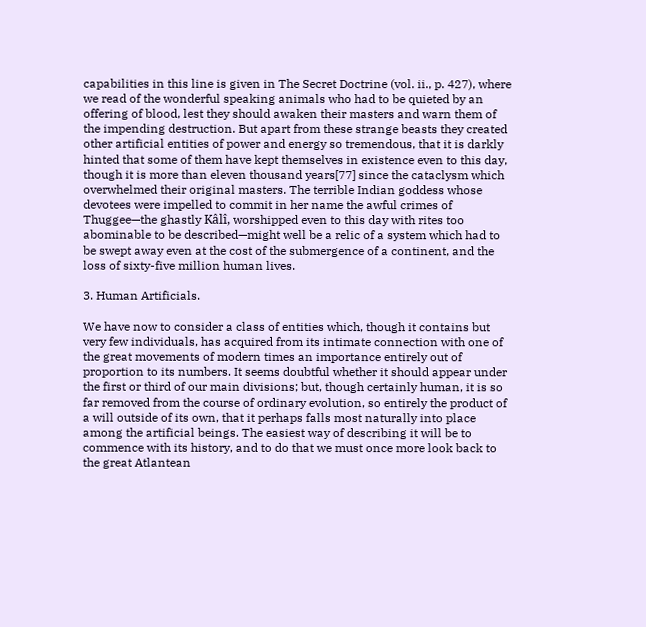capabilities in this line is given in The Secret Doctrine (vol. ii., p. 427), where we read of the wonderful speaking animals who had to be quieted by an offering of blood, lest they should awaken their masters and warn them of the impending destruction. But apart from these strange beasts they created other artificial entities of power and energy so tremendous, that it is darkly hinted that some of them have kept themselves in existence even to this day, though it is more than eleven thousand years[77] since the cataclysm which overwhelmed their original masters. The terrible Indian goddess whose devotees were impelled to commit in her name the awful crimes of Thuggee—the ghastly Kâlî, worshipped even to this day with rites too abominable to be described—might well be a relic of a system which had to be swept away even at the cost of the submergence of a continent, and the loss of sixty-five million human lives.

3. Human Artificials.

We have now to consider a class of entities which, though it contains but very few individuals, has acquired from its intimate connection with one of the great movements of modern times an importance entirely out of proportion to its numbers. It seems doubtful whether it should appear under the first or third of our main divisions; but, though certainly human, it is so far removed from the course of ordinary evolution, so entirely the product of a will outside of its own, that it perhaps falls most naturally into place among the artificial beings. The easiest way of describing it will be to commence with its history, and to do that we must once more look back to the great Atlantean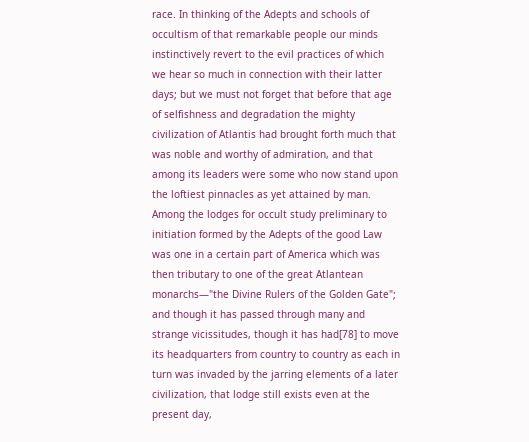race. In thinking of the Adepts and schools of occultism of that remarkable people our minds instinctively revert to the evil practices of which we hear so much in connection with their latter days; but we must not forget that before that age of selfishness and degradation the mighty civilization of Atlantis had brought forth much that was noble and worthy of admiration, and that among its leaders were some who now stand upon the loftiest pinnacles as yet attained by man. Among the lodges for occult study preliminary to initiation formed by the Adepts of the good Law was one in a certain part of America which was then tributary to one of the great Atlantean monarchs—"the Divine Rulers of the Golden Gate"; and though it has passed through many and strange vicissitudes, though it has had[78] to move its headquarters from country to country as each in turn was invaded by the jarring elements of a later civilization, that lodge still exists even at the present day,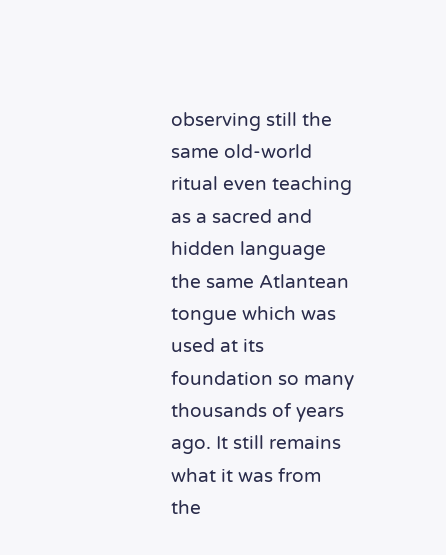observing still the same old-world ritual even teaching as a sacred and hidden language the same Atlantean tongue which was used at its foundation so many thousands of years ago. It still remains what it was from the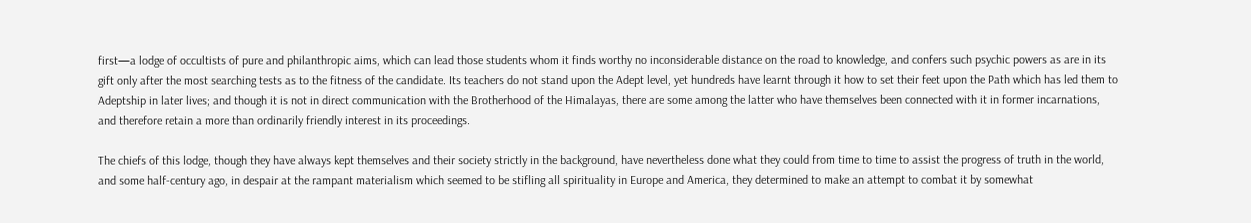first—a lodge of occultists of pure and philanthropic aims, which can lead those students whom it finds worthy no inconsiderable distance on the road to knowledge, and confers such psychic powers as are in its gift only after the most searching tests as to the fitness of the candidate. Its teachers do not stand upon the Adept level, yet hundreds have learnt through it how to set their feet upon the Path which has led them to Adeptship in later lives; and though it is not in direct communication with the Brotherhood of the Himalayas, there are some among the latter who have themselves been connected with it in former incarnations, and therefore retain a more than ordinarily friendly interest in its proceedings.

The chiefs of this lodge, though they have always kept themselves and their society strictly in the background, have nevertheless done what they could from time to time to assist the progress of truth in the world, and some half-century ago, in despair at the rampant materialism which seemed to be stifling all spirituality in Europe and America, they determined to make an attempt to combat it by somewhat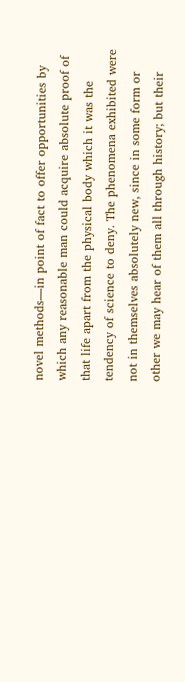novel methods—in point of fact to offer opportunities by which any reasonable man could acquire absolute proof of that life apart from the physical body which it was the tendency of science to deny. The phenomena exhibited were not in themselves absolutely new, since in some form or other we may hear of them all through history; but their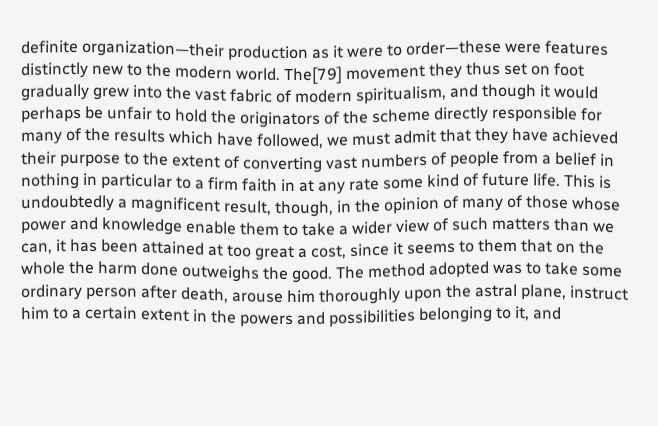definite organization—their production as it were to order—these were features distinctly new to the modern world. The[79] movement they thus set on foot gradually grew into the vast fabric of modern spiritualism, and though it would perhaps be unfair to hold the originators of the scheme directly responsible for many of the results which have followed, we must admit that they have achieved their purpose to the extent of converting vast numbers of people from a belief in nothing in particular to a firm faith in at any rate some kind of future life. This is undoubtedly a magnificent result, though, in the opinion of many of those whose power and knowledge enable them to take a wider view of such matters than we can, it has been attained at too great a cost, since it seems to them that on the whole the harm done outweighs the good. The method adopted was to take some ordinary person after death, arouse him thoroughly upon the astral plane, instruct him to a certain extent in the powers and possibilities belonging to it, and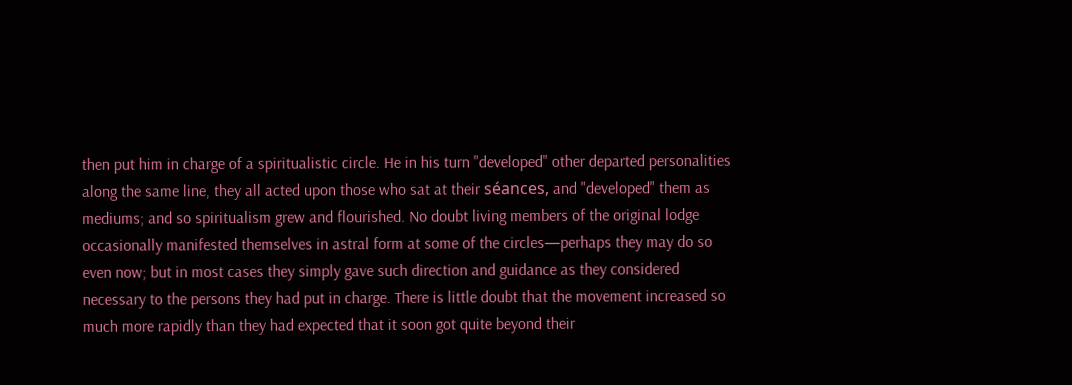then put him in charge of a spiritualistic circle. He in his turn "developed" other departed personalities along the same line, they all acted upon those who sat at their séances, and "developed" them as mediums; and so spiritualism grew and flourished. No doubt living members of the original lodge occasionally manifested themselves in astral form at some of the circles—perhaps they may do so even now; but in most cases they simply gave such direction and guidance as they considered necessary to the persons they had put in charge. There is little doubt that the movement increased so much more rapidly than they had expected that it soon got quite beyond their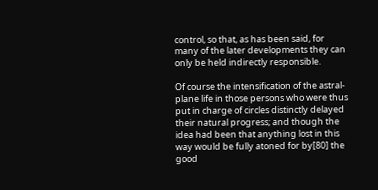control, so that, as has been said, for many of the later developments they can only be held indirectly responsible.

Of course the intensification of the astral-plane life in those persons who were thus put in charge of circles distinctly delayed their natural progress; and though the idea had been that anything lost in this way would be fully atoned for by[80] the good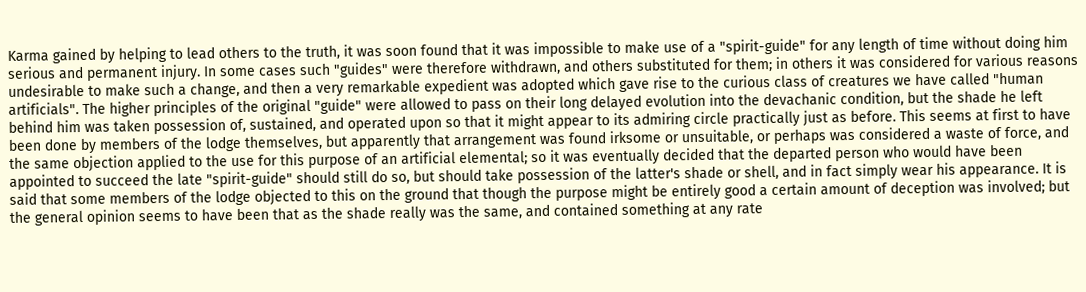Karma gained by helping to lead others to the truth, it was soon found that it was impossible to make use of a "spirit-guide" for any length of time without doing him serious and permanent injury. In some cases such "guides" were therefore withdrawn, and others substituted for them; in others it was considered for various reasons undesirable to make such a change, and then a very remarkable expedient was adopted which gave rise to the curious class of creatures we have called "human artificials". The higher principles of the original "guide" were allowed to pass on their long delayed evolution into the devachanic condition, but the shade he left behind him was taken possession of, sustained, and operated upon so that it might appear to its admiring circle practically just as before. This seems at first to have been done by members of the lodge themselves, but apparently that arrangement was found irksome or unsuitable, or perhaps was considered a waste of force, and the same objection applied to the use for this purpose of an artificial elemental; so it was eventually decided that the departed person who would have been appointed to succeed the late "spirit-guide" should still do so, but should take possession of the latter's shade or shell, and in fact simply wear his appearance. It is said that some members of the lodge objected to this on the ground that though the purpose might be entirely good a certain amount of deception was involved; but the general opinion seems to have been that as the shade really was the same, and contained something at any rate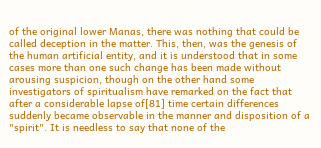of the original lower Manas, there was nothing that could be called deception in the matter. This, then, was the genesis of the human artificial entity, and it is understood that in some cases more than one such change has been made without arousing suspicion, though on the other hand some investigators of spiritualism have remarked on the fact that after a considerable lapse of[81] time certain differences suddenly became observable in the manner and disposition of a "spirit". It is needless to say that none of the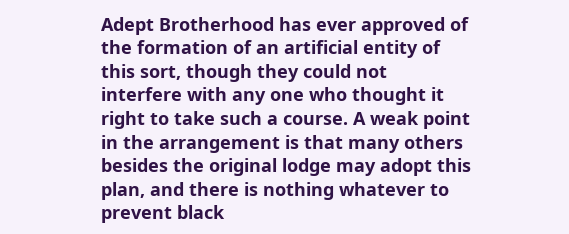Adept Brotherhood has ever approved of the formation of an artificial entity of this sort, though they could not interfere with any one who thought it right to take such a course. A weak point in the arrangement is that many others besides the original lodge may adopt this plan, and there is nothing whatever to prevent black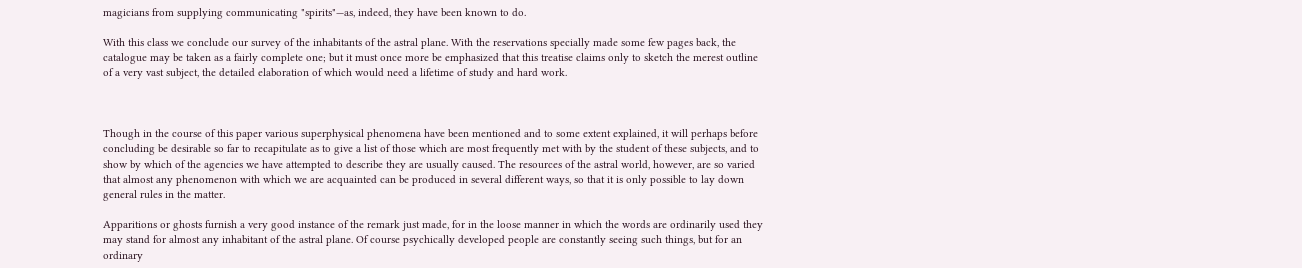magicians from supplying communicating "spirits"—as, indeed, they have been known to do.

With this class we conclude our survey of the inhabitants of the astral plane. With the reservations specially made some few pages back, the catalogue may be taken as a fairly complete one; but it must once more be emphasized that this treatise claims only to sketch the merest outline of a very vast subject, the detailed elaboration of which would need a lifetime of study and hard work.



Though in the course of this paper various superphysical phenomena have been mentioned and to some extent explained, it will perhaps before concluding be desirable so far to recapitulate as to give a list of those which are most frequently met with by the student of these subjects, and to show by which of the agencies we have attempted to describe they are usually caused. The resources of the astral world, however, are so varied that almost any phenomenon with which we are acquainted can be produced in several different ways, so that it is only possible to lay down general rules in the matter.

Apparitions or ghosts furnish a very good instance of the remark just made, for in the loose manner in which the words are ordinarily used they may stand for almost any inhabitant of the astral plane. Of course psychically developed people are constantly seeing such things, but for an ordinary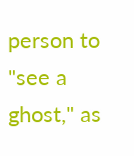person to "see a ghost," as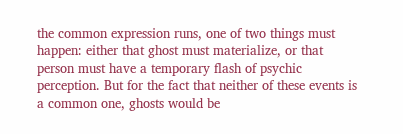the common expression runs, one of two things must happen: either that ghost must materialize, or that person must have a temporary flash of psychic perception. But for the fact that neither of these events is a common one, ghosts would be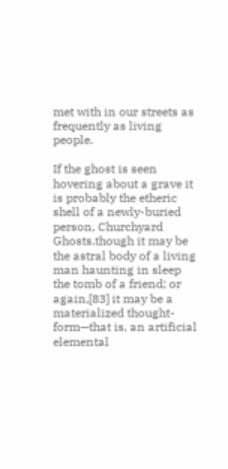met with in our streets as frequently as living people.

If the ghost is seen hovering about a grave it is probably the etheric shell of a newly-buried person, Churchyard Ghosts.though it may be the astral body of a living man haunting in sleep the tomb of a friend; or again,[83] it may be a materialized thought-form—that is, an artificial elemental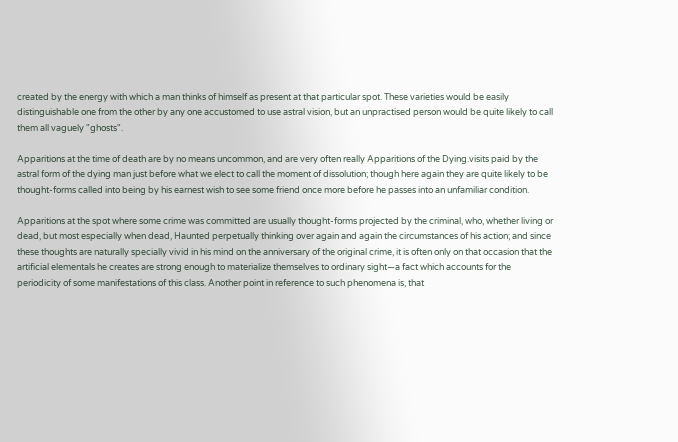created by the energy with which a man thinks of himself as present at that particular spot. These varieties would be easily distinguishable one from the other by any one accustomed to use astral vision, but an unpractised person would be quite likely to call them all vaguely "ghosts".

Apparitions at the time of death are by no means uncommon, and are very often really Apparitions of the Dying.visits paid by the astral form of the dying man just before what we elect to call the moment of dissolution; though here again they are quite likely to be thought-forms called into being by his earnest wish to see some friend once more before he passes into an unfamiliar condition.

Apparitions at the spot where some crime was committed are usually thought-forms projected by the criminal, who, whether living or dead, but most especially when dead, Haunted perpetually thinking over again and again the circumstances of his action; and since these thoughts are naturally specially vivid in his mind on the anniversary of the original crime, it is often only on that occasion that the artificial elementals he creates are strong enough to materialize themselves to ordinary sight—a fact which accounts for the periodicity of some manifestations of this class. Another point in reference to such phenomena is, that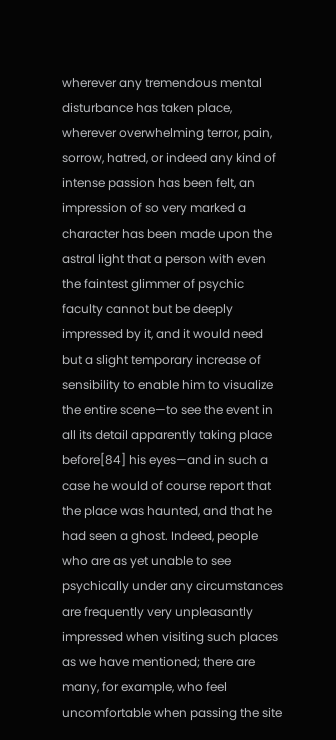wherever any tremendous mental disturbance has taken place, wherever overwhelming terror, pain, sorrow, hatred, or indeed any kind of intense passion has been felt, an impression of so very marked a character has been made upon the astral light that a person with even the faintest glimmer of psychic faculty cannot but be deeply impressed by it, and it would need but a slight temporary increase of sensibility to enable him to visualize the entire scene—to see the event in all its detail apparently taking place before[84] his eyes—and in such a case he would of course report that the place was haunted, and that he had seen a ghost. Indeed, people who are as yet unable to see psychically under any circumstances are frequently very unpleasantly impressed when visiting such places as we have mentioned; there are many, for example, who feel uncomfortable when passing the site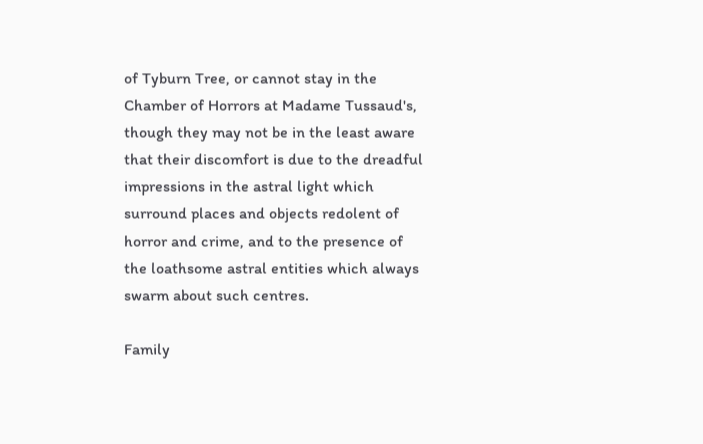of Tyburn Tree, or cannot stay in the Chamber of Horrors at Madame Tussaud's, though they may not be in the least aware that their discomfort is due to the dreadful impressions in the astral light which surround places and objects redolent of horror and crime, and to the presence of the loathsome astral entities which always swarm about such centres.

Family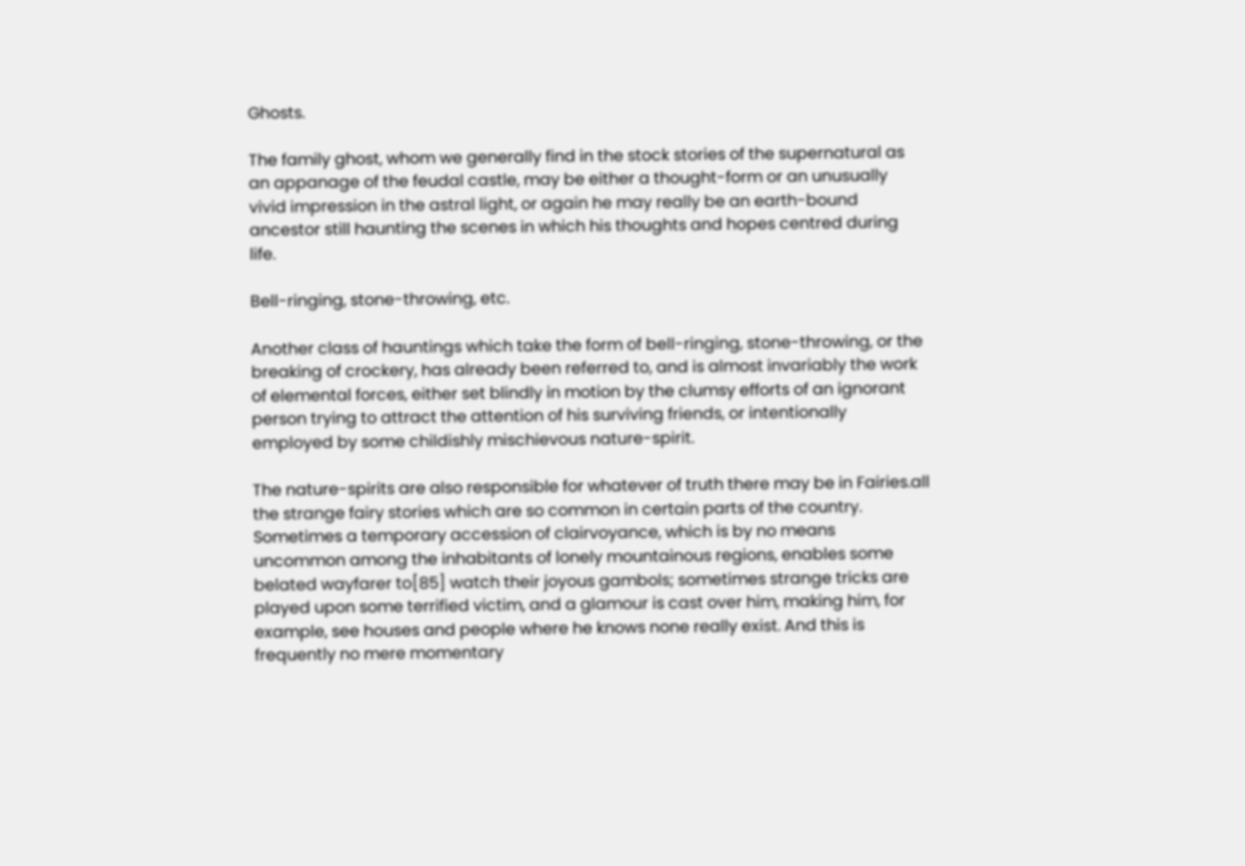Ghosts.

The family ghost, whom we generally find in the stock stories of the supernatural as an appanage of the feudal castle, may be either a thought-form or an unusually vivid impression in the astral light, or again he may really be an earth-bound ancestor still haunting the scenes in which his thoughts and hopes centred during life.

Bell-ringing, stone-throwing, etc.

Another class of hauntings which take the form of bell-ringing, stone-throwing, or the breaking of crockery, has already been referred to, and is almost invariably the work of elemental forces, either set blindly in motion by the clumsy efforts of an ignorant person trying to attract the attention of his surviving friends, or intentionally employed by some childishly mischievous nature-spirit.

The nature-spirits are also responsible for whatever of truth there may be in Fairies.all the strange fairy stories which are so common in certain parts of the country. Sometimes a temporary accession of clairvoyance, which is by no means uncommon among the inhabitants of lonely mountainous regions, enables some belated wayfarer to[85] watch their joyous gambols; sometimes strange tricks are played upon some terrified victim, and a glamour is cast over him, making him, for example, see houses and people where he knows none really exist. And this is frequently no mere momentary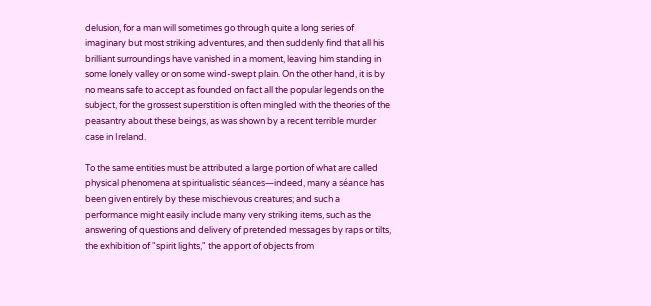delusion, for a man will sometimes go through quite a long series of imaginary but most striking adventures, and then suddenly find that all his brilliant surroundings have vanished in a moment, leaving him standing in some lonely valley or on some wind-swept plain. On the other hand, it is by no means safe to accept as founded on fact all the popular legends on the subject, for the grossest superstition is often mingled with the theories of the peasantry about these beings, as was shown by a recent terrible murder case in Ireland.

To the same entities must be attributed a large portion of what are called physical phenomena at spiritualistic séances—indeed, many a séance has been given entirely by these mischievous creatures; and such a performance might easily include many very striking items, such as the answering of questions and delivery of pretended messages by raps or tilts, the exhibition of "spirit lights," the apport of objects from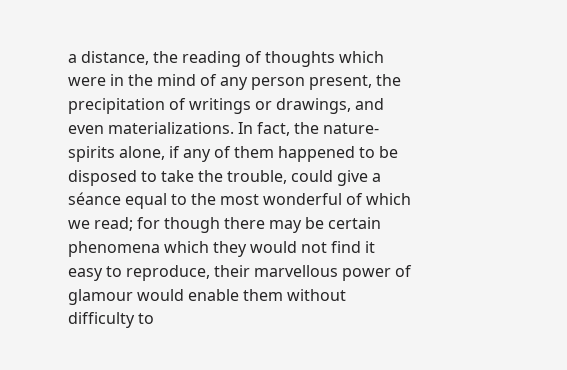a distance, the reading of thoughts which were in the mind of any person present, the precipitation of writings or drawings, and even materializations. In fact, the nature-spirits alone, if any of them happened to be disposed to take the trouble, could give a séance equal to the most wonderful of which we read; for though there may be certain phenomena which they would not find it easy to reproduce, their marvellous power of glamour would enable them without difficulty to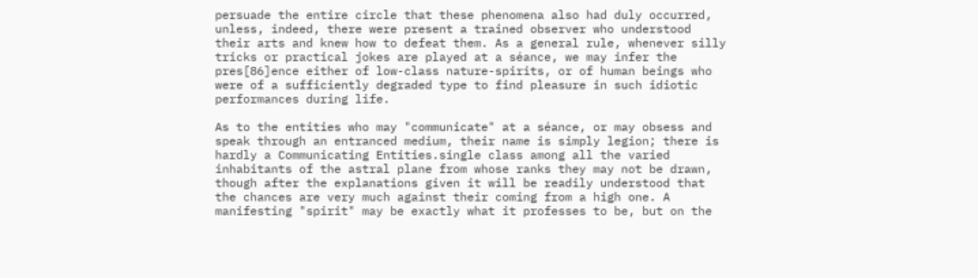persuade the entire circle that these phenomena also had duly occurred, unless, indeed, there were present a trained observer who understood their arts and knew how to defeat them. As a general rule, whenever silly tricks or practical jokes are played at a séance, we may infer the pres[86]ence either of low-class nature-spirits, or of human beings who were of a sufficiently degraded type to find pleasure in such idiotic performances during life.

As to the entities who may "communicate" at a séance, or may obsess and speak through an entranced medium, their name is simply legion; there is hardly a Communicating Entities.single class among all the varied inhabitants of the astral plane from whose ranks they may not be drawn, though after the explanations given it will be readily understood that the chances are very much against their coming from a high one. A manifesting "spirit" may be exactly what it professes to be, but on the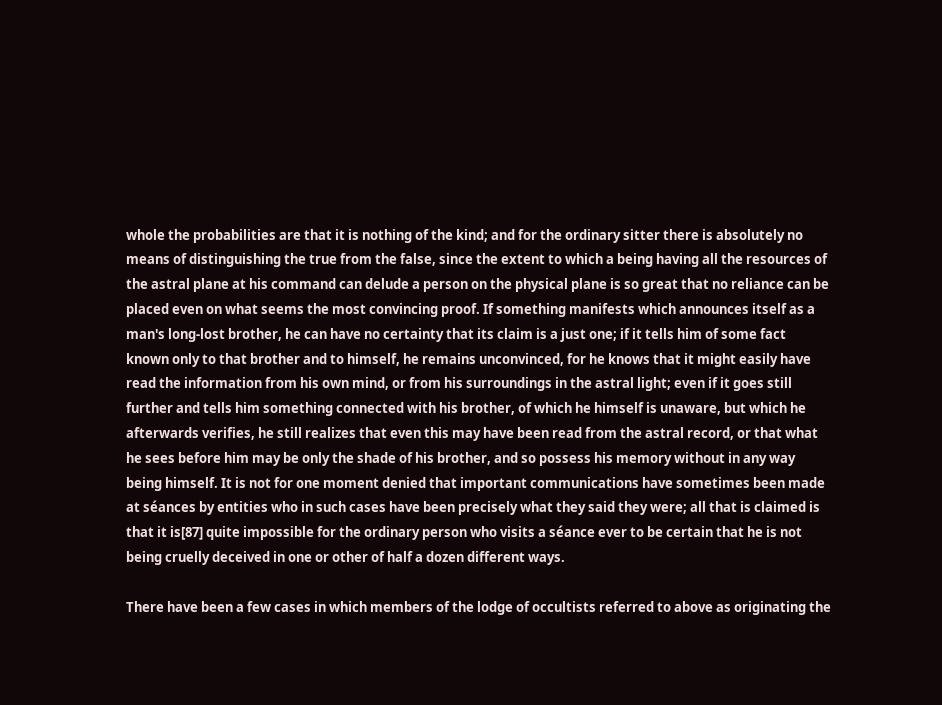whole the probabilities are that it is nothing of the kind; and for the ordinary sitter there is absolutely no means of distinguishing the true from the false, since the extent to which a being having all the resources of the astral plane at his command can delude a person on the physical plane is so great that no reliance can be placed even on what seems the most convincing proof. If something manifests which announces itself as a man's long-lost brother, he can have no certainty that its claim is a just one; if it tells him of some fact known only to that brother and to himself, he remains unconvinced, for he knows that it might easily have read the information from his own mind, or from his surroundings in the astral light; even if it goes still further and tells him something connected with his brother, of which he himself is unaware, but which he afterwards verifies, he still realizes that even this may have been read from the astral record, or that what he sees before him may be only the shade of his brother, and so possess his memory without in any way being himself. It is not for one moment denied that important communications have sometimes been made at séances by entities who in such cases have been precisely what they said they were; all that is claimed is that it is[87] quite impossible for the ordinary person who visits a séance ever to be certain that he is not being cruelly deceived in one or other of half a dozen different ways.

There have been a few cases in which members of the lodge of occultists referred to above as originating the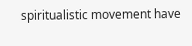spiritualistic movement have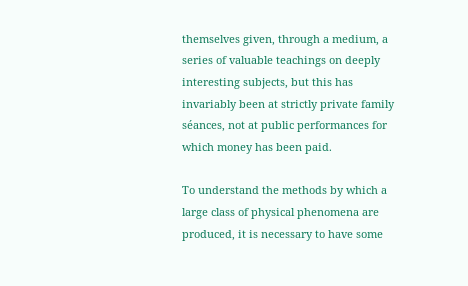themselves given, through a medium, a series of valuable teachings on deeply interesting subjects, but this has invariably been at strictly private family séances, not at public performances for which money has been paid.

To understand the methods by which a large class of physical phenomena are produced, it is necessary to have some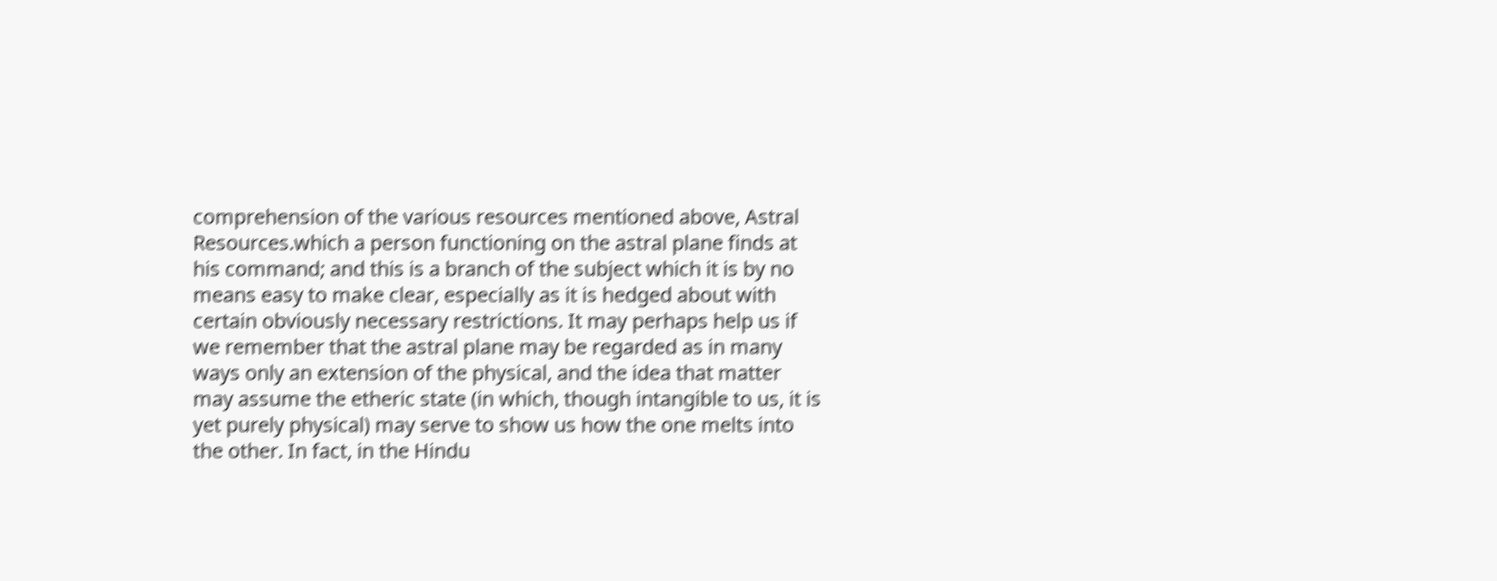comprehension of the various resources mentioned above, Astral Resources.which a person functioning on the astral plane finds at his command; and this is a branch of the subject which it is by no means easy to make clear, especially as it is hedged about with certain obviously necessary restrictions. It may perhaps help us if we remember that the astral plane may be regarded as in many ways only an extension of the physical, and the idea that matter may assume the etheric state (in which, though intangible to us, it is yet purely physical) may serve to show us how the one melts into the other. In fact, in the Hindu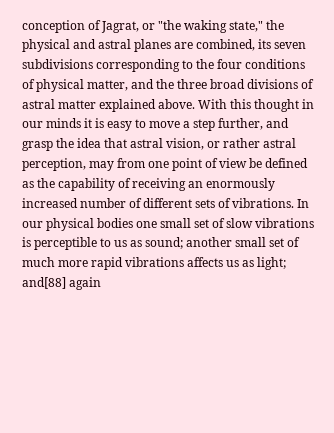conception of Jagrat, or "the waking state," the physical and astral planes are combined, its seven subdivisions corresponding to the four conditions of physical matter, and the three broad divisions of astral matter explained above. With this thought in our minds it is easy to move a step further, and grasp the idea that astral vision, or rather astral perception, may from one point of view be defined as the capability of receiving an enormously increased number of different sets of vibrations. In our physical bodies one small set of slow vibrations is perceptible to us as sound; another small set of much more rapid vibrations affects us as light; and[88] again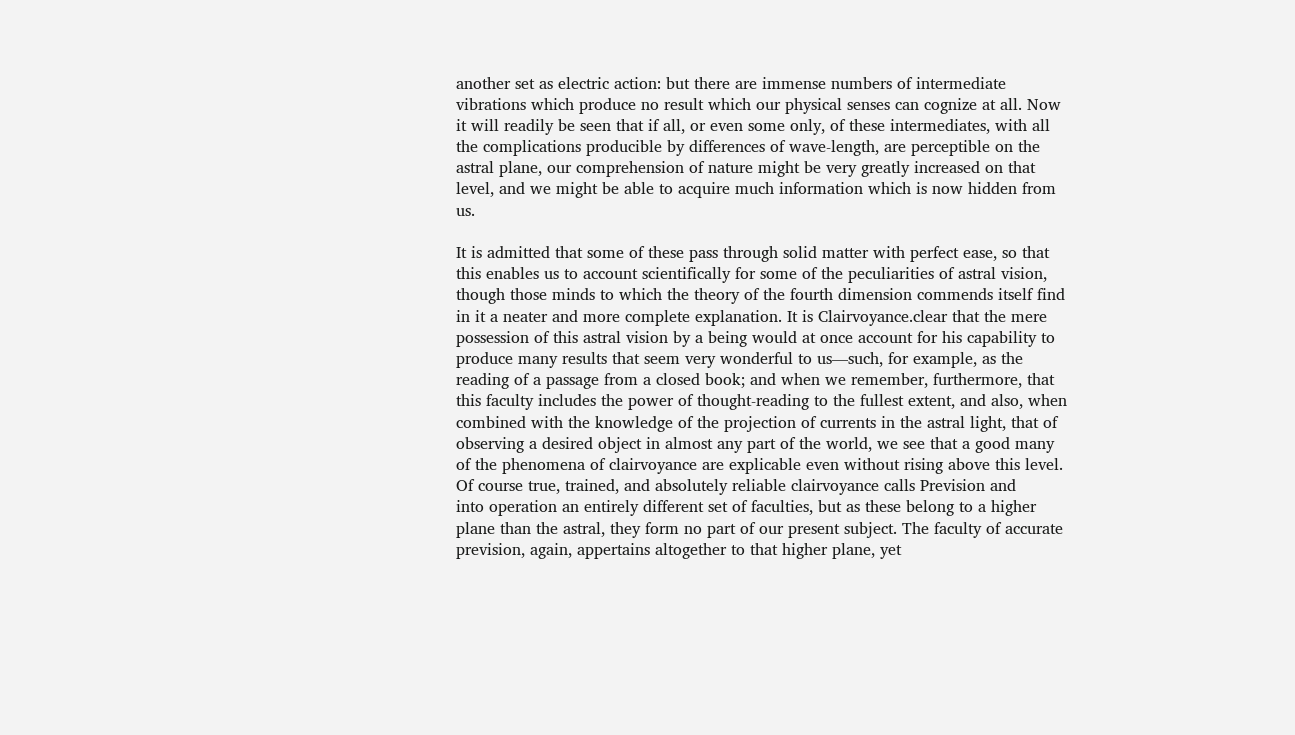another set as electric action: but there are immense numbers of intermediate vibrations which produce no result which our physical senses can cognize at all. Now it will readily be seen that if all, or even some only, of these intermediates, with all the complications producible by differences of wave-length, are perceptible on the astral plane, our comprehension of nature might be very greatly increased on that level, and we might be able to acquire much information which is now hidden from us.

It is admitted that some of these pass through solid matter with perfect ease, so that this enables us to account scientifically for some of the peculiarities of astral vision, though those minds to which the theory of the fourth dimension commends itself find in it a neater and more complete explanation. It is Clairvoyance.clear that the mere possession of this astral vision by a being would at once account for his capability to produce many results that seem very wonderful to us—such, for example, as the reading of a passage from a closed book; and when we remember, furthermore, that this faculty includes the power of thought-reading to the fullest extent, and also, when combined with the knowledge of the projection of currents in the astral light, that of observing a desired object in almost any part of the world, we see that a good many of the phenomena of clairvoyance are explicable even without rising above this level. Of course true, trained, and absolutely reliable clairvoyance calls Prevision and
into operation an entirely different set of faculties, but as these belong to a higher plane than the astral, they form no part of our present subject. The faculty of accurate prevision, again, appertains altogether to that higher plane, yet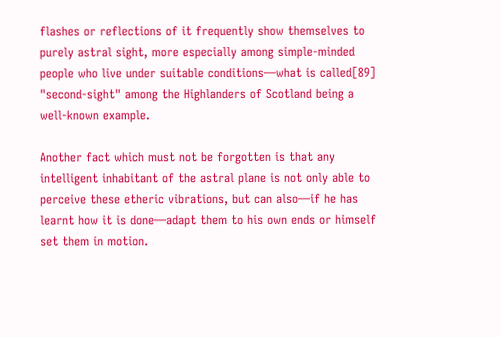flashes or reflections of it frequently show themselves to purely astral sight, more especially among simple-minded people who live under suitable conditions—what is called[89] "second-sight" among the Highlanders of Scotland being a well-known example.

Another fact which must not be forgotten is that any intelligent inhabitant of the astral plane is not only able to perceive these etheric vibrations, but can also—if he has learnt how it is done—adapt them to his own ends or himself set them in motion.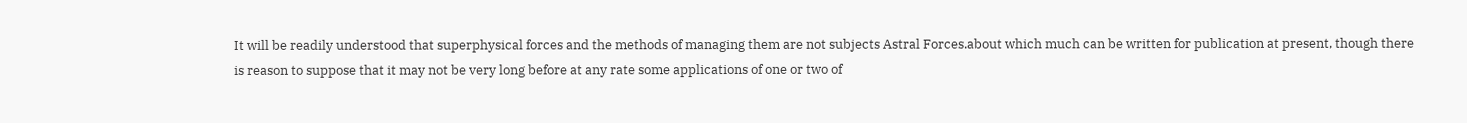It will be readily understood that superphysical forces and the methods of managing them are not subjects Astral Forces.about which much can be written for publication at present, though there is reason to suppose that it may not be very long before at any rate some applications of one or two of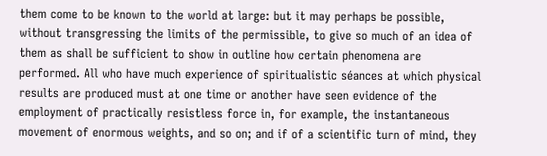them come to be known to the world at large: but it may perhaps be possible, without transgressing the limits of the permissible, to give so much of an idea of them as shall be sufficient to show in outline how certain phenomena are performed. All who have much experience of spiritualistic séances at which physical results are produced must at one time or another have seen evidence of the employment of practically resistless force in, for example, the instantaneous movement of enormous weights, and so on; and if of a scientific turn of mind, they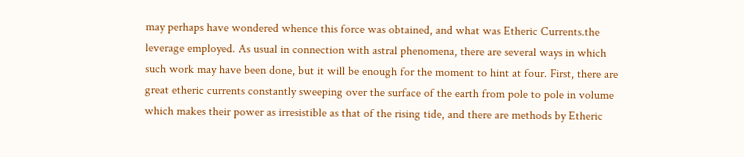may perhaps have wondered whence this force was obtained, and what was Etheric Currents.the leverage employed. As usual in connection with astral phenomena, there are several ways in which such work may have been done, but it will be enough for the moment to hint at four. First, there are great etheric currents constantly sweeping over the surface of the earth from pole to pole in volume which makes their power as irresistible as that of the rising tide, and there are methods by Etheric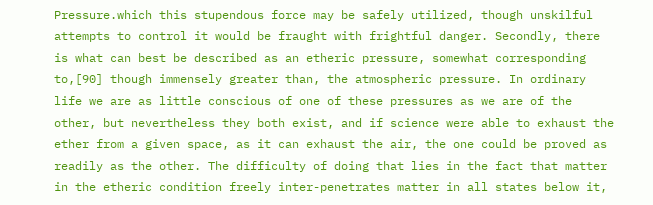Pressure.which this stupendous force may be safely utilized, though unskilful attempts to control it would be fraught with frightful danger. Secondly, there is what can best be described as an etheric pressure, somewhat corresponding to,[90] though immensely greater than, the atmospheric pressure. In ordinary life we are as little conscious of one of these pressures as we are of the other, but nevertheless they both exist, and if science were able to exhaust the ether from a given space, as it can exhaust the air, the one could be proved as readily as the other. The difficulty of doing that lies in the fact that matter in the etheric condition freely inter-penetrates matter in all states below it,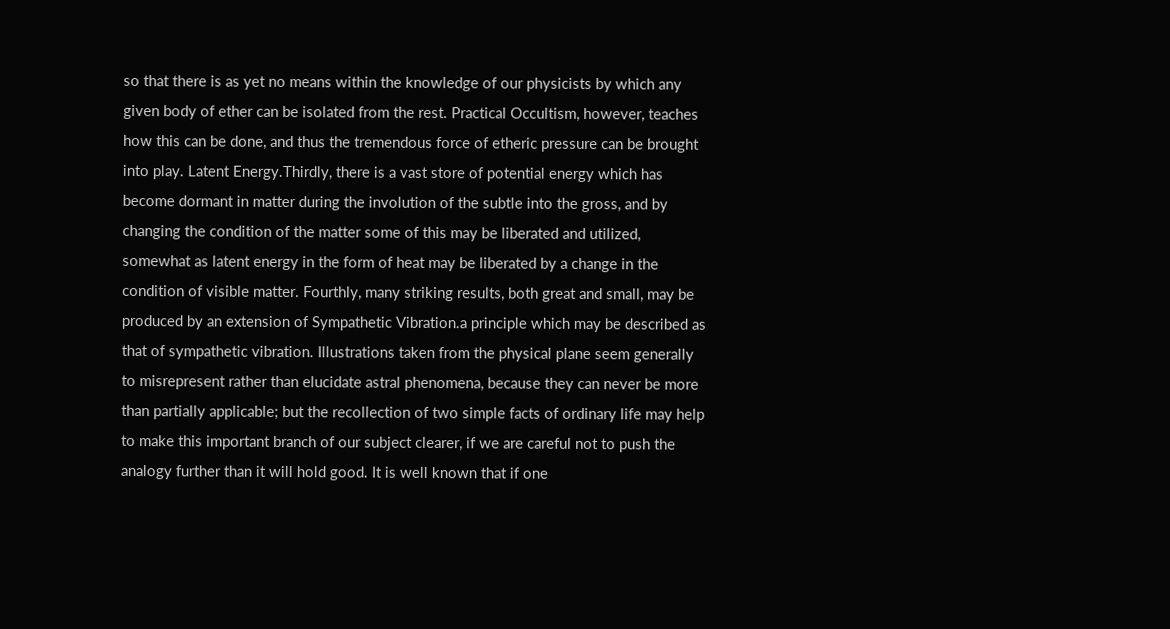so that there is as yet no means within the knowledge of our physicists by which any given body of ether can be isolated from the rest. Practical Occultism, however, teaches how this can be done, and thus the tremendous force of etheric pressure can be brought into play. Latent Energy.Thirdly, there is a vast store of potential energy which has become dormant in matter during the involution of the subtle into the gross, and by changing the condition of the matter some of this may be liberated and utilized, somewhat as latent energy in the form of heat may be liberated by a change in the condition of visible matter. Fourthly, many striking results, both great and small, may be produced by an extension of Sympathetic Vibration.a principle which may be described as that of sympathetic vibration. Illustrations taken from the physical plane seem generally to misrepresent rather than elucidate astral phenomena, because they can never be more than partially applicable; but the recollection of two simple facts of ordinary life may help to make this important branch of our subject clearer, if we are careful not to push the analogy further than it will hold good. It is well known that if one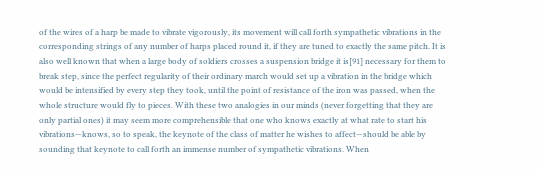of the wires of a harp be made to vibrate vigorously, its movement will call forth sympathetic vibrations in the corresponding strings of any number of harps placed round it, if they are tuned to exactly the same pitch. It is also well known that when a large body of soldiers crosses a suspension bridge it is[91] necessary for them to break step, since the perfect regularity of their ordinary march would set up a vibration in the bridge which would be intensified by every step they took, until the point of resistance of the iron was passed, when the whole structure would fly to pieces. With these two analogies in our minds (never forgetting that they are only partial ones) it may seem more comprehensible that one who knows exactly at what rate to start his vibrations—knows, so to speak, the keynote of the class of matter he wishes to affect—should be able by sounding that keynote to call forth an immense number of sympathetic vibrations. When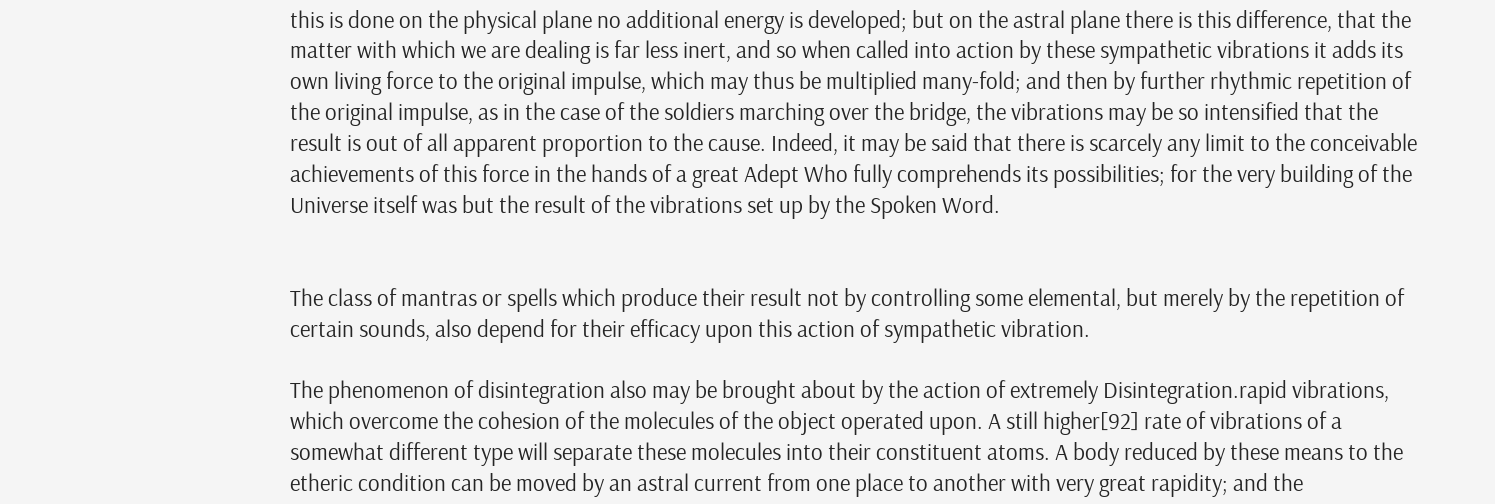this is done on the physical plane no additional energy is developed; but on the astral plane there is this difference, that the matter with which we are dealing is far less inert, and so when called into action by these sympathetic vibrations it adds its own living force to the original impulse, which may thus be multiplied many-fold; and then by further rhythmic repetition of the original impulse, as in the case of the soldiers marching over the bridge, the vibrations may be so intensified that the result is out of all apparent proportion to the cause. Indeed, it may be said that there is scarcely any limit to the conceivable achievements of this force in the hands of a great Adept Who fully comprehends its possibilities; for the very building of the Universe itself was but the result of the vibrations set up by the Spoken Word.


The class of mantras or spells which produce their result not by controlling some elemental, but merely by the repetition of certain sounds, also depend for their efficacy upon this action of sympathetic vibration.

The phenomenon of disintegration also may be brought about by the action of extremely Disintegration.rapid vibrations, which overcome the cohesion of the molecules of the object operated upon. A still higher[92] rate of vibrations of a somewhat different type will separate these molecules into their constituent atoms. A body reduced by these means to the etheric condition can be moved by an astral current from one place to another with very great rapidity; and the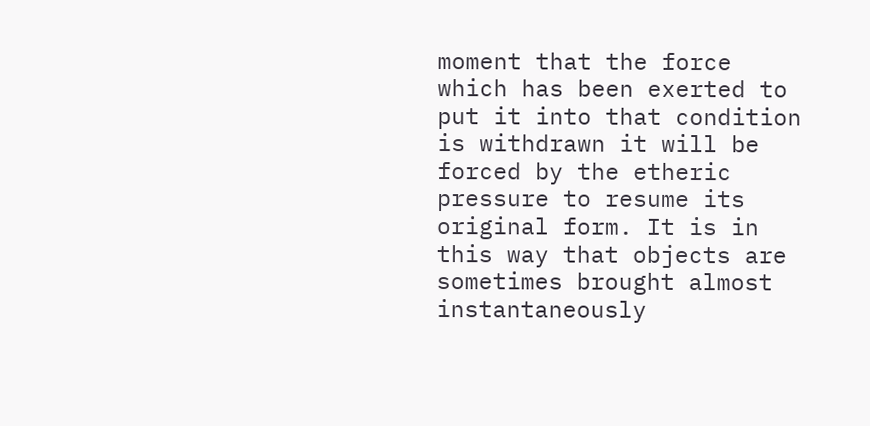moment that the force which has been exerted to put it into that condition is withdrawn it will be forced by the etheric pressure to resume its original form. It is in this way that objects are sometimes brought almost instantaneously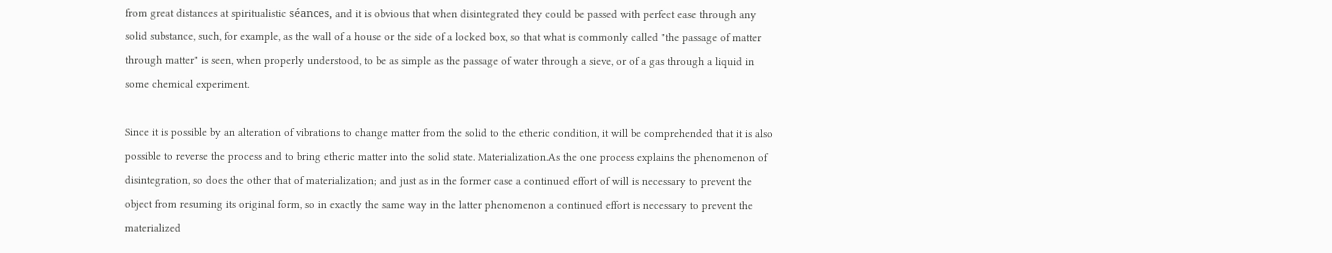from great distances at spiritualistic séances, and it is obvious that when disintegrated they could be passed with perfect ease through any solid substance, such, for example, as the wall of a house or the side of a locked box, so that what is commonly called "the passage of matter through matter" is seen, when properly understood, to be as simple as the passage of water through a sieve, or of a gas through a liquid in some chemical experiment.

Since it is possible by an alteration of vibrations to change matter from the solid to the etheric condition, it will be comprehended that it is also possible to reverse the process and to bring etheric matter into the solid state. Materialization.As the one process explains the phenomenon of disintegration, so does the other that of materialization; and just as in the former case a continued effort of will is necessary to prevent the object from resuming its original form, so in exactly the same way in the latter phenomenon a continued effort is necessary to prevent the materialized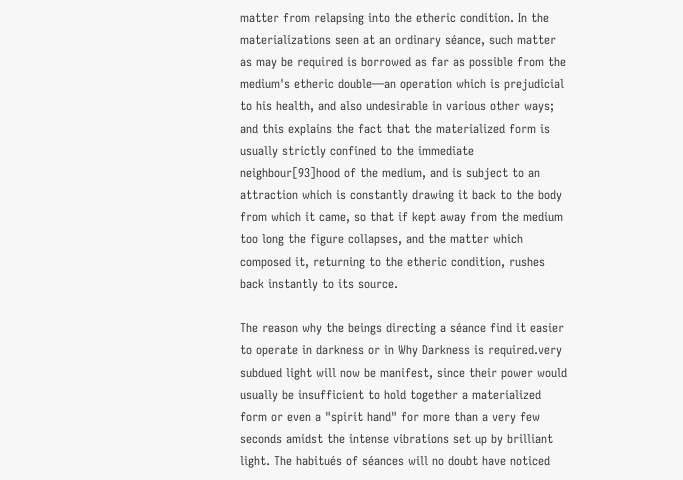matter from relapsing into the etheric condition. In the materializations seen at an ordinary séance, such matter as may be required is borrowed as far as possible from the medium's etheric double—an operation which is prejudicial to his health, and also undesirable in various other ways; and this explains the fact that the materialized form is usually strictly confined to the immediate neighbour[93]hood of the medium, and is subject to an attraction which is constantly drawing it back to the body from which it came, so that if kept away from the medium too long the figure collapses, and the matter which composed it, returning to the etheric condition, rushes back instantly to its source.

The reason why the beings directing a séance find it easier to operate in darkness or in Why Darkness is required.very subdued light will now be manifest, since their power would usually be insufficient to hold together a materialized form or even a "spirit hand" for more than a very few seconds amidst the intense vibrations set up by brilliant light. The habitués of séances will no doubt have noticed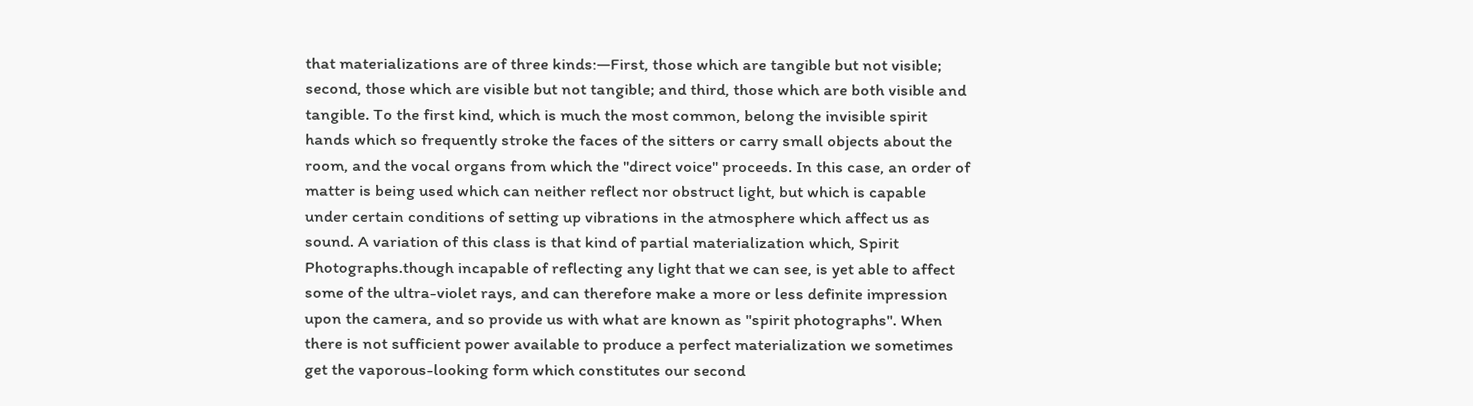that materializations are of three kinds:—First, those which are tangible but not visible; second, those which are visible but not tangible; and third, those which are both visible and tangible. To the first kind, which is much the most common, belong the invisible spirit hands which so frequently stroke the faces of the sitters or carry small objects about the room, and the vocal organs from which the "direct voice" proceeds. In this case, an order of matter is being used which can neither reflect nor obstruct light, but which is capable under certain conditions of setting up vibrations in the atmosphere which affect us as sound. A variation of this class is that kind of partial materialization which, Spirit Photographs.though incapable of reflecting any light that we can see, is yet able to affect some of the ultra-violet rays, and can therefore make a more or less definite impression upon the camera, and so provide us with what are known as "spirit photographs". When there is not sufficient power available to produce a perfect materialization we sometimes get the vaporous-looking form which constitutes our second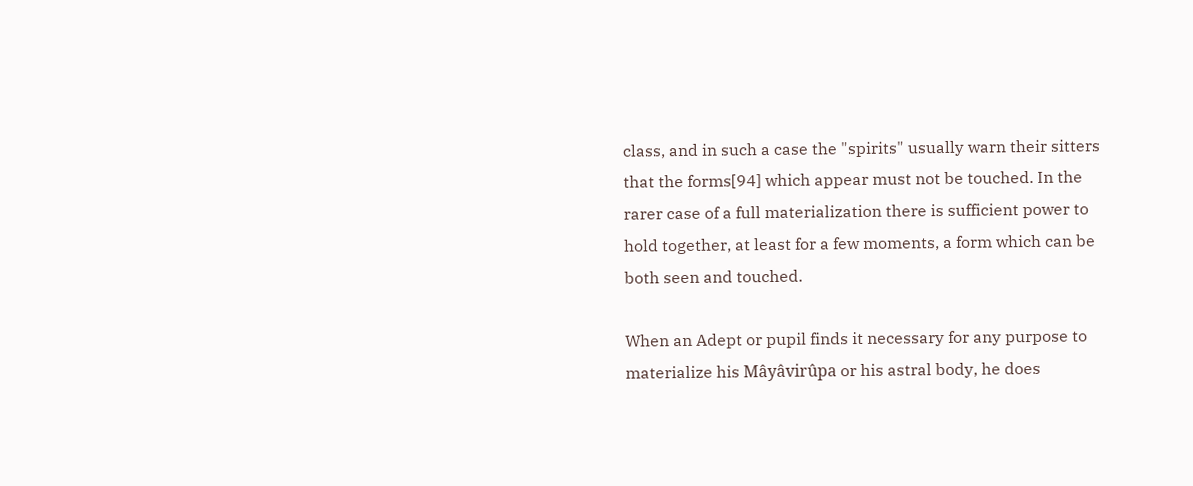class, and in such a case the "spirits" usually warn their sitters that the forms[94] which appear must not be touched. In the rarer case of a full materialization there is sufficient power to hold together, at least for a few moments, a form which can be both seen and touched.

When an Adept or pupil finds it necessary for any purpose to materialize his Mâyâvirûpa or his astral body, he does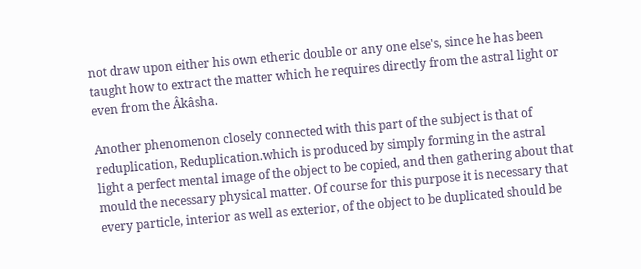not draw upon either his own etheric double or any one else's, since he has been taught how to extract the matter which he requires directly from the astral light or even from the Âkâsha.

Another phenomenon closely connected with this part of the subject is that of reduplication, Reduplication.which is produced by simply forming in the astral light a perfect mental image of the object to be copied, and then gathering about that mould the necessary physical matter. Of course for this purpose it is necessary that every particle, interior as well as exterior, of the object to be duplicated should be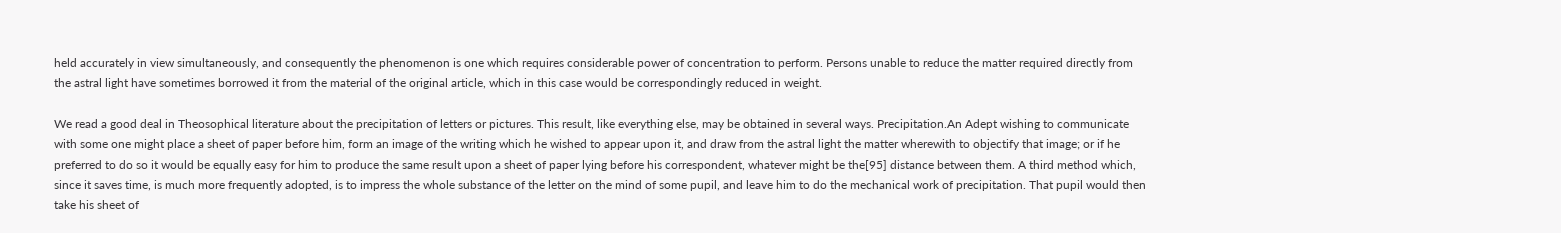held accurately in view simultaneously, and consequently the phenomenon is one which requires considerable power of concentration to perform. Persons unable to reduce the matter required directly from the astral light have sometimes borrowed it from the material of the original article, which in this case would be correspondingly reduced in weight.

We read a good deal in Theosophical literature about the precipitation of letters or pictures. This result, like everything else, may be obtained in several ways. Precipitation.An Adept wishing to communicate with some one might place a sheet of paper before him, form an image of the writing which he wished to appear upon it, and draw from the astral light the matter wherewith to objectify that image; or if he preferred to do so it would be equally easy for him to produce the same result upon a sheet of paper lying before his correspondent, whatever might be the[95] distance between them. A third method which, since it saves time, is much more frequently adopted, is to impress the whole substance of the letter on the mind of some pupil, and leave him to do the mechanical work of precipitation. That pupil would then take his sheet of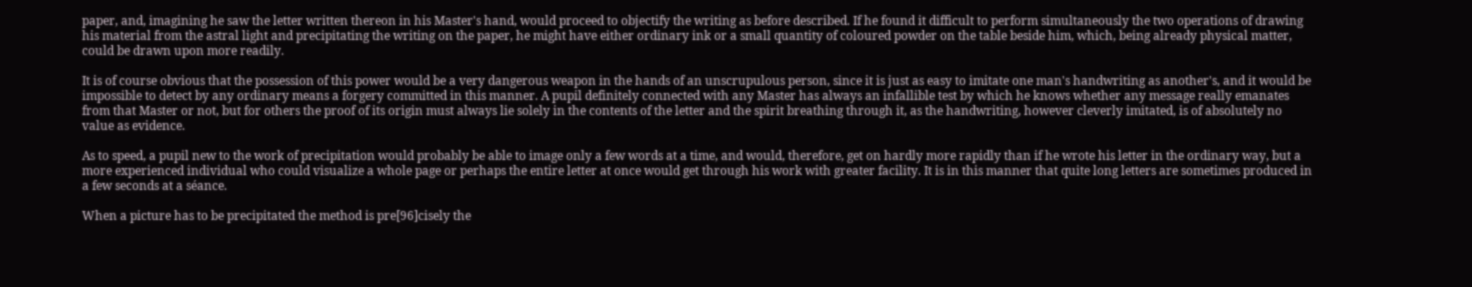paper, and, imagining he saw the letter written thereon in his Master's hand, would proceed to objectify the writing as before described. If he found it difficult to perform simultaneously the two operations of drawing his material from the astral light and precipitating the writing on the paper, he might have either ordinary ink or a small quantity of coloured powder on the table beside him, which, being already physical matter, could be drawn upon more readily.

It is of course obvious that the possession of this power would be a very dangerous weapon in the hands of an unscrupulous person, since it is just as easy to imitate one man's handwriting as another's, and it would be impossible to detect by any ordinary means a forgery committed in this manner. A pupil definitely connected with any Master has always an infallible test by which he knows whether any message really emanates from that Master or not, but for others the proof of its origin must always lie solely in the contents of the letter and the spirit breathing through it, as the handwriting, however cleverly imitated, is of absolutely no value as evidence.

As to speed, a pupil new to the work of precipitation would probably be able to image only a few words at a time, and would, therefore, get on hardly more rapidly than if he wrote his letter in the ordinary way, but a more experienced individual who could visualize a whole page or perhaps the entire letter at once would get through his work with greater facility. It is in this manner that quite long letters are sometimes produced in a few seconds at a séance.

When a picture has to be precipitated the method is pre[96]cisely the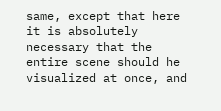same, except that here it is absolutely necessary that the entire scene should he visualized at once, and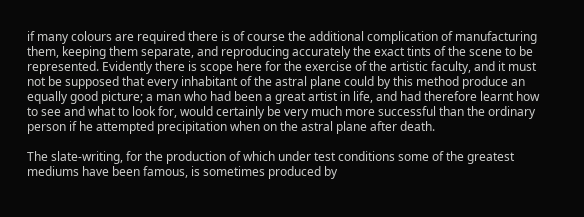if many colours are required there is of course the additional complication of manufacturing them, keeping them separate, and reproducing accurately the exact tints of the scene to be represented. Evidently there is scope here for the exercise of the artistic faculty, and it must not be supposed that every inhabitant of the astral plane could by this method produce an equally good picture; a man who had been a great artist in life, and had therefore learnt how to see and what to look for, would certainly be very much more successful than the ordinary person if he attempted precipitation when on the astral plane after death.

The slate-writing, for the production of which under test conditions some of the greatest mediums have been famous, is sometimes produced by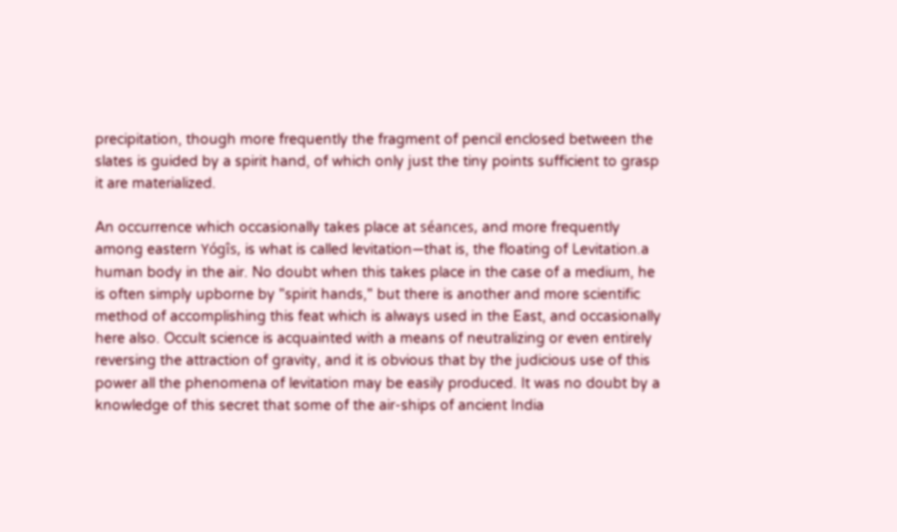precipitation, though more frequently the fragment of pencil enclosed between the slates is guided by a spirit hand, of which only just the tiny points sufficient to grasp it are materialized.

An occurrence which occasionally takes place at séances, and more frequently among eastern Yógîs, is what is called levitation—that is, the floating of Levitation.a human body in the air. No doubt when this takes place in the case of a medium, he is often simply upborne by "spirit hands," but there is another and more scientific method of accomplishing this feat which is always used in the East, and occasionally here also. Occult science is acquainted with a means of neutralizing or even entirely reversing the attraction of gravity, and it is obvious that by the judicious use of this power all the phenomena of levitation may be easily produced. It was no doubt by a knowledge of this secret that some of the air-ships of ancient India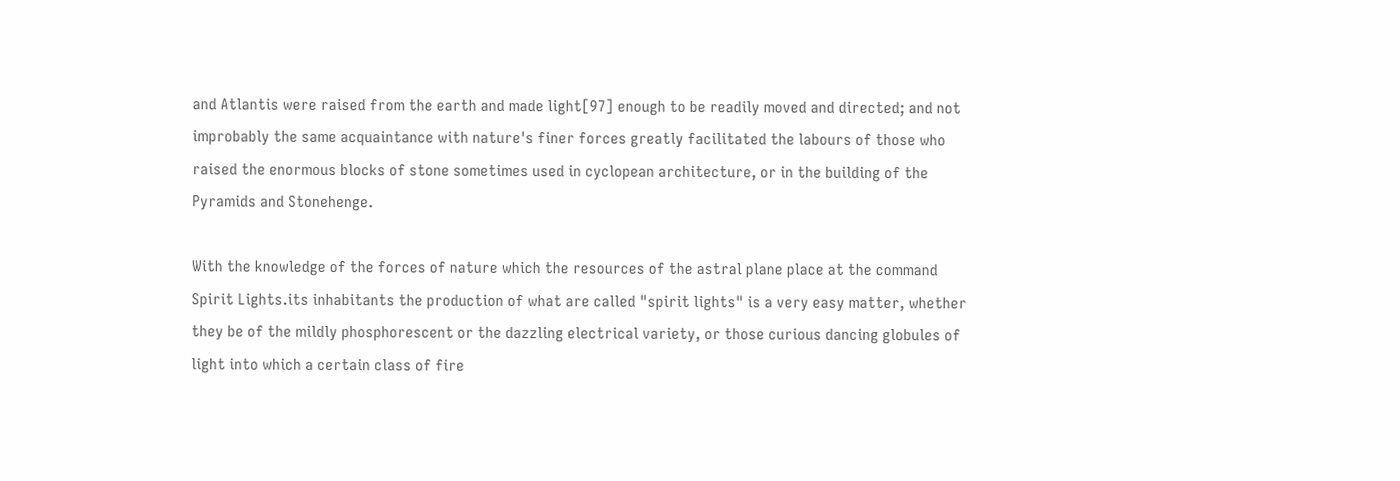and Atlantis were raised from the earth and made light[97] enough to be readily moved and directed; and not improbably the same acquaintance with nature's finer forces greatly facilitated the labours of those who raised the enormous blocks of stone sometimes used in cyclopean architecture, or in the building of the Pyramids and Stonehenge.

With the knowledge of the forces of nature which the resources of the astral plane place at the command Spirit Lights.its inhabitants the production of what are called "spirit lights" is a very easy matter, whether they be of the mildly phosphorescent or the dazzling electrical variety, or those curious dancing globules of light into which a certain class of fire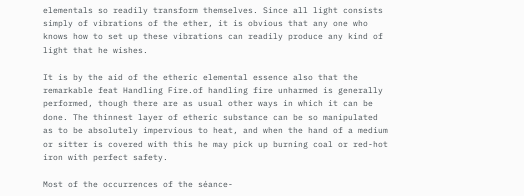elementals so readily transform themselves. Since all light consists simply of vibrations of the ether, it is obvious that any one who knows how to set up these vibrations can readily produce any kind of light that he wishes.

It is by the aid of the etheric elemental essence also that the remarkable feat Handling Fire.of handling fire unharmed is generally performed, though there are as usual other ways in which it can be done. The thinnest layer of etheric substance can be so manipulated as to be absolutely impervious to heat, and when the hand of a medium or sitter is covered with this he may pick up burning coal or red-hot iron with perfect safety.

Most of the occurrences of the séance-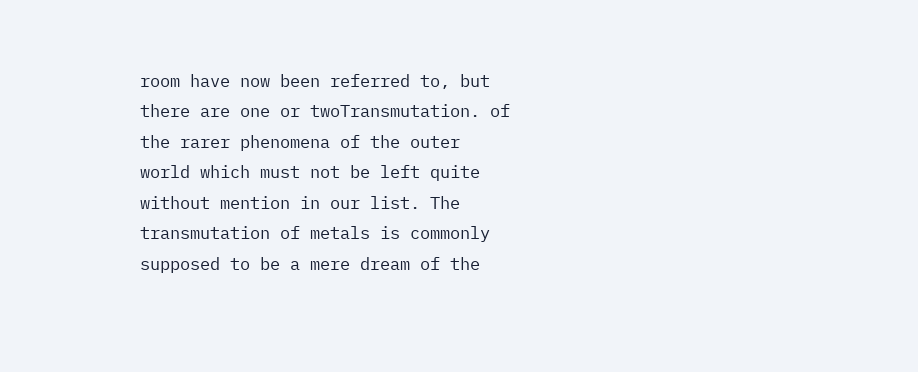room have now been referred to, but there are one or twoTransmutation. of the rarer phenomena of the outer world which must not be left quite without mention in our list. The transmutation of metals is commonly supposed to be a mere dream of the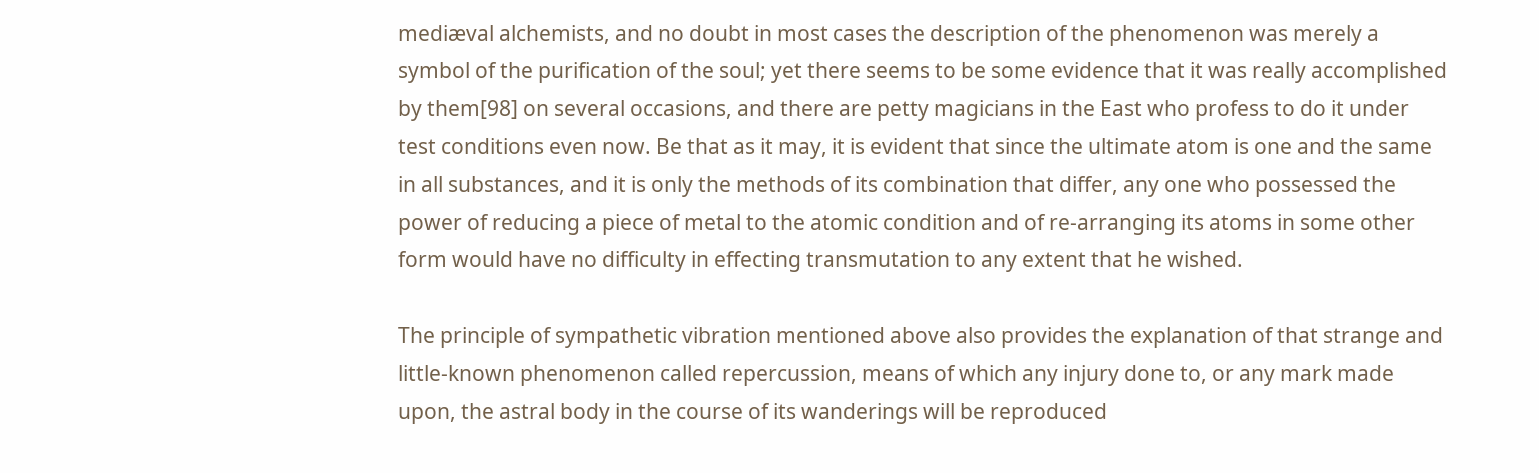mediæval alchemists, and no doubt in most cases the description of the phenomenon was merely a symbol of the purification of the soul; yet there seems to be some evidence that it was really accomplished by them[98] on several occasions, and there are petty magicians in the East who profess to do it under test conditions even now. Be that as it may, it is evident that since the ultimate atom is one and the same in all substances, and it is only the methods of its combination that differ, any one who possessed the power of reducing a piece of metal to the atomic condition and of re-arranging its atoms in some other form would have no difficulty in effecting transmutation to any extent that he wished.

The principle of sympathetic vibration mentioned above also provides the explanation of that strange and little-known phenomenon called repercussion, means of which any injury done to, or any mark made upon, the astral body in the course of its wanderings will be reproduced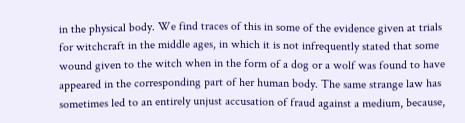in the physical body. We find traces of this in some of the evidence given at trials for witchcraft in the middle ages, in which it is not infrequently stated that some wound given to the witch when in the form of a dog or a wolf was found to have appeared in the corresponding part of her human body. The same strange law has sometimes led to an entirely unjust accusation of fraud against a medium, because,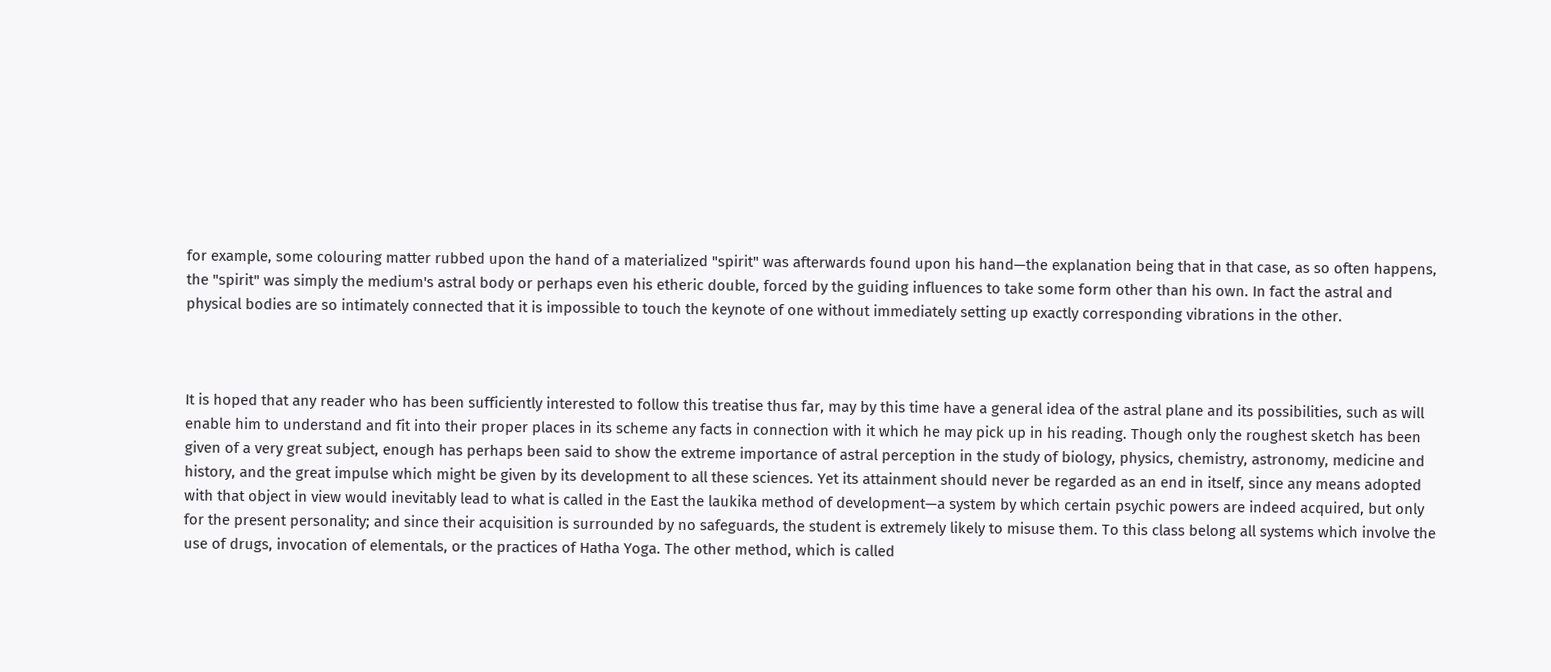for example, some colouring matter rubbed upon the hand of a materialized "spirit" was afterwards found upon his hand—the explanation being that in that case, as so often happens, the "spirit" was simply the medium's astral body or perhaps even his etheric double, forced by the guiding influences to take some form other than his own. In fact the astral and physical bodies are so intimately connected that it is impossible to touch the keynote of one without immediately setting up exactly corresponding vibrations in the other.



It is hoped that any reader who has been sufficiently interested to follow this treatise thus far, may by this time have a general idea of the astral plane and its possibilities, such as will enable him to understand and fit into their proper places in its scheme any facts in connection with it which he may pick up in his reading. Though only the roughest sketch has been given of a very great subject, enough has perhaps been said to show the extreme importance of astral perception in the study of biology, physics, chemistry, astronomy, medicine and history, and the great impulse which might be given by its development to all these sciences. Yet its attainment should never be regarded as an end in itself, since any means adopted with that object in view would inevitably lead to what is called in the East the laukika method of development—a system by which certain psychic powers are indeed acquired, but only for the present personality; and since their acquisition is surrounded by no safeguards, the student is extremely likely to misuse them. To this class belong all systems which involve the use of drugs, invocation of elementals, or the practices of Hatha Yoga. The other method, which is called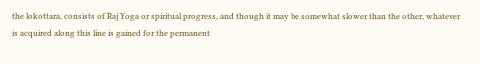the lokottara, consists of Raj Yoga or spiritual progress, and though it may be somewhat slower than the other, whatever is acquired along this line is gained for the permanent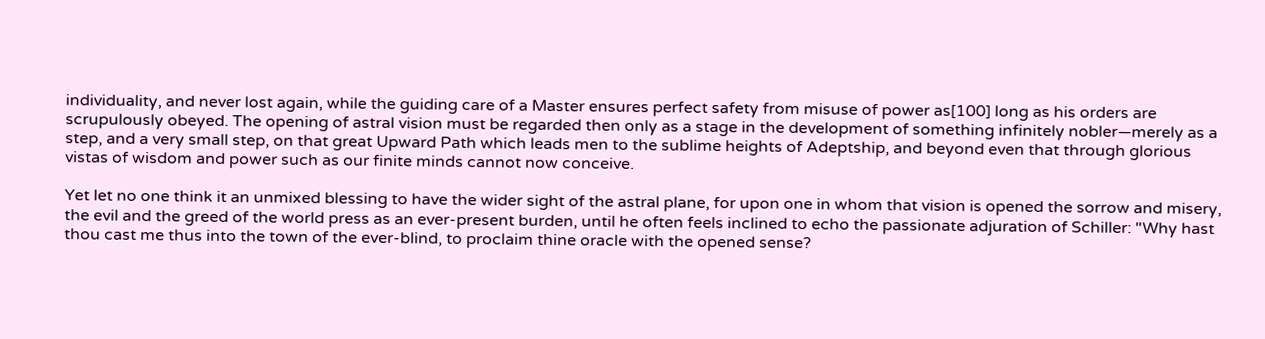individuality, and never lost again, while the guiding care of a Master ensures perfect safety from misuse of power as[100] long as his orders are scrupulously obeyed. The opening of astral vision must be regarded then only as a stage in the development of something infinitely nobler—merely as a step, and a very small step, on that great Upward Path which leads men to the sublime heights of Adeptship, and beyond even that through glorious vistas of wisdom and power such as our finite minds cannot now conceive.

Yet let no one think it an unmixed blessing to have the wider sight of the astral plane, for upon one in whom that vision is opened the sorrow and misery, the evil and the greed of the world press as an ever-present burden, until he often feels inclined to echo the passionate adjuration of Schiller: "Why hast thou cast me thus into the town of the ever-blind, to proclaim thine oracle with the opened sense?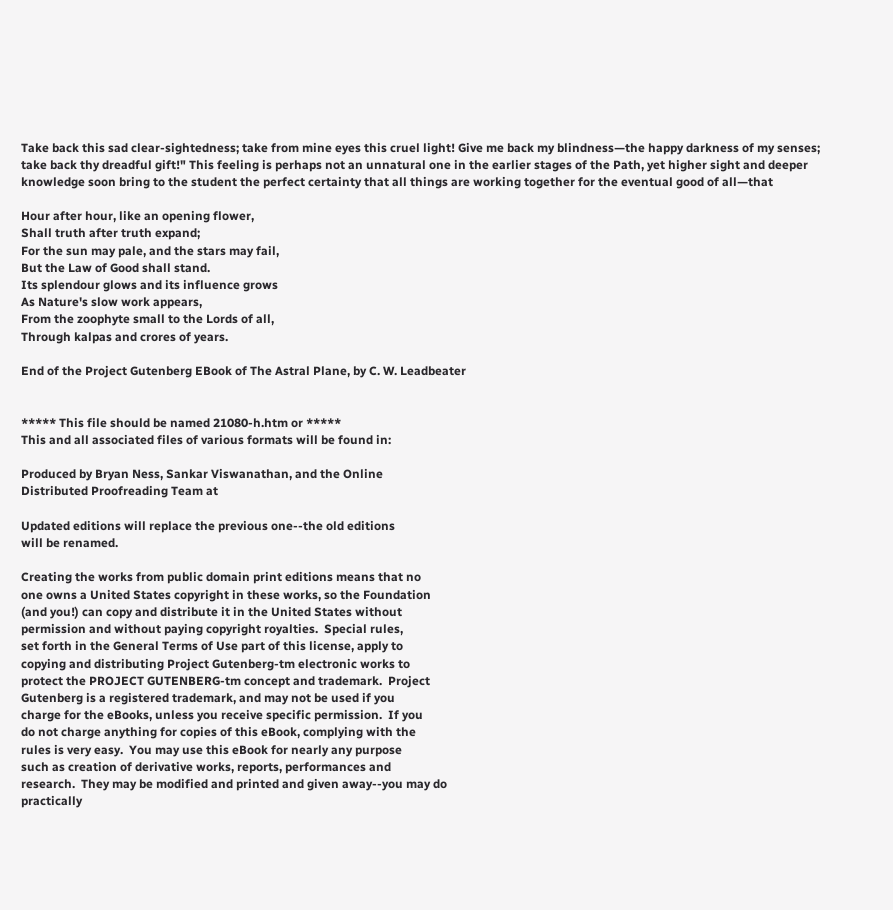Take back this sad clear-sightedness; take from mine eyes this cruel light! Give me back my blindness—the happy darkness of my senses; take back thy dreadful gift!" This feeling is perhaps not an unnatural one in the earlier stages of the Path, yet higher sight and deeper knowledge soon bring to the student the perfect certainty that all things are working together for the eventual good of all—that

Hour after hour, like an opening flower,
Shall truth after truth expand;
For the sun may pale, and the stars may fail,
But the Law of Good shall stand.
Its splendour glows and its influence grows
As Nature's slow work appears,
From the zoophyte small to the Lords of all,
Through kalpas and crores of years.

End of the Project Gutenberg EBook of The Astral Plane, by C. W. Leadbeater


***** This file should be named 21080-h.htm or *****
This and all associated files of various formats will be found in:

Produced by Bryan Ness, Sankar Viswanathan, and the Online
Distributed Proofreading Team at

Updated editions will replace the previous one--the old editions
will be renamed.

Creating the works from public domain print editions means that no
one owns a United States copyright in these works, so the Foundation
(and you!) can copy and distribute it in the United States without
permission and without paying copyright royalties.  Special rules,
set forth in the General Terms of Use part of this license, apply to
copying and distributing Project Gutenberg-tm electronic works to
protect the PROJECT GUTENBERG-tm concept and trademark.  Project
Gutenberg is a registered trademark, and may not be used if you
charge for the eBooks, unless you receive specific permission.  If you
do not charge anything for copies of this eBook, complying with the
rules is very easy.  You may use this eBook for nearly any purpose
such as creation of derivative works, reports, performances and
research.  They may be modified and printed and given away--you may do
practically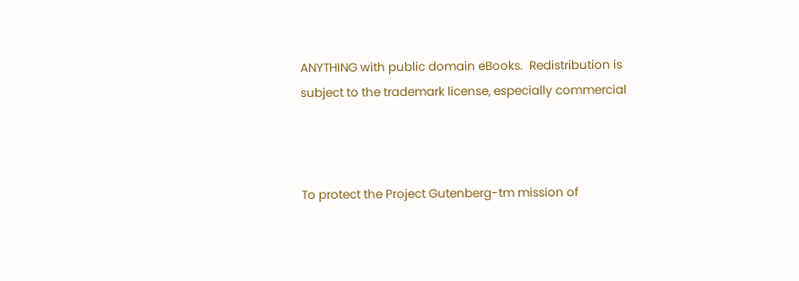ANYTHING with public domain eBooks.  Redistribution is
subject to the trademark license, especially commercial



To protect the Project Gutenberg-tm mission of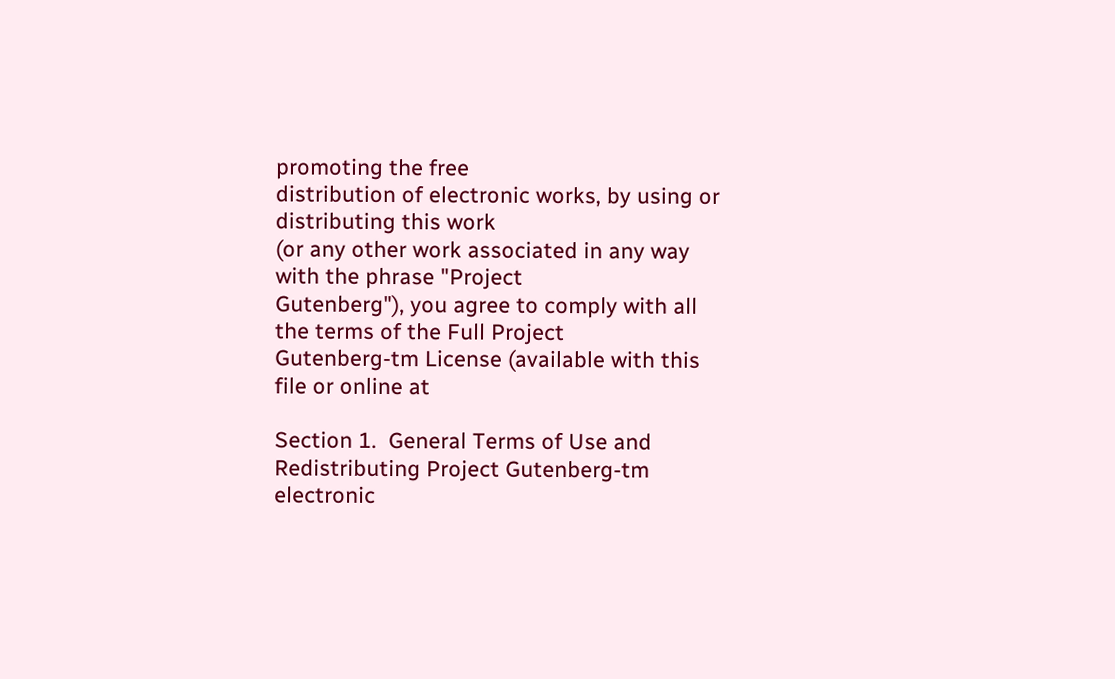promoting the free
distribution of electronic works, by using or distributing this work
(or any other work associated in any way with the phrase "Project
Gutenberg"), you agree to comply with all the terms of the Full Project
Gutenberg-tm License (available with this file or online at

Section 1.  General Terms of Use and Redistributing Project Gutenberg-tm
electronic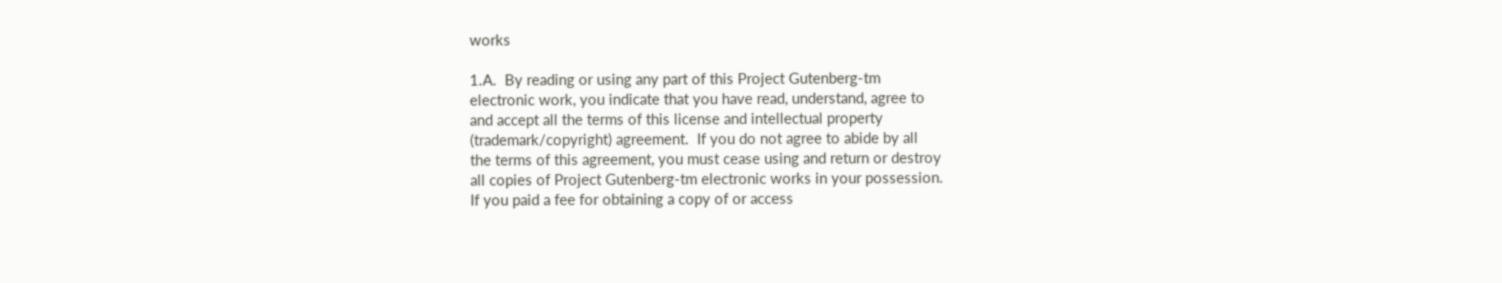works

1.A.  By reading or using any part of this Project Gutenberg-tm
electronic work, you indicate that you have read, understand, agree to
and accept all the terms of this license and intellectual property
(trademark/copyright) agreement.  If you do not agree to abide by all
the terms of this agreement, you must cease using and return or destroy
all copies of Project Gutenberg-tm electronic works in your possession.
If you paid a fee for obtaining a copy of or access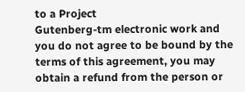to a Project
Gutenberg-tm electronic work and you do not agree to be bound by the
terms of this agreement, you may obtain a refund from the person or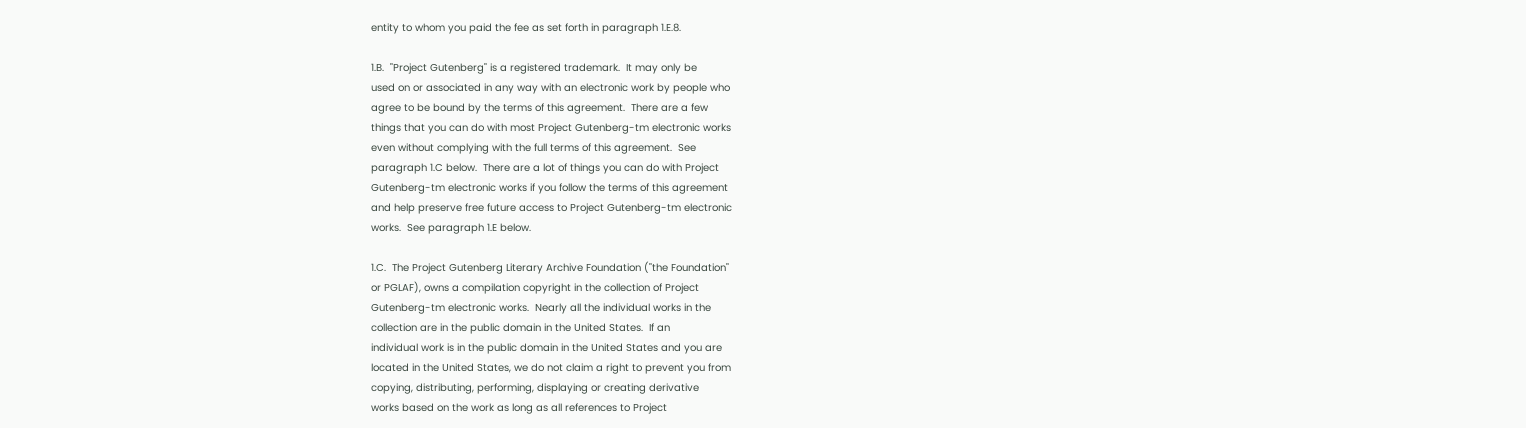entity to whom you paid the fee as set forth in paragraph 1.E.8.

1.B.  "Project Gutenberg" is a registered trademark.  It may only be
used on or associated in any way with an electronic work by people who
agree to be bound by the terms of this agreement.  There are a few
things that you can do with most Project Gutenberg-tm electronic works
even without complying with the full terms of this agreement.  See
paragraph 1.C below.  There are a lot of things you can do with Project
Gutenberg-tm electronic works if you follow the terms of this agreement
and help preserve free future access to Project Gutenberg-tm electronic
works.  See paragraph 1.E below.

1.C.  The Project Gutenberg Literary Archive Foundation ("the Foundation"
or PGLAF), owns a compilation copyright in the collection of Project
Gutenberg-tm electronic works.  Nearly all the individual works in the
collection are in the public domain in the United States.  If an
individual work is in the public domain in the United States and you are
located in the United States, we do not claim a right to prevent you from
copying, distributing, performing, displaying or creating derivative
works based on the work as long as all references to Project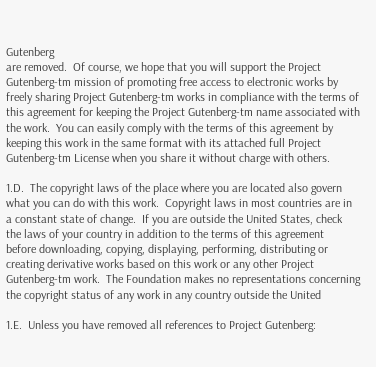Gutenberg
are removed.  Of course, we hope that you will support the Project
Gutenberg-tm mission of promoting free access to electronic works by
freely sharing Project Gutenberg-tm works in compliance with the terms of
this agreement for keeping the Project Gutenberg-tm name associated with
the work.  You can easily comply with the terms of this agreement by
keeping this work in the same format with its attached full Project
Gutenberg-tm License when you share it without charge with others.

1.D.  The copyright laws of the place where you are located also govern
what you can do with this work.  Copyright laws in most countries are in
a constant state of change.  If you are outside the United States, check
the laws of your country in addition to the terms of this agreement
before downloading, copying, displaying, performing, distributing or
creating derivative works based on this work or any other Project
Gutenberg-tm work.  The Foundation makes no representations concerning
the copyright status of any work in any country outside the United

1.E.  Unless you have removed all references to Project Gutenberg: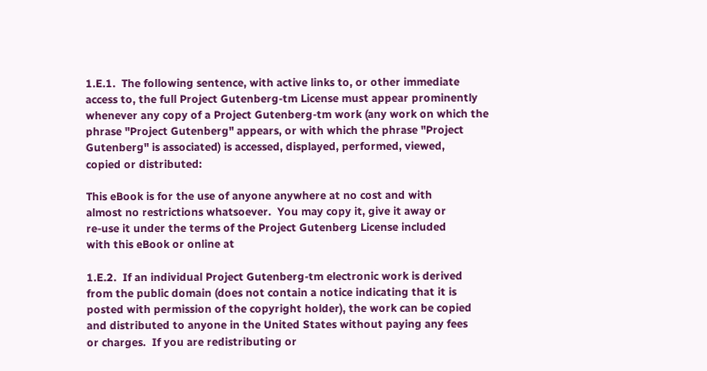1.E.1.  The following sentence, with active links to, or other immediate
access to, the full Project Gutenberg-tm License must appear prominently
whenever any copy of a Project Gutenberg-tm work (any work on which the
phrase "Project Gutenberg" appears, or with which the phrase "Project
Gutenberg" is associated) is accessed, displayed, performed, viewed,
copied or distributed:

This eBook is for the use of anyone anywhere at no cost and with
almost no restrictions whatsoever.  You may copy it, give it away or
re-use it under the terms of the Project Gutenberg License included
with this eBook or online at

1.E.2.  If an individual Project Gutenberg-tm electronic work is derived
from the public domain (does not contain a notice indicating that it is
posted with permission of the copyright holder), the work can be copied
and distributed to anyone in the United States without paying any fees
or charges.  If you are redistributing or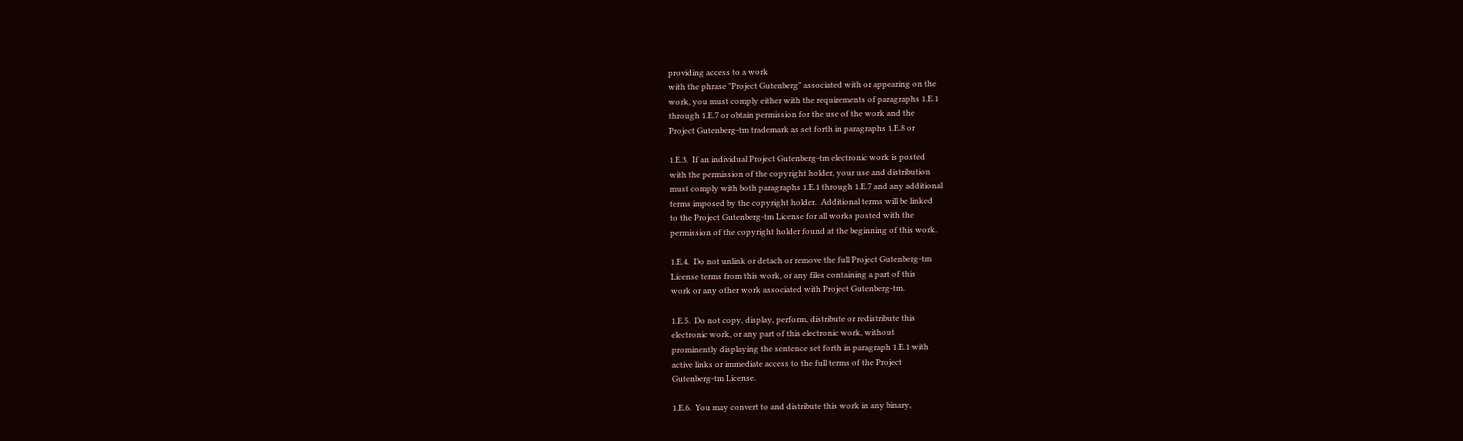providing access to a work
with the phrase "Project Gutenberg" associated with or appearing on the
work, you must comply either with the requirements of paragraphs 1.E.1
through 1.E.7 or obtain permission for the use of the work and the
Project Gutenberg-tm trademark as set forth in paragraphs 1.E.8 or

1.E.3.  If an individual Project Gutenberg-tm electronic work is posted
with the permission of the copyright holder, your use and distribution
must comply with both paragraphs 1.E.1 through 1.E.7 and any additional
terms imposed by the copyright holder.  Additional terms will be linked
to the Project Gutenberg-tm License for all works posted with the
permission of the copyright holder found at the beginning of this work.

1.E.4.  Do not unlink or detach or remove the full Project Gutenberg-tm
License terms from this work, or any files containing a part of this
work or any other work associated with Project Gutenberg-tm.

1.E.5.  Do not copy, display, perform, distribute or redistribute this
electronic work, or any part of this electronic work, without
prominently displaying the sentence set forth in paragraph 1.E.1 with
active links or immediate access to the full terms of the Project
Gutenberg-tm License.

1.E.6.  You may convert to and distribute this work in any binary,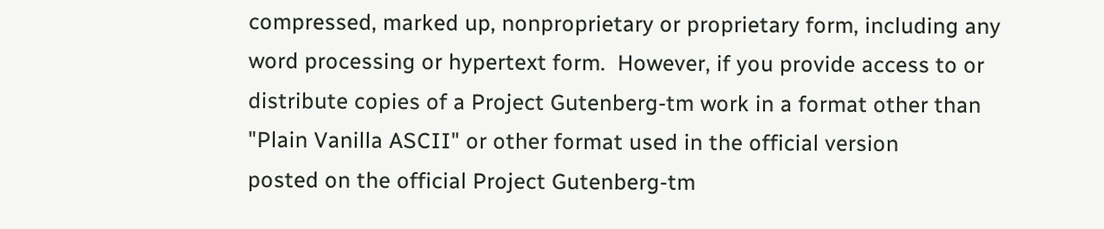compressed, marked up, nonproprietary or proprietary form, including any
word processing or hypertext form.  However, if you provide access to or
distribute copies of a Project Gutenberg-tm work in a format other than
"Plain Vanilla ASCII" or other format used in the official version
posted on the official Project Gutenberg-tm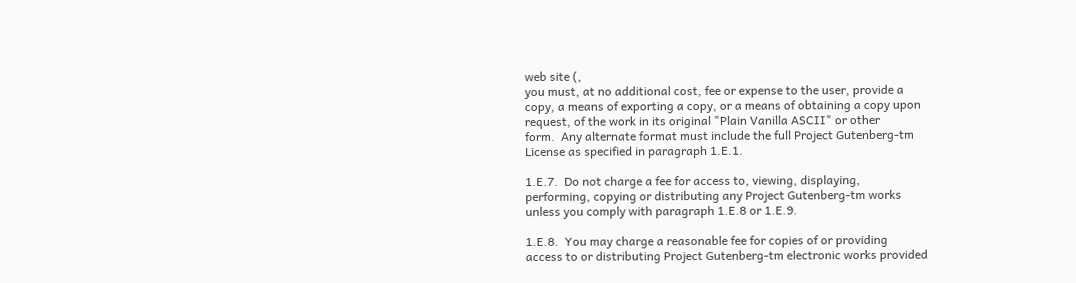web site (,
you must, at no additional cost, fee or expense to the user, provide a
copy, a means of exporting a copy, or a means of obtaining a copy upon
request, of the work in its original "Plain Vanilla ASCII" or other
form.  Any alternate format must include the full Project Gutenberg-tm
License as specified in paragraph 1.E.1.

1.E.7.  Do not charge a fee for access to, viewing, displaying,
performing, copying or distributing any Project Gutenberg-tm works
unless you comply with paragraph 1.E.8 or 1.E.9.

1.E.8.  You may charge a reasonable fee for copies of or providing
access to or distributing Project Gutenberg-tm electronic works provided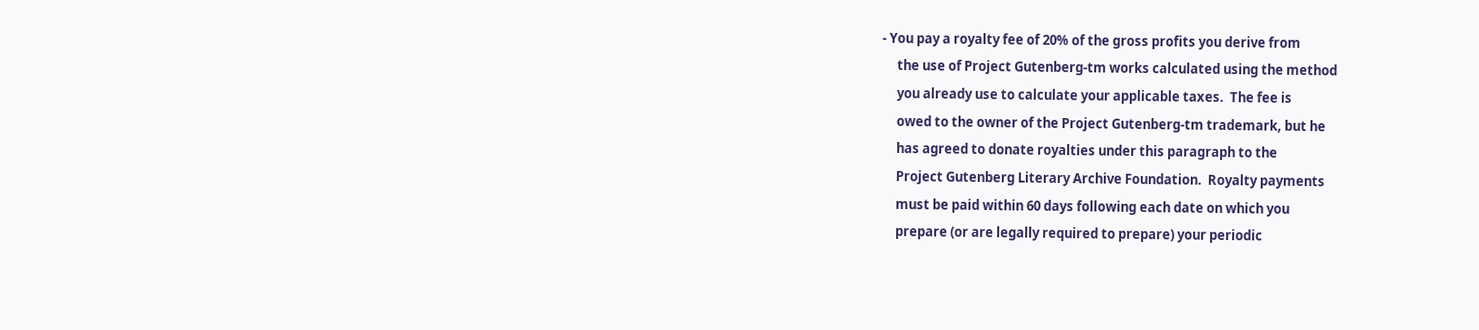- You pay a royalty fee of 20% of the gross profits you derive from
     the use of Project Gutenberg-tm works calculated using the method
     you already use to calculate your applicable taxes.  The fee is
     owed to the owner of the Project Gutenberg-tm trademark, but he
     has agreed to donate royalties under this paragraph to the
     Project Gutenberg Literary Archive Foundation.  Royalty payments
     must be paid within 60 days following each date on which you
     prepare (or are legally required to prepare) your periodic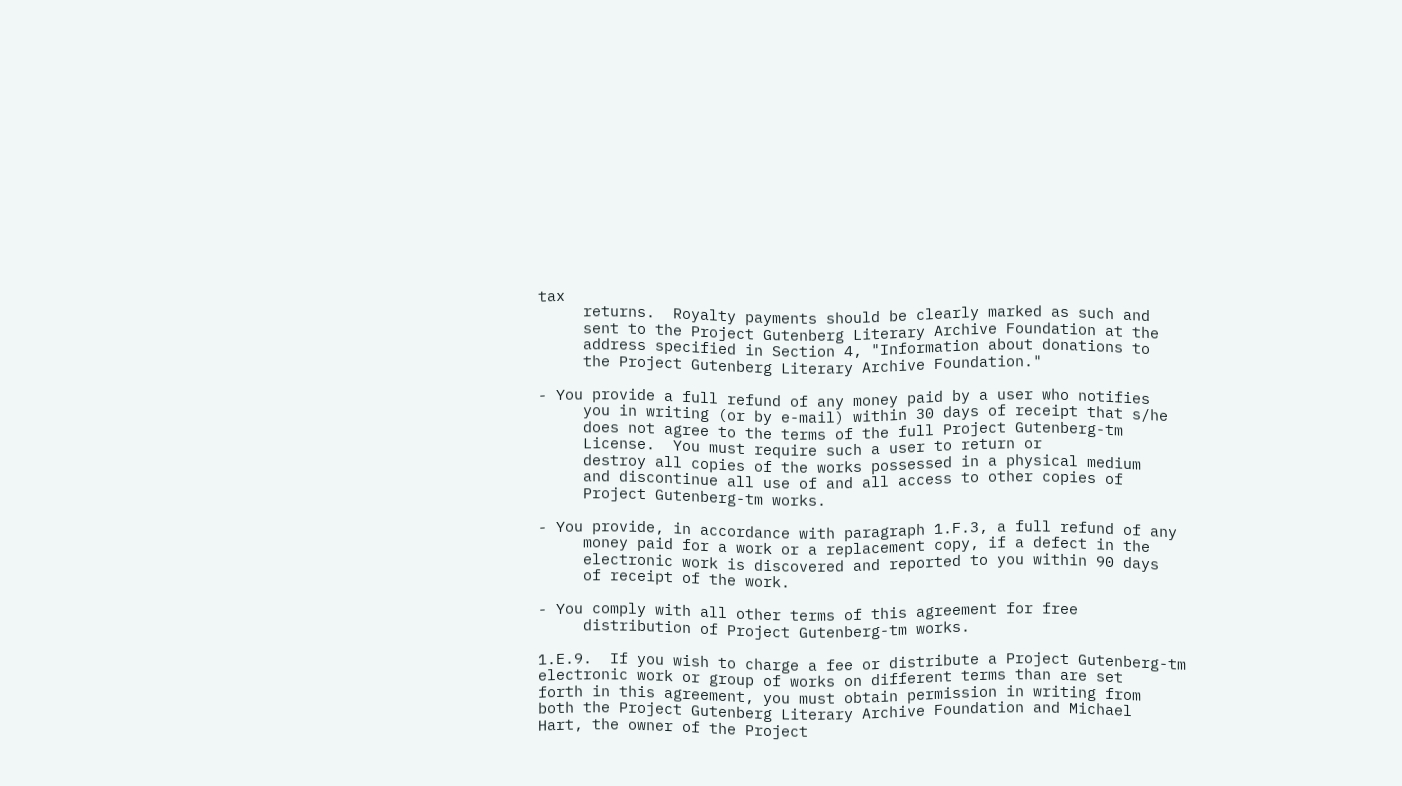tax
     returns.  Royalty payments should be clearly marked as such and
     sent to the Project Gutenberg Literary Archive Foundation at the
     address specified in Section 4, "Information about donations to
     the Project Gutenberg Literary Archive Foundation."

- You provide a full refund of any money paid by a user who notifies
     you in writing (or by e-mail) within 30 days of receipt that s/he
     does not agree to the terms of the full Project Gutenberg-tm
     License.  You must require such a user to return or
     destroy all copies of the works possessed in a physical medium
     and discontinue all use of and all access to other copies of
     Project Gutenberg-tm works.

- You provide, in accordance with paragraph 1.F.3, a full refund of any
     money paid for a work or a replacement copy, if a defect in the
     electronic work is discovered and reported to you within 90 days
     of receipt of the work.

- You comply with all other terms of this agreement for free
     distribution of Project Gutenberg-tm works.

1.E.9.  If you wish to charge a fee or distribute a Project Gutenberg-tm
electronic work or group of works on different terms than are set
forth in this agreement, you must obtain permission in writing from
both the Project Gutenberg Literary Archive Foundation and Michael
Hart, the owner of the Project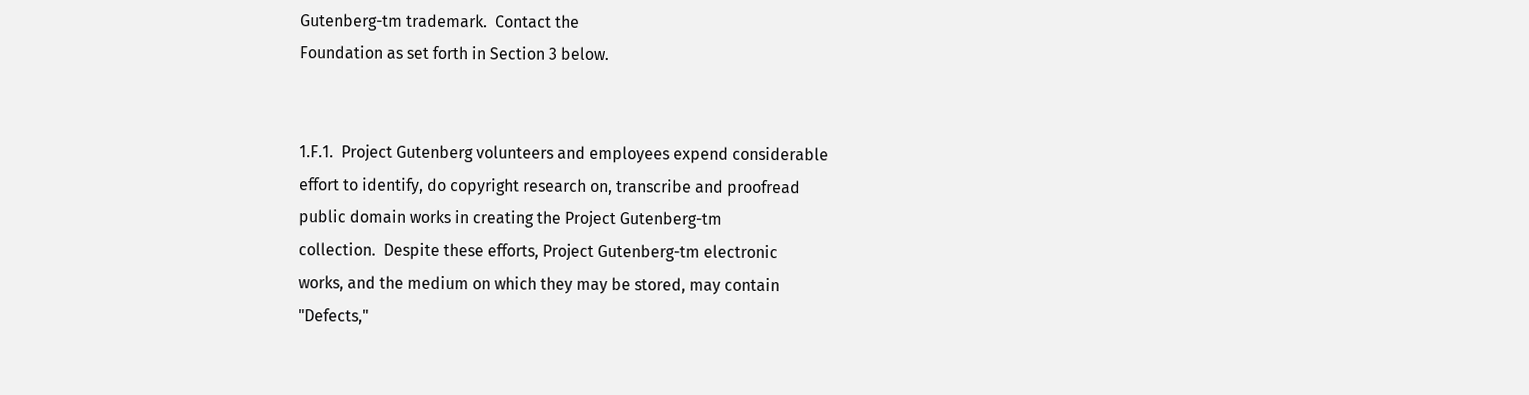Gutenberg-tm trademark.  Contact the
Foundation as set forth in Section 3 below.


1.F.1.  Project Gutenberg volunteers and employees expend considerable
effort to identify, do copyright research on, transcribe and proofread
public domain works in creating the Project Gutenberg-tm
collection.  Despite these efforts, Project Gutenberg-tm electronic
works, and the medium on which they may be stored, may contain
"Defects,"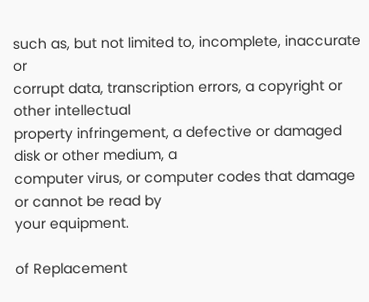such as, but not limited to, incomplete, inaccurate or
corrupt data, transcription errors, a copyright or other intellectual
property infringement, a defective or damaged disk or other medium, a
computer virus, or computer codes that damage or cannot be read by
your equipment.

of Replacement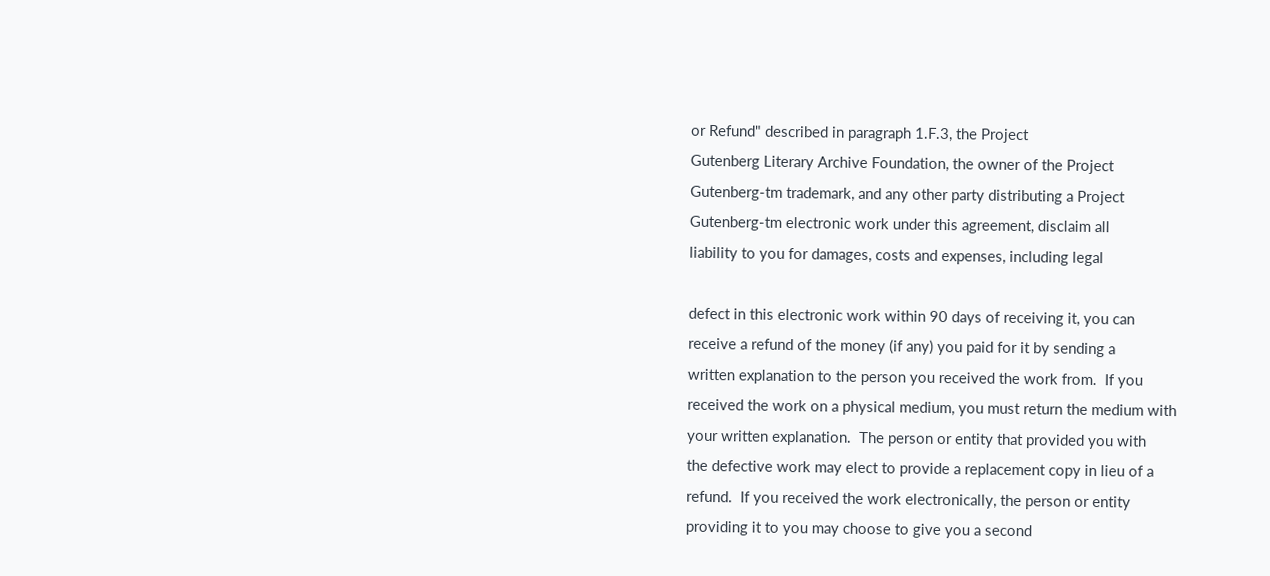or Refund" described in paragraph 1.F.3, the Project
Gutenberg Literary Archive Foundation, the owner of the Project
Gutenberg-tm trademark, and any other party distributing a Project
Gutenberg-tm electronic work under this agreement, disclaim all
liability to you for damages, costs and expenses, including legal

defect in this electronic work within 90 days of receiving it, you can
receive a refund of the money (if any) you paid for it by sending a
written explanation to the person you received the work from.  If you
received the work on a physical medium, you must return the medium with
your written explanation.  The person or entity that provided you with
the defective work may elect to provide a replacement copy in lieu of a
refund.  If you received the work electronically, the person or entity
providing it to you may choose to give you a second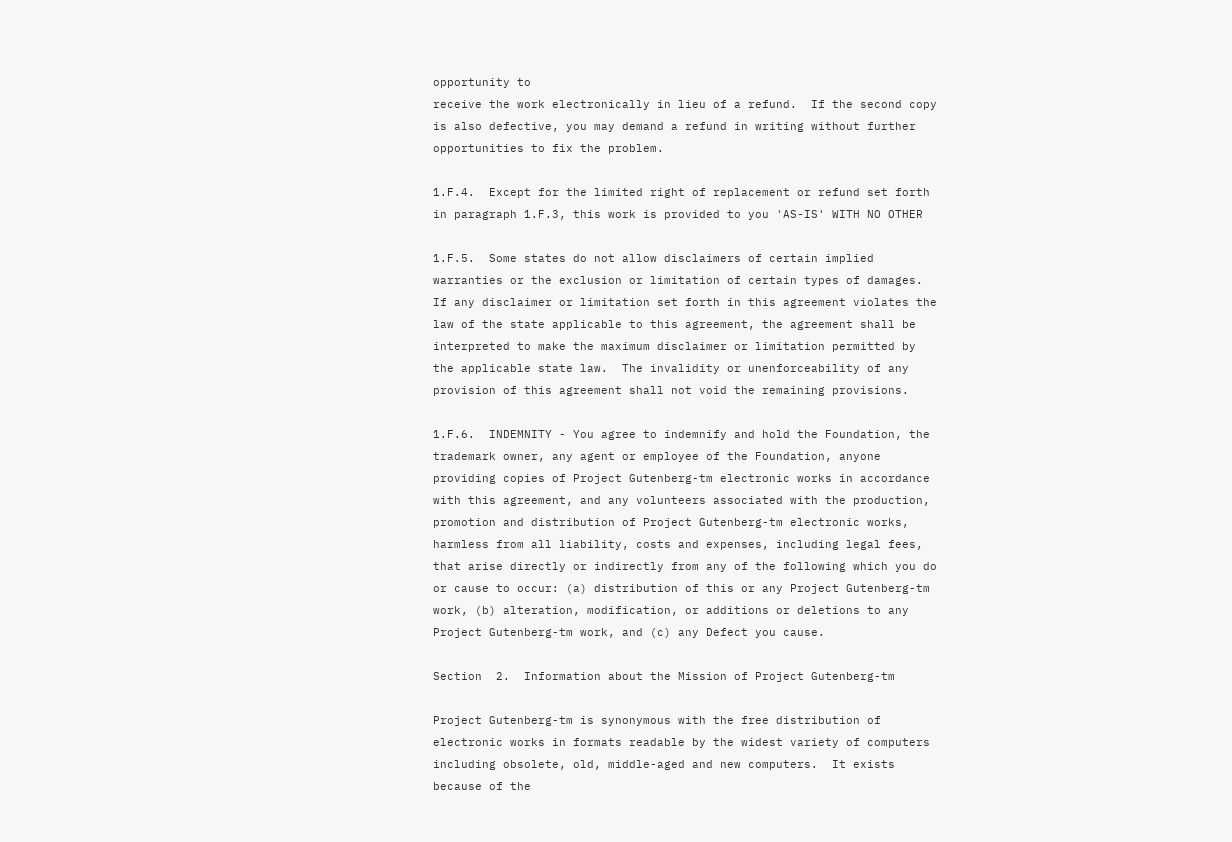opportunity to
receive the work electronically in lieu of a refund.  If the second copy
is also defective, you may demand a refund in writing without further
opportunities to fix the problem.

1.F.4.  Except for the limited right of replacement or refund set forth
in paragraph 1.F.3, this work is provided to you 'AS-IS' WITH NO OTHER

1.F.5.  Some states do not allow disclaimers of certain implied
warranties or the exclusion or limitation of certain types of damages.
If any disclaimer or limitation set forth in this agreement violates the
law of the state applicable to this agreement, the agreement shall be
interpreted to make the maximum disclaimer or limitation permitted by
the applicable state law.  The invalidity or unenforceability of any
provision of this agreement shall not void the remaining provisions.

1.F.6.  INDEMNITY - You agree to indemnify and hold the Foundation, the
trademark owner, any agent or employee of the Foundation, anyone
providing copies of Project Gutenberg-tm electronic works in accordance
with this agreement, and any volunteers associated with the production,
promotion and distribution of Project Gutenberg-tm electronic works,
harmless from all liability, costs and expenses, including legal fees,
that arise directly or indirectly from any of the following which you do
or cause to occur: (a) distribution of this or any Project Gutenberg-tm
work, (b) alteration, modification, or additions or deletions to any
Project Gutenberg-tm work, and (c) any Defect you cause.

Section  2.  Information about the Mission of Project Gutenberg-tm

Project Gutenberg-tm is synonymous with the free distribution of
electronic works in formats readable by the widest variety of computers
including obsolete, old, middle-aged and new computers.  It exists
because of the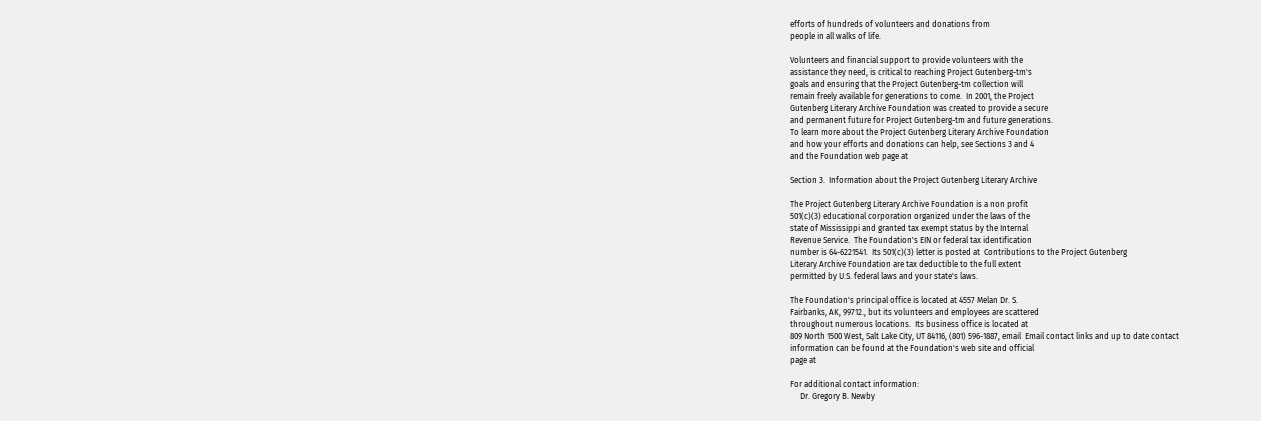efforts of hundreds of volunteers and donations from
people in all walks of life.

Volunteers and financial support to provide volunteers with the
assistance they need, is critical to reaching Project Gutenberg-tm's
goals and ensuring that the Project Gutenberg-tm collection will
remain freely available for generations to come.  In 2001, the Project
Gutenberg Literary Archive Foundation was created to provide a secure
and permanent future for Project Gutenberg-tm and future generations.
To learn more about the Project Gutenberg Literary Archive Foundation
and how your efforts and donations can help, see Sections 3 and 4
and the Foundation web page at

Section 3.  Information about the Project Gutenberg Literary Archive

The Project Gutenberg Literary Archive Foundation is a non profit
501(c)(3) educational corporation organized under the laws of the
state of Mississippi and granted tax exempt status by the Internal
Revenue Service.  The Foundation's EIN or federal tax identification
number is 64-6221541.  Its 501(c)(3) letter is posted at  Contributions to the Project Gutenberg
Literary Archive Foundation are tax deductible to the full extent
permitted by U.S. federal laws and your state's laws.

The Foundation's principal office is located at 4557 Melan Dr. S.
Fairbanks, AK, 99712., but its volunteers and employees are scattered
throughout numerous locations.  Its business office is located at
809 North 1500 West, Salt Lake City, UT 84116, (801) 596-1887, email  Email contact links and up to date contact
information can be found at the Foundation's web site and official
page at

For additional contact information:
     Dr. Gregory B. Newby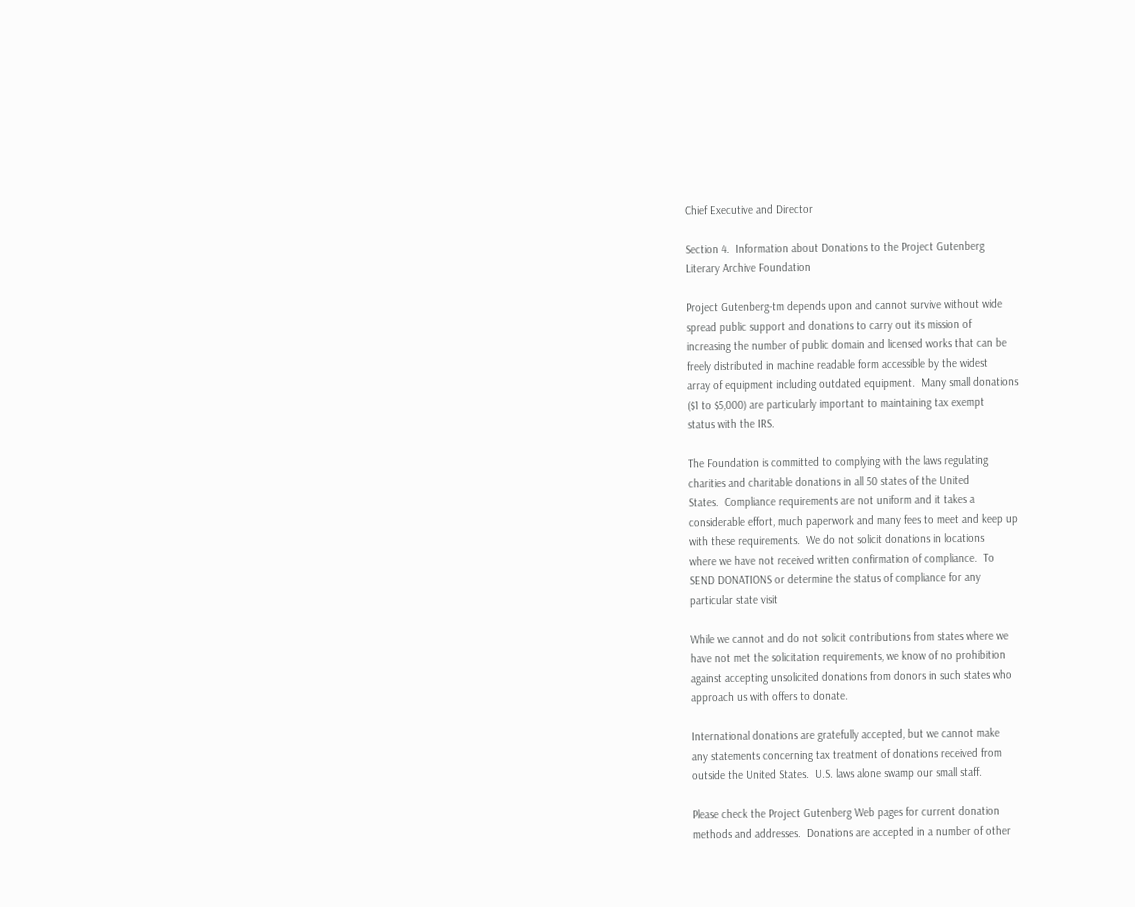Chief Executive and Director

Section 4.  Information about Donations to the Project Gutenberg
Literary Archive Foundation

Project Gutenberg-tm depends upon and cannot survive without wide
spread public support and donations to carry out its mission of
increasing the number of public domain and licensed works that can be
freely distributed in machine readable form accessible by the widest
array of equipment including outdated equipment.  Many small donations
($1 to $5,000) are particularly important to maintaining tax exempt
status with the IRS.

The Foundation is committed to complying with the laws regulating
charities and charitable donations in all 50 states of the United
States.  Compliance requirements are not uniform and it takes a
considerable effort, much paperwork and many fees to meet and keep up
with these requirements.  We do not solicit donations in locations
where we have not received written confirmation of compliance.  To
SEND DONATIONS or determine the status of compliance for any
particular state visit

While we cannot and do not solicit contributions from states where we
have not met the solicitation requirements, we know of no prohibition
against accepting unsolicited donations from donors in such states who
approach us with offers to donate.

International donations are gratefully accepted, but we cannot make
any statements concerning tax treatment of donations received from
outside the United States.  U.S. laws alone swamp our small staff.

Please check the Project Gutenberg Web pages for current donation
methods and addresses.  Donations are accepted in a number of other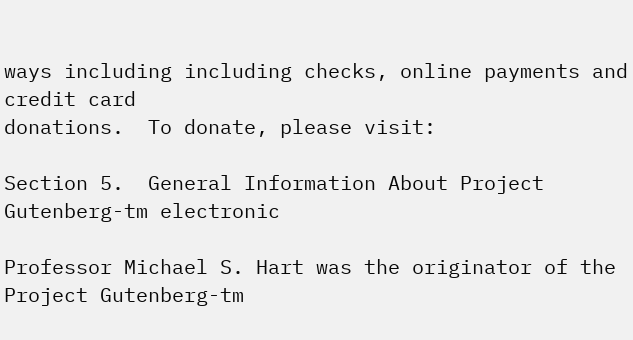ways including including checks, online payments and credit card
donations.  To donate, please visit:

Section 5.  General Information About Project Gutenberg-tm electronic

Professor Michael S. Hart was the originator of the Project Gutenberg-tm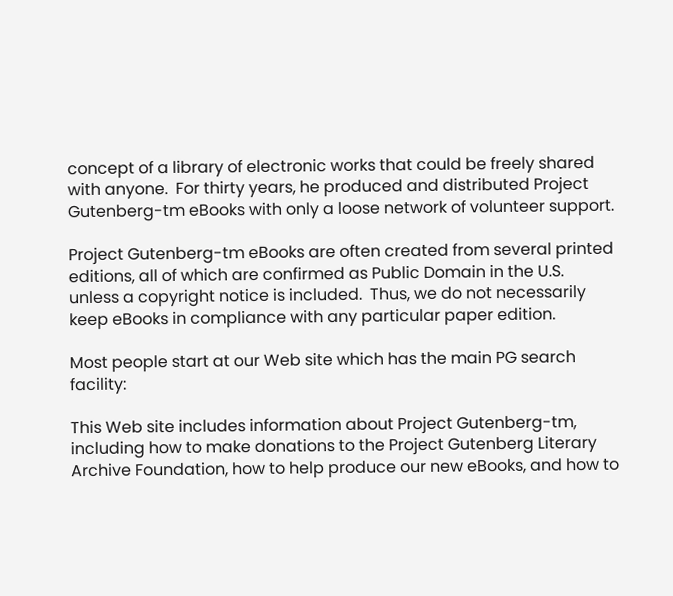concept of a library of electronic works that could be freely shared
with anyone.  For thirty years, he produced and distributed Project
Gutenberg-tm eBooks with only a loose network of volunteer support.

Project Gutenberg-tm eBooks are often created from several printed
editions, all of which are confirmed as Public Domain in the U.S.
unless a copyright notice is included.  Thus, we do not necessarily
keep eBooks in compliance with any particular paper edition.

Most people start at our Web site which has the main PG search facility:

This Web site includes information about Project Gutenberg-tm,
including how to make donations to the Project Gutenberg Literary
Archive Foundation, how to help produce our new eBooks, and how to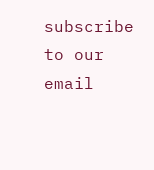subscribe to our email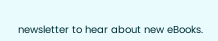newsletter to hear about new eBooks.